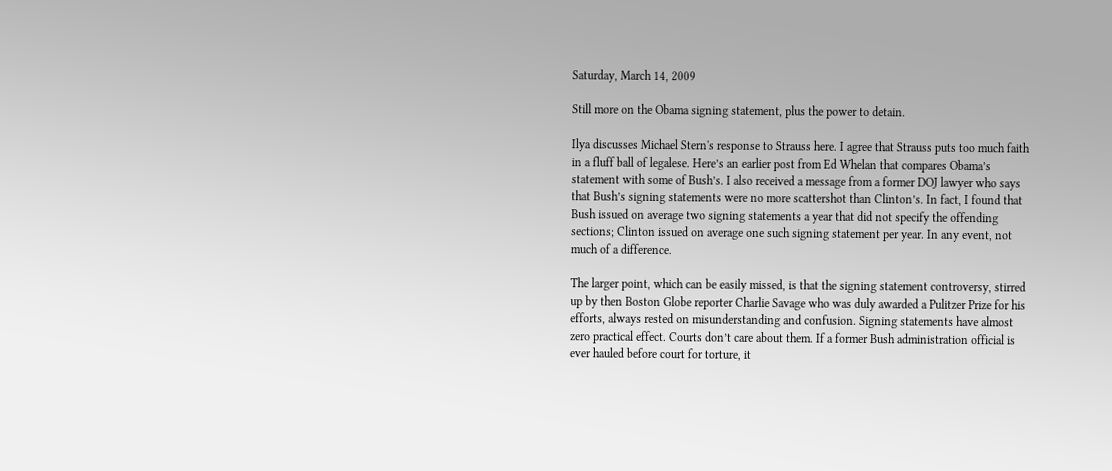Saturday, March 14, 2009

Still more on the Obama signing statement, plus the power to detain.

Ilya discusses Michael Stern's response to Strauss here. I agree that Strauss puts too much faith in a fluff ball of legalese. Here’s an earlier post from Ed Whelan that compares Obama’s statement with some of Bush’s. I also received a message from a former DOJ lawyer who says that Bush’s signing statements were no more scattershot than Clinton’s. In fact, I found that Bush issued on average two signing statements a year that did not specify the offending sections; Clinton issued on average one such signing statement per year. In any event, not much of a difference.

The larger point, which can be easily missed, is that the signing statement controversy, stirred up by then Boston Globe reporter Charlie Savage who was duly awarded a Pulitzer Prize for his efforts, always rested on misunderstanding and confusion. Signing statements have almost zero practical effect. Courts don’t care about them. If a former Bush administration official is ever hauled before court for torture, it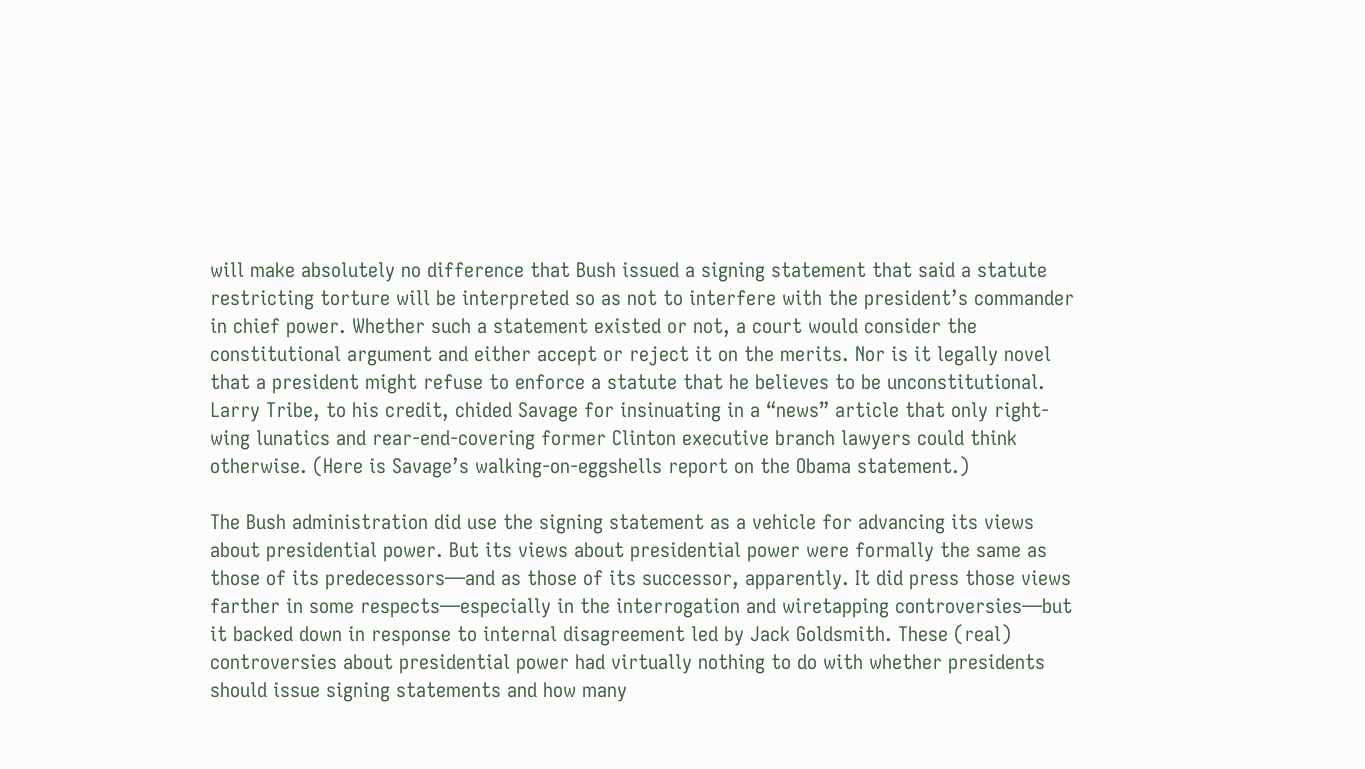will make absolutely no difference that Bush issued a signing statement that said a statute restricting torture will be interpreted so as not to interfere with the president’s commander in chief power. Whether such a statement existed or not, a court would consider the constitutional argument and either accept or reject it on the merits. Nor is it legally novel that a president might refuse to enforce a statute that he believes to be unconstitutional. Larry Tribe, to his credit, chided Savage for insinuating in a “news” article that only right-wing lunatics and rear-end-covering former Clinton executive branch lawyers could think otherwise. (Here is Savage’s walking-on-eggshells report on the Obama statement.)

The Bush administration did use the signing statement as a vehicle for advancing its views about presidential power. But its views about presidential power were formally the same as those of its predecessors—and as those of its successor, apparently. It did press those views farther in some respects—especially in the interrogation and wiretapping controversies—but it backed down in response to internal disagreement led by Jack Goldsmith. These (real) controversies about presidential power had virtually nothing to do with whether presidents should issue signing statements and how many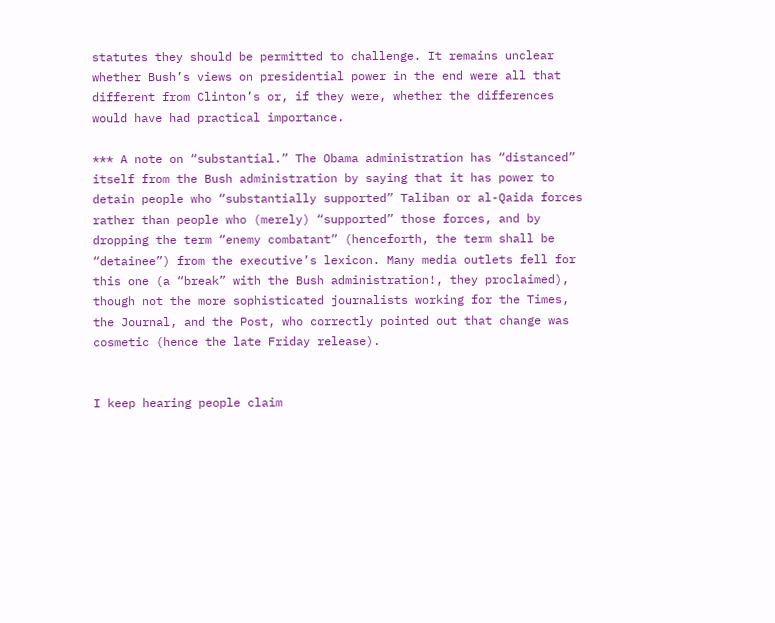statutes they should be permitted to challenge. It remains unclear whether Bush’s views on presidential power in the end were all that different from Clinton’s or, if they were, whether the differences would have had practical importance.

*** A note on “substantial.” The Obama administration has “distanced” itself from the Bush administration by saying that it has power to detain people who “substantially supported” Taliban or al-Qaida forces rather than people who (merely) “supported” those forces, and by dropping the term “enemy combatant” (henceforth, the term shall be “detainee”) from the executive’s lexicon. Many media outlets fell for this one (a “break” with the Bush administration!, they proclaimed), though not the more sophisticated journalists working for the Times, the Journal, and the Post, who correctly pointed out that change was cosmetic (hence the late Friday release).


I keep hearing people claim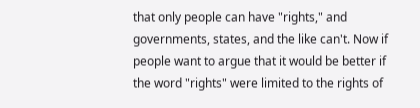that only people can have "rights," and governments, states, and the like can't. Now if people want to argue that it would be better if the word "rights" were limited to the rights of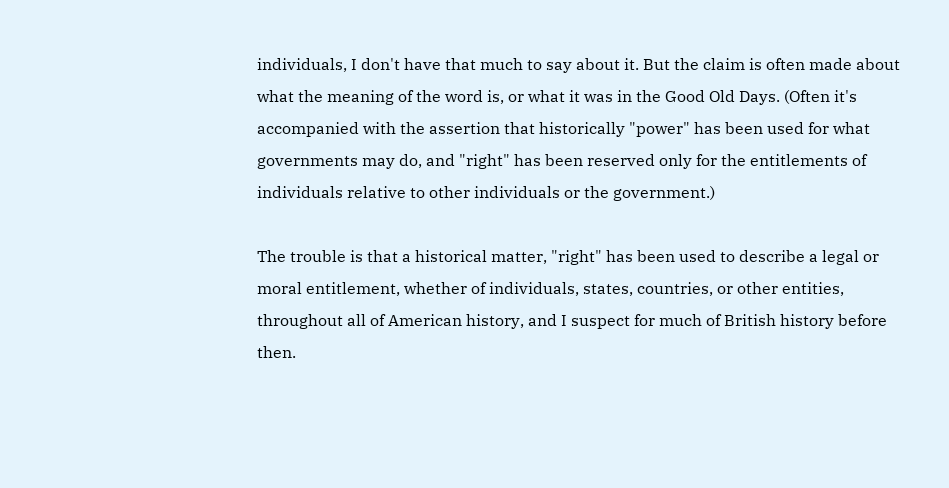individuals, I don't have that much to say about it. But the claim is often made about what the meaning of the word is, or what it was in the Good Old Days. (Often it's accompanied with the assertion that historically "power" has been used for what governments may do, and "right" has been reserved only for the entitlements of individuals relative to other individuals or the government.)

The trouble is that a historical matter, "right" has been used to describe a legal or moral entitlement, whether of individuals, states, countries, or other entities, throughout all of American history, and I suspect for much of British history before then.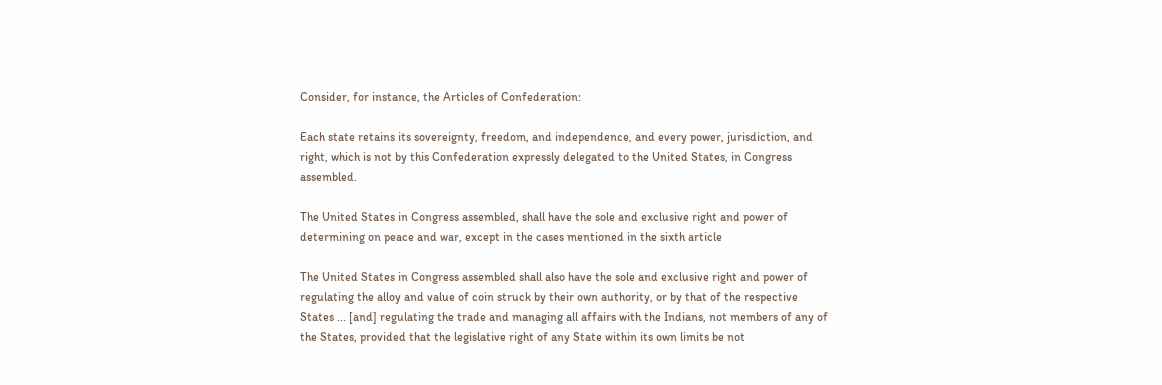Consider, for instance, the Articles of Confederation:

Each state retains its sovereignty, freedom, and independence, and every power, jurisdiction, and right, which is not by this Confederation expressly delegated to the United States, in Congress assembled.

The United States in Congress assembled, shall have the sole and exclusive right and power of determining on peace and war, except in the cases mentioned in the sixth article

The United States in Congress assembled shall also have the sole and exclusive right and power of regulating the alloy and value of coin struck by their own authority, or by that of the respective States ... [and] regulating the trade and managing all affairs with the Indians, not members of any of the States, provided that the legislative right of any State within its own limits be not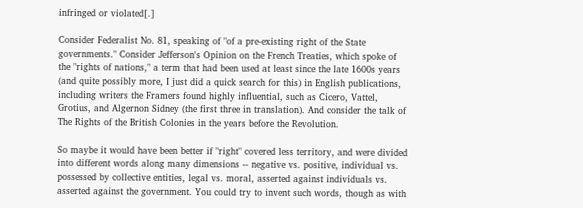infringed or violated[.]

Consider Federalist No. 81, speaking of "of a pre-existing right of the State governments." Consider Jefferson's Opinion on the French Treaties, which spoke of the "rights of nations," a term that had been used at least since the late 1600s years (and quite possibly more, I just did a quick search for this) in English publications, including writers the Framers found highly influential, such as Cicero, Vattel, Grotius, and Algernon Sidney (the first three in translation). And consider the talk of The Rights of the British Colonies in the years before the Revolution.

So maybe it would have been better if "right" covered less territory, and were divided into different words along many dimensions -- negative vs. positive, individual vs. possessed by collective entities, legal vs. moral, asserted against individuals vs. asserted against the government. You could try to invent such words, though as with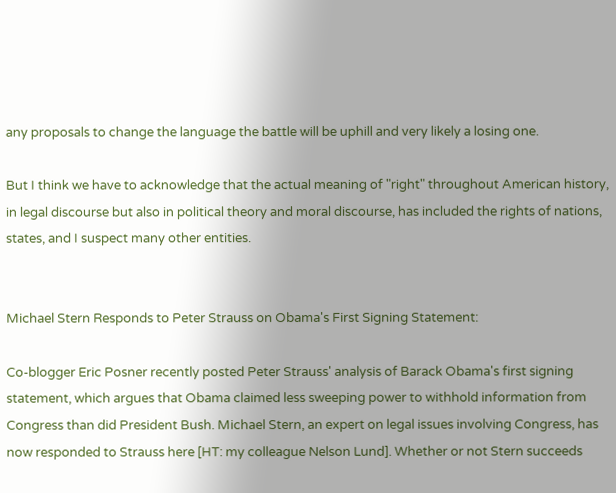any proposals to change the language the battle will be uphill and very likely a losing one.

But I think we have to acknowledge that the actual meaning of "right" throughout American history, in legal discourse but also in political theory and moral discourse, has included the rights of nations, states, and I suspect many other entities.


Michael Stern Responds to Peter Strauss on Obama's First Signing Statement:

Co-blogger Eric Posner recently posted Peter Strauss' analysis of Barack Obama's first signing statement, which argues that Obama claimed less sweeping power to withhold information from Congress than did President Bush. Michael Stern, an expert on legal issues involving Congress, has now responded to Strauss here [HT: my colleague Nelson Lund]. Whether or not Stern succeeds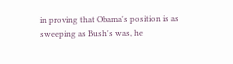in proving that Obama's position is as sweeping as Bush's was, he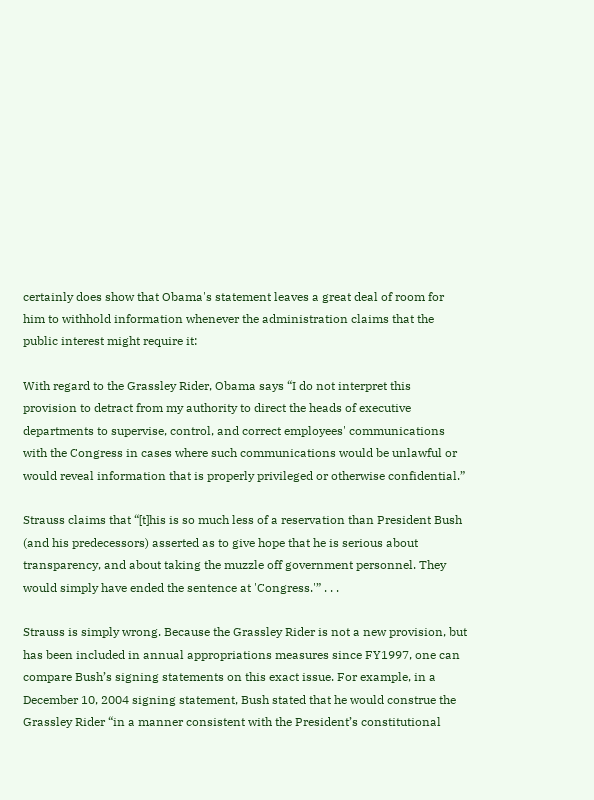certainly does show that Obama's statement leaves a great deal of room for him to withhold information whenever the administration claims that the public interest might require it:

With regard to the Grassley Rider, Obama says “I do not interpret this provision to detract from my authority to direct the heads of executive departments to supervise, control, and correct employees' communications with the Congress in cases where such communications would be unlawful or would reveal information that is properly privileged or otherwise confidential.”

Strauss claims that “[t]his is so much less of a reservation than President Bush (and his predecessors) asserted as to give hope that he is serious about transparency, and about taking the muzzle off government personnel. They would simply have ended the sentence at 'Congress.'” . . .

Strauss is simply wrong. Because the Grassley Rider is not a new provision, but has been included in annual appropriations measures since FY1997, one can compare Bush’s signing statements on this exact issue. For example, in a December 10, 2004 signing statement, Bush stated that he would construe the Grassley Rider “in a manner consistent with the President’s constitutional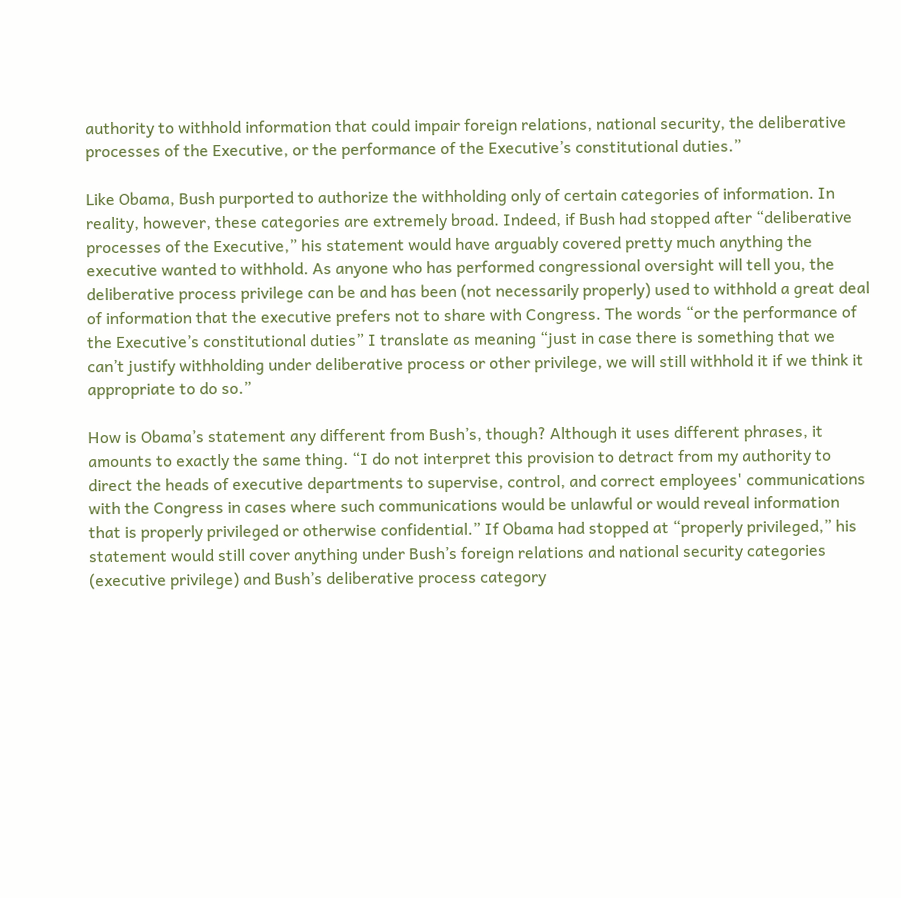authority to withhold information that could impair foreign relations, national security, the deliberative processes of the Executive, or the performance of the Executive’s constitutional duties.”

Like Obama, Bush purported to authorize the withholding only of certain categories of information. In reality, however, these categories are extremely broad. Indeed, if Bush had stopped after “deliberative processes of the Executive,” his statement would have arguably covered pretty much anything the executive wanted to withhold. As anyone who has performed congressional oversight will tell you, the deliberative process privilege can be and has been (not necessarily properly) used to withhold a great deal of information that the executive prefers not to share with Congress. The words “or the performance of the Executive’s constitutional duties” I translate as meaning “just in case there is something that we can’t justify withholding under deliberative process or other privilege, we will still withhold it if we think it appropriate to do so.”

How is Obama’s statement any different from Bush’s, though? Although it uses different phrases, it amounts to exactly the same thing. “I do not interpret this provision to detract from my authority to direct the heads of executive departments to supervise, control, and correct employees' communications with the Congress in cases where such communications would be unlawful or would reveal information that is properly privileged or otherwise confidential.” If Obama had stopped at “properly privileged,” his statement would still cover anything under Bush’s foreign relations and national security categories (executive privilege) and Bush’s deliberative process category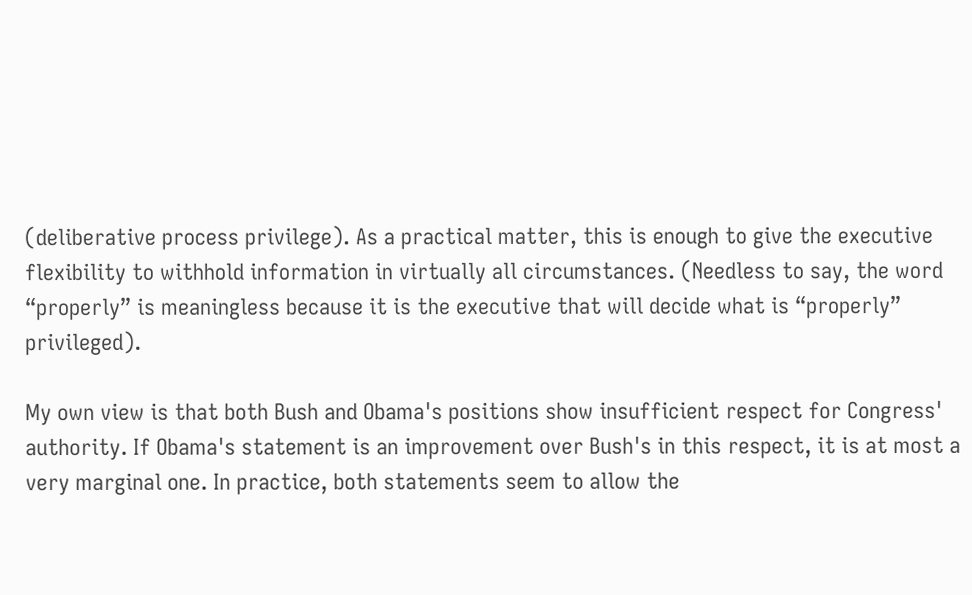(deliberative process privilege). As a practical matter, this is enough to give the executive flexibility to withhold information in virtually all circumstances. (Needless to say, the word “properly” is meaningless because it is the executive that will decide what is “properly” privileged).

My own view is that both Bush and Obama's positions show insufficient respect for Congress' authority. If Obama's statement is an improvement over Bush's in this respect, it is at most a very marginal one. In practice, both statements seem to allow the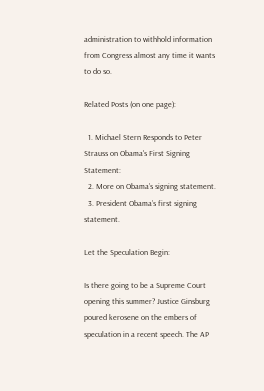administration to withhold information from Congress almost any time it wants to do so.

Related Posts (on one page):

  1. Michael Stern Responds to Peter Strauss on Obama's First Signing Statement:
  2. More on Obama’s signing statement.
  3. President Obama’s first signing statement.

Let the Speculation Begin:

Is there going to be a Supreme Court opening this summer? Justice Ginsburg poured kerosene on the embers of speculation in a recent speech. The AP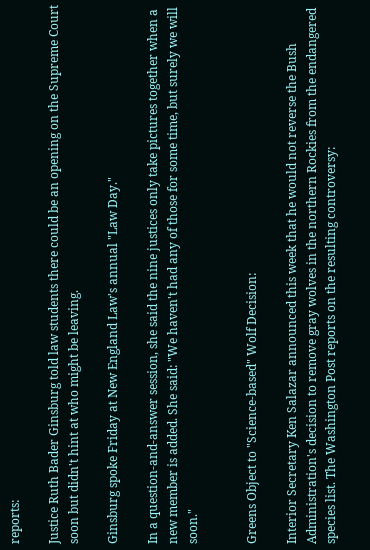reports:

Justice Ruth Bader Ginsburg told law students there could be an opening on the Supreme Court soon but didn't hint at who might be leaving.

Ginsburg spoke Friday at New England Law's annual "Law Day."

In a question-and-answer session, she said the nine justices only take pictures together when a new member is added. She said: "We haven't had any of those for some time, but surely we will soon."


Greens Object to "Science-based" Wolf Decision:

Interior Secretary Ken Salazar announced this week that he would not reverse the Bush Administration's decision to remove gray wolves in the northern Rockies from the endangered species list. The Washington Post reports on the resulting controversy: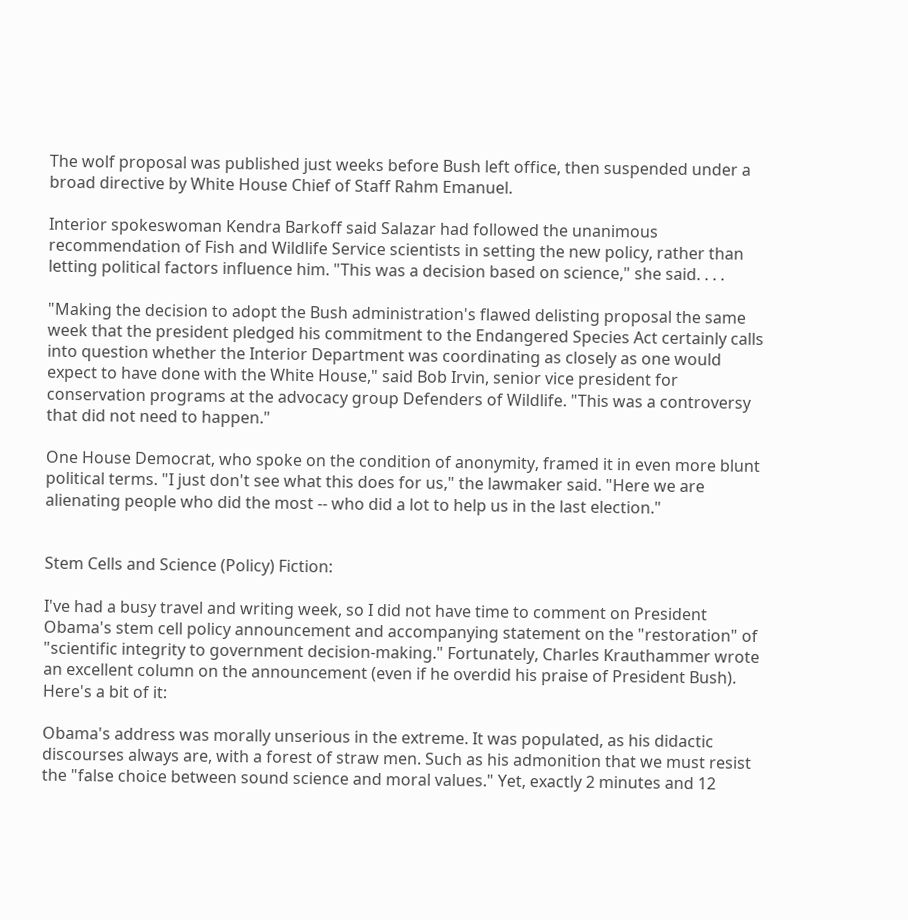The wolf proposal was published just weeks before Bush left office, then suspended under a broad directive by White House Chief of Staff Rahm Emanuel.

Interior spokeswoman Kendra Barkoff said Salazar had followed the unanimous recommendation of Fish and Wildlife Service scientists in setting the new policy, rather than letting political factors influence him. "This was a decision based on science," she said. . . .

"Making the decision to adopt the Bush administration's flawed delisting proposal the same week that the president pledged his commitment to the Endangered Species Act certainly calls into question whether the Interior Department was coordinating as closely as one would expect to have done with the White House," said Bob Irvin, senior vice president for conservation programs at the advocacy group Defenders of Wildlife. "This was a controversy that did not need to happen."

One House Democrat, who spoke on the condition of anonymity, framed it in even more blunt political terms. "I just don't see what this does for us," the lawmaker said. "Here we are alienating people who did the most -- who did a lot to help us in the last election."


Stem Cells and Science (Policy) Fiction:

I've had a busy travel and writing week, so I did not have time to comment on President Obama's stem cell policy announcement and accompanying statement on the "restoration" of "scientific integrity to government decision-making." Fortunately, Charles Krauthammer wrote an excellent column on the announcement (even if he overdid his praise of President Bush). Here's a bit of it:

Obama's address was morally unserious in the extreme. It was populated, as his didactic discourses always are, with a forest of straw men. Such as his admonition that we must resist the "false choice between sound science and moral values." Yet, exactly 2 minutes and 12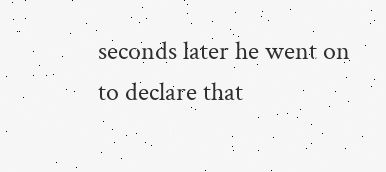seconds later he went on to declare that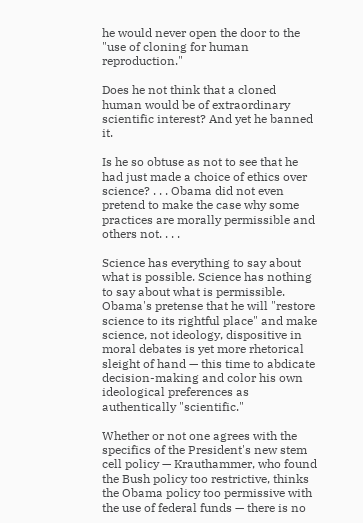he would never open the door to the "use of cloning for human reproduction."

Does he not think that a cloned human would be of extraordinary scientific interest? And yet he banned it.

Is he so obtuse as not to see that he had just made a choice of ethics over science? . . . Obama did not even pretend to make the case why some practices are morally permissible and others not. . . .

Science has everything to say about what is possible. Science has nothing to say about what is permissible. Obama's pretense that he will "restore science to its rightful place" and make science, not ideology, dispositive in moral debates is yet more rhetorical sleight of hand — this time to abdicate decision-making and color his own ideological preferences as authentically "scientific."

Whether or not one agrees with the specifics of the President's new stem cell policy — Krauthammer, who found the Bush policy too restrictive, thinks the Obama policy too permissive with the use of federal funds — there is no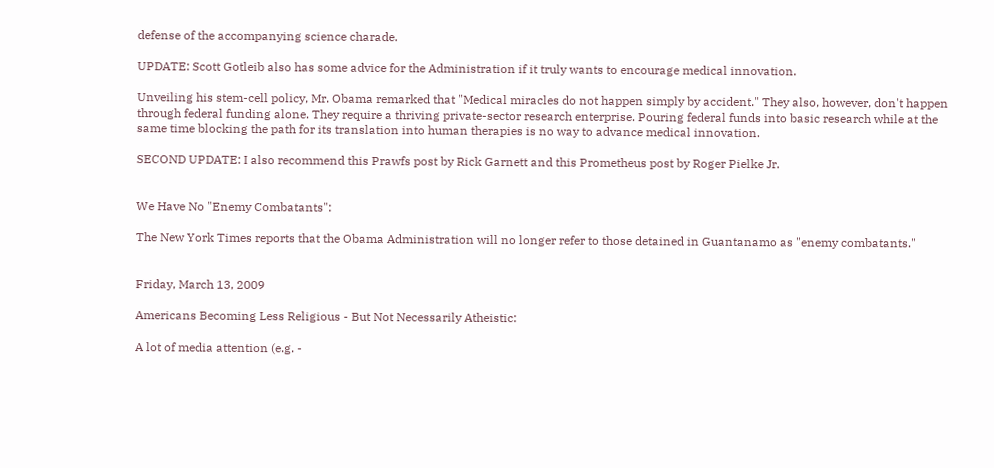defense of the accompanying science charade.

UPDATE: Scott Gotleib also has some advice for the Administration if it truly wants to encourage medical innovation.

Unveiling his stem-cell policy, Mr. Obama remarked that "Medical miracles do not happen simply by accident." They also, however, don't happen through federal funding alone. They require a thriving private-sector research enterprise. Pouring federal funds into basic research while at the same time blocking the path for its translation into human therapies is no way to advance medical innovation.

SECOND UPDATE: I also recommend this Prawfs post by Rick Garnett and this Prometheus post by Roger Pielke Jr.


We Have No "Enemy Combatants":

The New York Times reports that the Obama Administration will no longer refer to those detained in Guantanamo as "enemy combatants."


Friday, March 13, 2009

Americans Becoming Less Religious - But Not Necessarily Atheistic:

A lot of media attention (e.g. -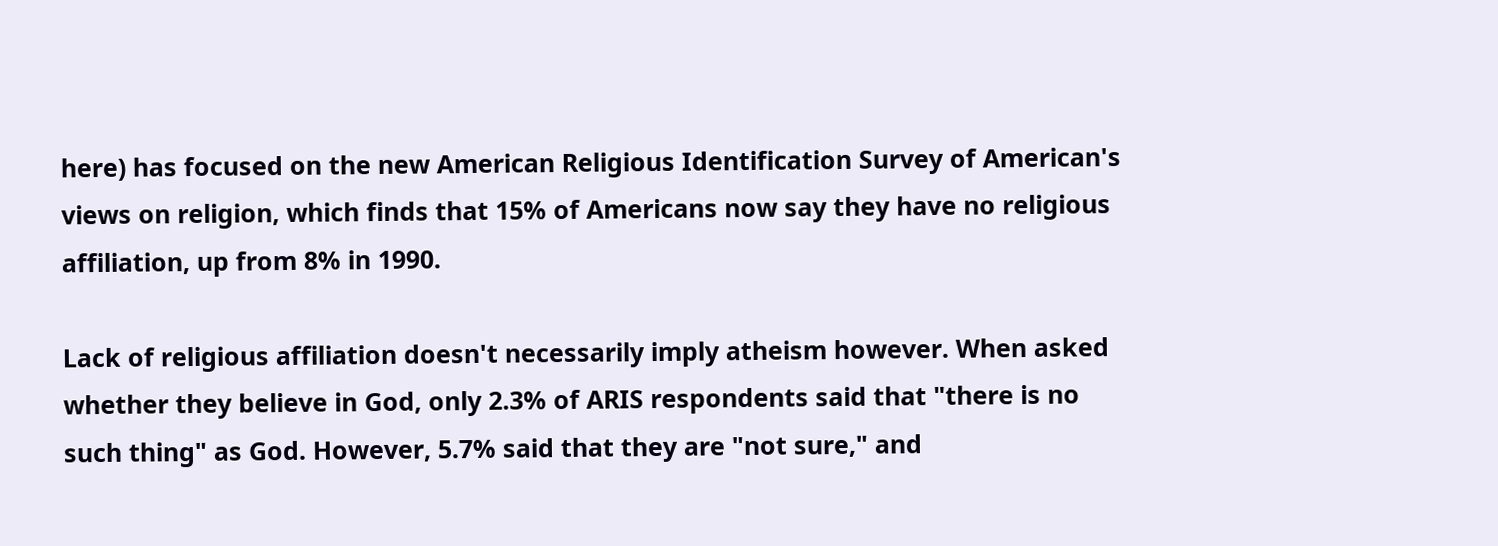here) has focused on the new American Religious Identification Survey of American's views on religion, which finds that 15% of Americans now say they have no religious affiliation, up from 8% in 1990.

Lack of religious affiliation doesn't necessarily imply atheism however. When asked whether they believe in God, only 2.3% of ARIS respondents said that "there is no such thing" as God. However, 5.7% said that they are "not sure," and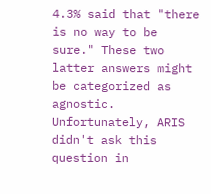4.3% said that "there is no way to be sure." These two latter answers might be categorized as agnostic. Unfortunately, ARIS didn't ask this question in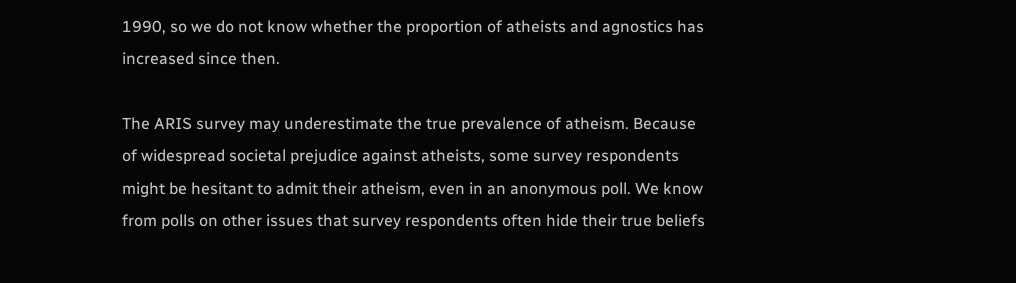1990, so we do not know whether the proportion of atheists and agnostics has increased since then.

The ARIS survey may underestimate the true prevalence of atheism. Because of widespread societal prejudice against atheists, some survey respondents might be hesitant to admit their atheism, even in an anonymous poll. We know from polls on other issues that survey respondents often hide their true beliefs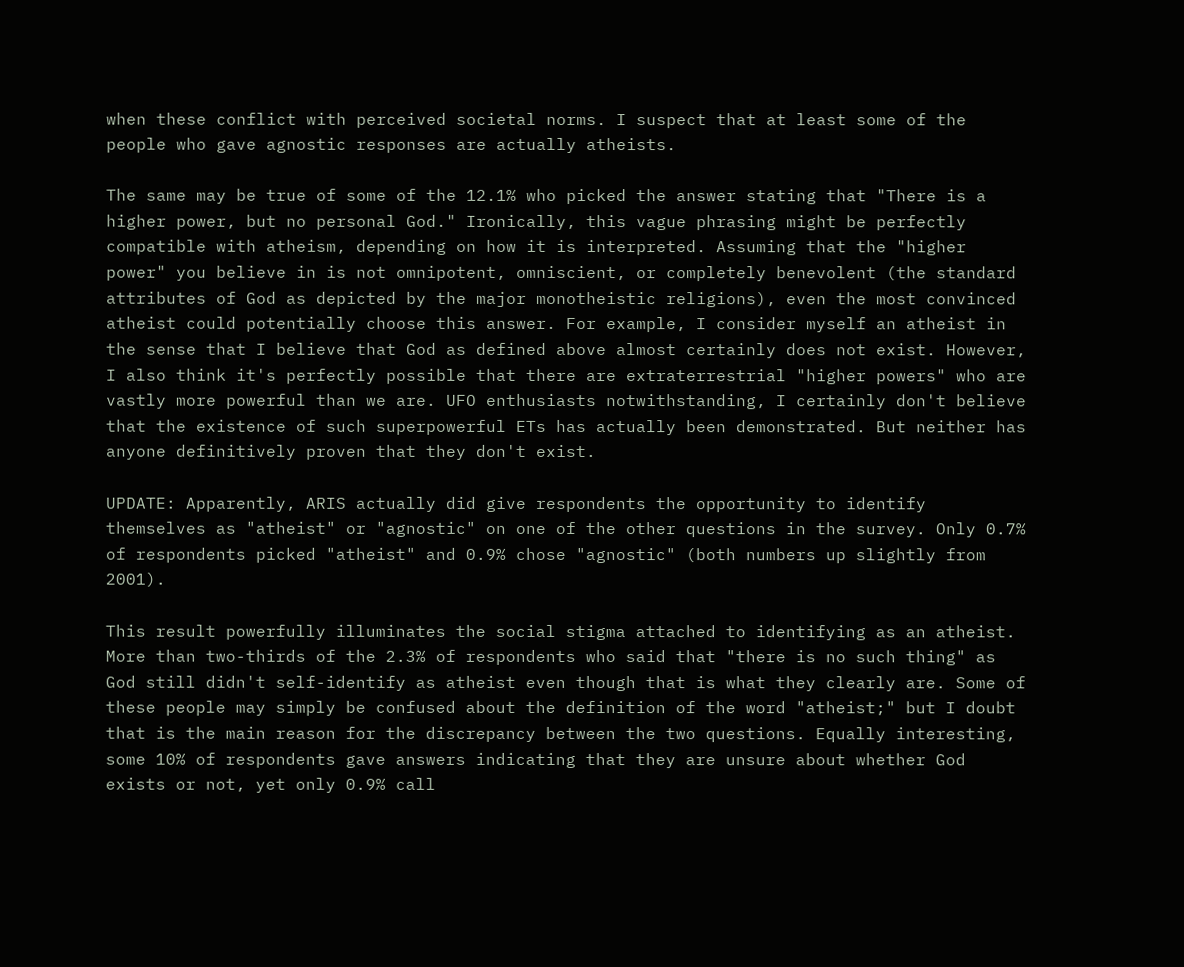when these conflict with perceived societal norms. I suspect that at least some of the people who gave agnostic responses are actually atheists.

The same may be true of some of the 12.1% who picked the answer stating that "There is a higher power, but no personal God." Ironically, this vague phrasing might be perfectly compatible with atheism, depending on how it is interpreted. Assuming that the "higher power" you believe in is not omnipotent, omniscient, or completely benevolent (the standard attributes of God as depicted by the major monotheistic religions), even the most convinced atheist could potentially choose this answer. For example, I consider myself an atheist in the sense that I believe that God as defined above almost certainly does not exist. However, I also think it's perfectly possible that there are extraterrestrial "higher powers" who are vastly more powerful than we are. UFO enthusiasts notwithstanding, I certainly don't believe that the existence of such superpowerful ETs has actually been demonstrated. But neither has anyone definitively proven that they don't exist.

UPDATE: Apparently, ARIS actually did give respondents the opportunity to identify themselves as "atheist" or "agnostic" on one of the other questions in the survey. Only 0.7% of respondents picked "atheist" and 0.9% chose "agnostic" (both numbers up slightly from 2001).

This result powerfully illuminates the social stigma attached to identifying as an atheist. More than two-thirds of the 2.3% of respondents who said that "there is no such thing" as God still didn't self-identify as atheist even though that is what they clearly are. Some of these people may simply be confused about the definition of the word "atheist;" but I doubt that is the main reason for the discrepancy between the two questions. Equally interesting, some 10% of respondents gave answers indicating that they are unsure about whether God exists or not, yet only 0.9% call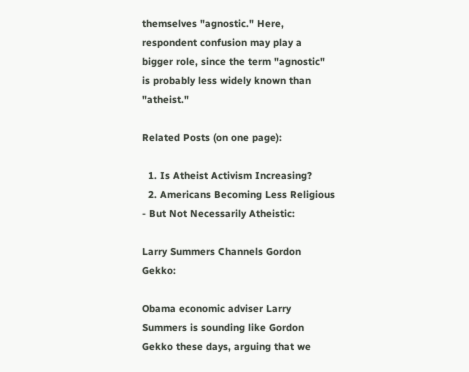themselves "agnostic." Here, respondent confusion may play a bigger role, since the term "agnostic" is probably less widely known than "atheist."

Related Posts (on one page):

  1. Is Atheist Activism Increasing?
  2. Americans Becoming Less Religious - But Not Necessarily Atheistic:

Larry Summers Channels Gordon Gekko:

Obama economic adviser Larry Summers is sounding like Gordon Gekko these days, arguing that we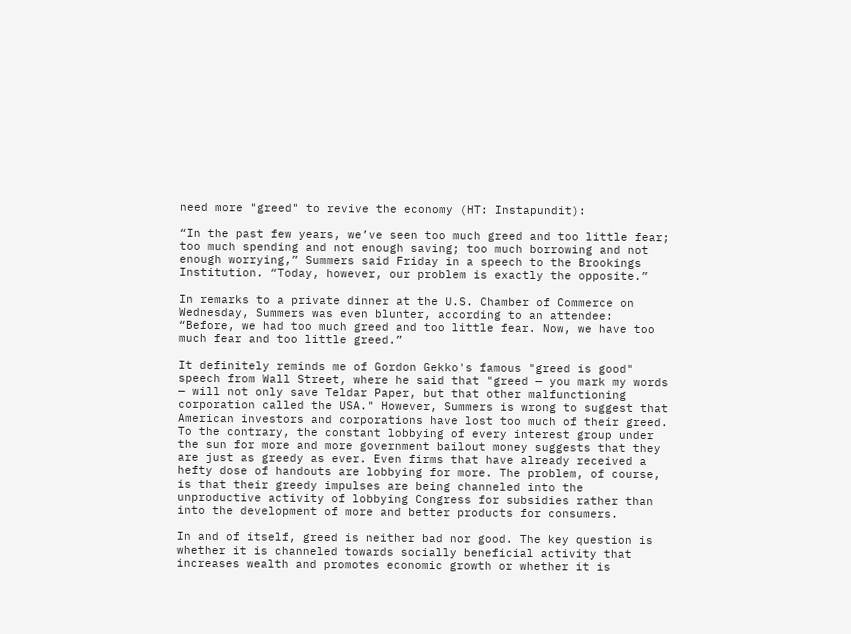need more "greed" to revive the economy (HT: Instapundit):

“In the past few years, we’ve seen too much greed and too little fear; too much spending and not enough saving; too much borrowing and not enough worrying,” Summers said Friday in a speech to the Brookings Institution. “Today, however, our problem is exactly the opposite.”

In remarks to a private dinner at the U.S. Chamber of Commerce on Wednesday, Summers was even blunter, according to an attendee: “Before, we had too much greed and too little fear. Now, we have too much fear and too little greed.”

It definitely reminds me of Gordon Gekko's famous "greed is good" speech from Wall Street, where he said that "greed — you mark my words — will not only save Teldar Paper, but that other malfunctioning corporation called the USA." However, Summers is wrong to suggest that American investors and corporations have lost too much of their greed. To the contrary, the constant lobbying of every interest group under the sun for more and more government bailout money suggests that they are just as greedy as ever. Even firms that have already received a hefty dose of handouts are lobbying for more. The problem, of course, is that their greedy impulses are being channeled into the unproductive activity of lobbying Congress for subsidies rather than into the development of more and better products for consumers.

In and of itself, greed is neither bad nor good. The key question is whether it is channeled towards socially beneficial activity that increases wealth and promotes economic growth or whether it is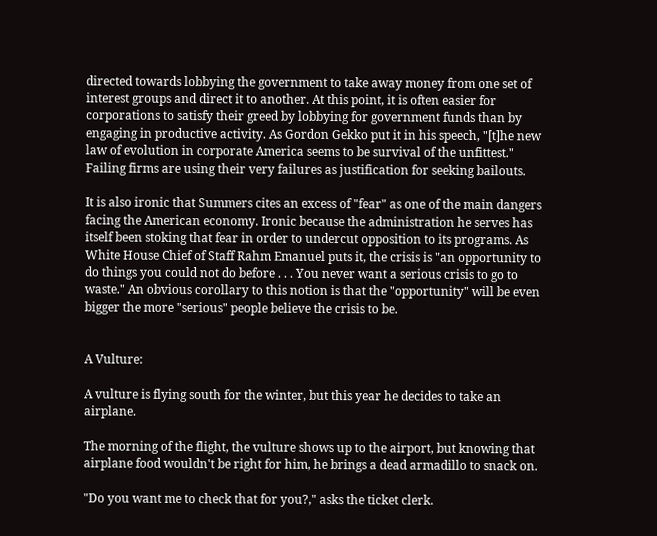directed towards lobbying the government to take away money from one set of interest groups and direct it to another. At this point, it is often easier for corporations to satisfy their greed by lobbying for government funds than by engaging in productive activity. As Gordon Gekko put it in his speech, "[t]he new law of evolution in corporate America seems to be survival of the unfittest." Failing firms are using their very failures as justification for seeking bailouts.

It is also ironic that Summers cites an excess of "fear" as one of the main dangers facing the American economy. Ironic because the administration he serves has itself been stoking that fear in order to undercut opposition to its programs. As White House Chief of Staff Rahm Emanuel puts it, the crisis is "an opportunity to do things you could not do before . . . You never want a serious crisis to go to waste." An obvious corollary to this notion is that the "opportunity" will be even bigger the more "serious" people believe the crisis to be.


A Vulture:

A vulture is flying south for the winter, but this year he decides to take an airplane.

The morning of the flight, the vulture shows up to the airport, but knowing that airplane food wouldn't be right for him, he brings a dead armadillo to snack on.

"Do you want me to check that for you?," asks the ticket clerk.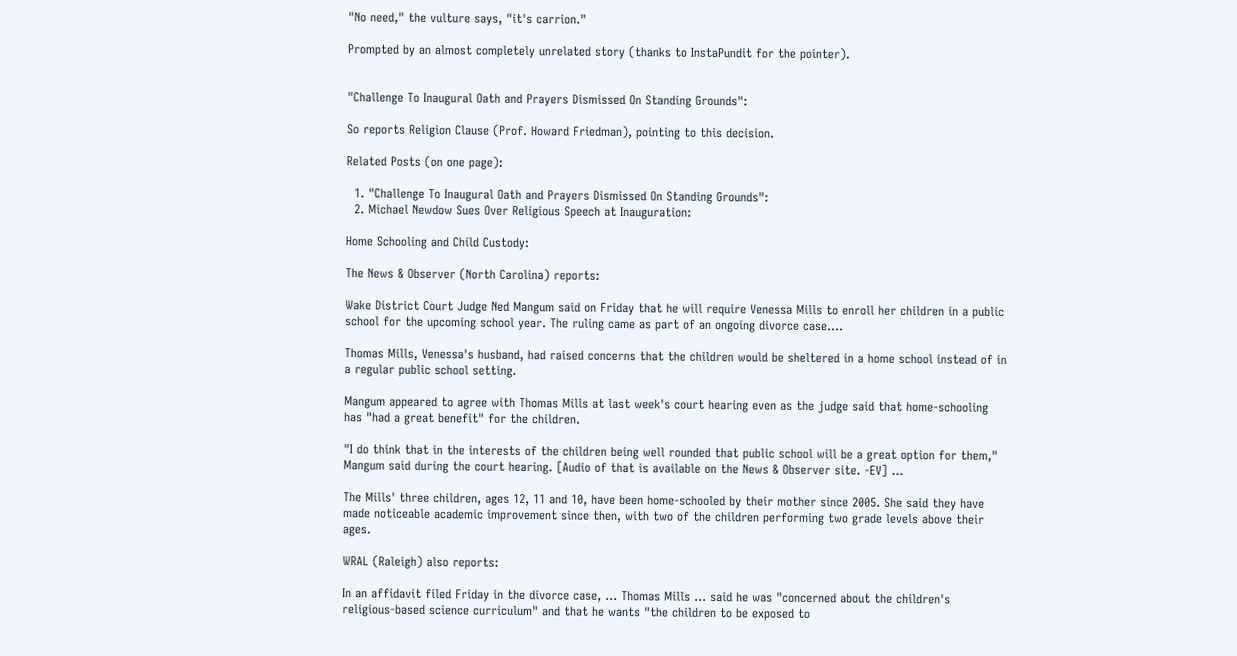"No need," the vulture says, "it's carrion."

Prompted by an almost completely unrelated story (thanks to InstaPundit for the pointer).


"Challenge To Inaugural Oath and Prayers Dismissed On Standing Grounds":

So reports Religion Clause (Prof. Howard Friedman), pointing to this decision.

Related Posts (on one page):

  1. "Challenge To Inaugural Oath and Prayers Dismissed On Standing Grounds":
  2. Michael Newdow Sues Over Religious Speech at Inauguration:

Home Schooling and Child Custody:

The News & Observer (North Carolina) reports:

Wake District Court Judge Ned Mangum said on Friday that he will require Venessa Mills to enroll her children in a public school for the upcoming school year. The ruling came as part of an ongoing divorce case....

Thomas Mills, Venessa's husband, had raised concerns that the children would be sheltered in a home school instead of in a regular public school setting.

Mangum appeared to agree with Thomas Mills at last week's court hearing even as the judge said that home-schooling has "had a great benefit" for the children.

"I do think that in the interests of the children being well rounded that public school will be a great option for them," Mangum said during the court hearing. [Audio of that is available on the News & Observer site. -EV] ...

The Mills' three children, ages 12, 11 and 10, have been home-schooled by their mother since 2005. She said they have made noticeable academic improvement since then, with two of the children performing two grade levels above their ages.

WRAL (Raleigh) also reports:

In an affidavit filed Friday in the divorce case, ... Thomas Mills ... said he was "concerned about the children's religious-based science curriculum" and that he wants "the children to be exposed to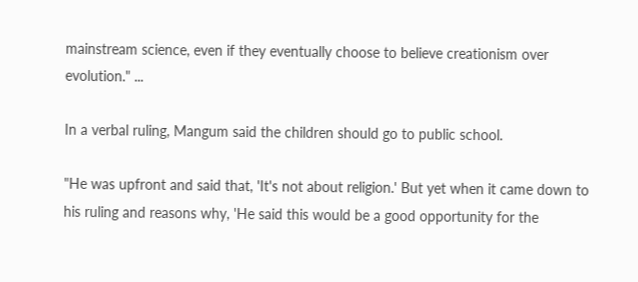mainstream science, even if they eventually choose to believe creationism over evolution." ...

In a verbal ruling, Mangum said the children should go to public school.

"He was upfront and said that, 'It's not about religion.' But yet when it came down to his ruling and reasons why, 'He said this would be a good opportunity for the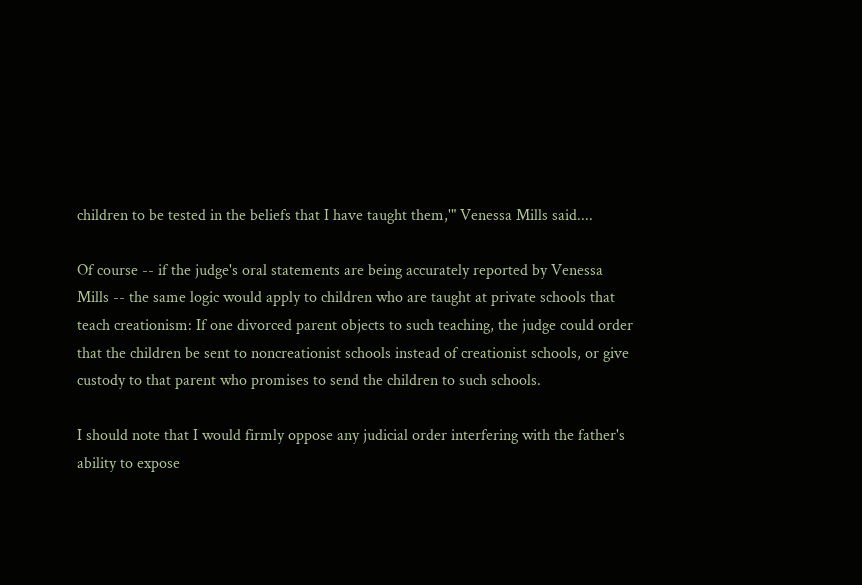children to be tested in the beliefs that I have taught them,'" Venessa Mills said....

Of course -- if the judge's oral statements are being accurately reported by Venessa Mills -- the same logic would apply to children who are taught at private schools that teach creationism: If one divorced parent objects to such teaching, the judge could order that the children be sent to noncreationist schools instead of creationist schools, or give custody to that parent who promises to send the children to such schools.

I should note that I would firmly oppose any judicial order interfering with the father's ability to expose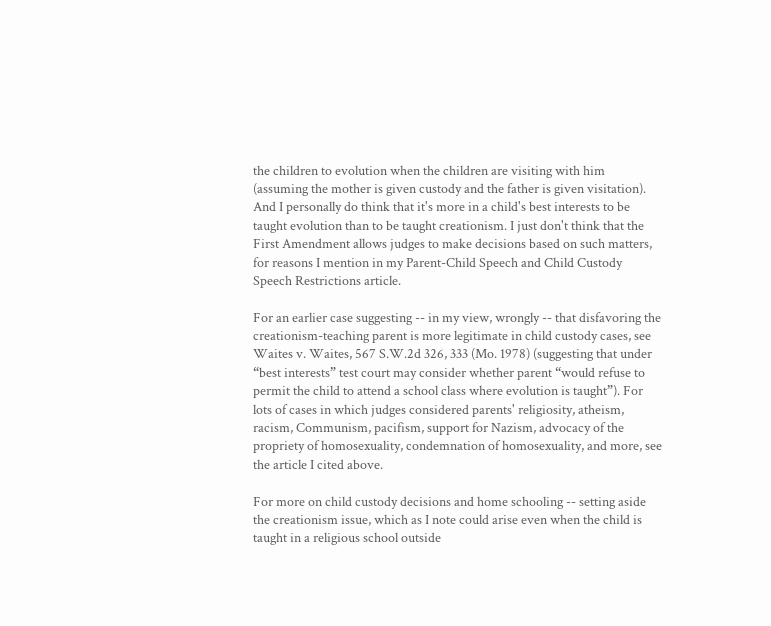the children to evolution when the children are visiting with him (assuming the mother is given custody and the father is given visitation). And I personally do think that it's more in a child's best interests to be taught evolution than to be taught creationism. I just don't think that the First Amendment allows judges to make decisions based on such matters, for reasons I mention in my Parent-Child Speech and Child Custody Speech Restrictions article.

For an earlier case suggesting -- in my view, wrongly -- that disfavoring the creationism-teaching parent is more legitimate in child custody cases, see Waites v. Waites, 567 S.W.2d 326, 333 (Mo. 1978) (suggesting that under “best interests” test court may consider whether parent “would refuse to permit the child to attend a school class where evolution is taught”). For lots of cases in which judges considered parents' religiosity, atheism, racism, Communism, pacifism, support for Nazism, advocacy of the propriety of homosexuality, condemnation of homosexuality, and more, see the article I cited above.

For more on child custody decisions and home schooling -- setting aside the creationism issue, which as I note could arise even when the child is taught in a religious school outside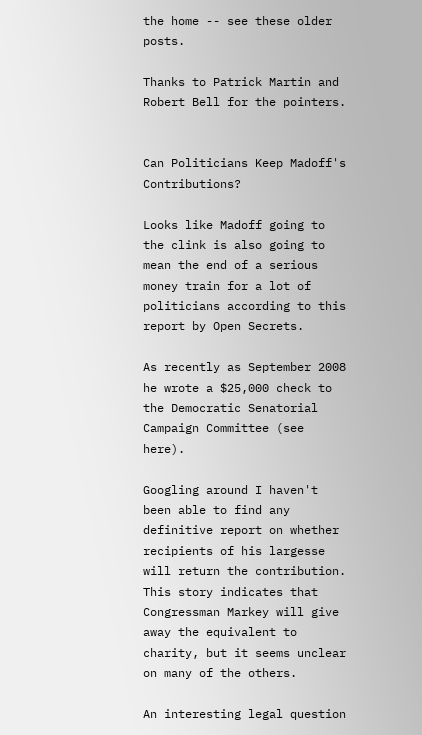the home -- see these older posts.

Thanks to Patrick Martin and Robert Bell for the pointers.


Can Politicians Keep Madoff's Contributions?

Looks like Madoff going to the clink is also going to mean the end of a serious money train for a lot of politicians according to this report by Open Secrets.

As recently as September 2008 he wrote a $25,000 check to the Democratic Senatorial Campaign Committee (see here).

Googling around I haven't been able to find any definitive report on whether recipients of his largesse will return the contribution. This story indicates that Congressman Markey will give away the equivalent to charity, but it seems unclear on many of the others.

An interesting legal question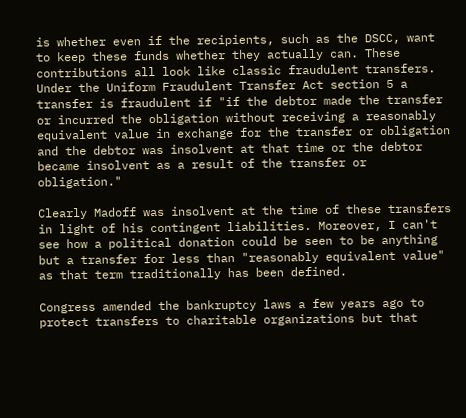is whether even if the recipients, such as the DSCC, want to keep these funds whether they actually can. These contributions all look like classic fraudulent transfers. Under the Uniform Fraudulent Transfer Act section 5 a transfer is fraudulent if "if the debtor made the transfer or incurred the obligation without receiving a reasonably equivalent value in exchange for the transfer or obligation and the debtor was insolvent at that time or the debtor became insolvent as a result of the transfer or obligation."

Clearly Madoff was insolvent at the time of these transfers in light of his contingent liabilities. Moreover, I can't see how a political donation could be seen to be anything but a transfer for less than "reasonably equivalent value" as that term traditionally has been defined.

Congress amended the bankruptcy laws a few years ago to protect transfers to charitable organizations but that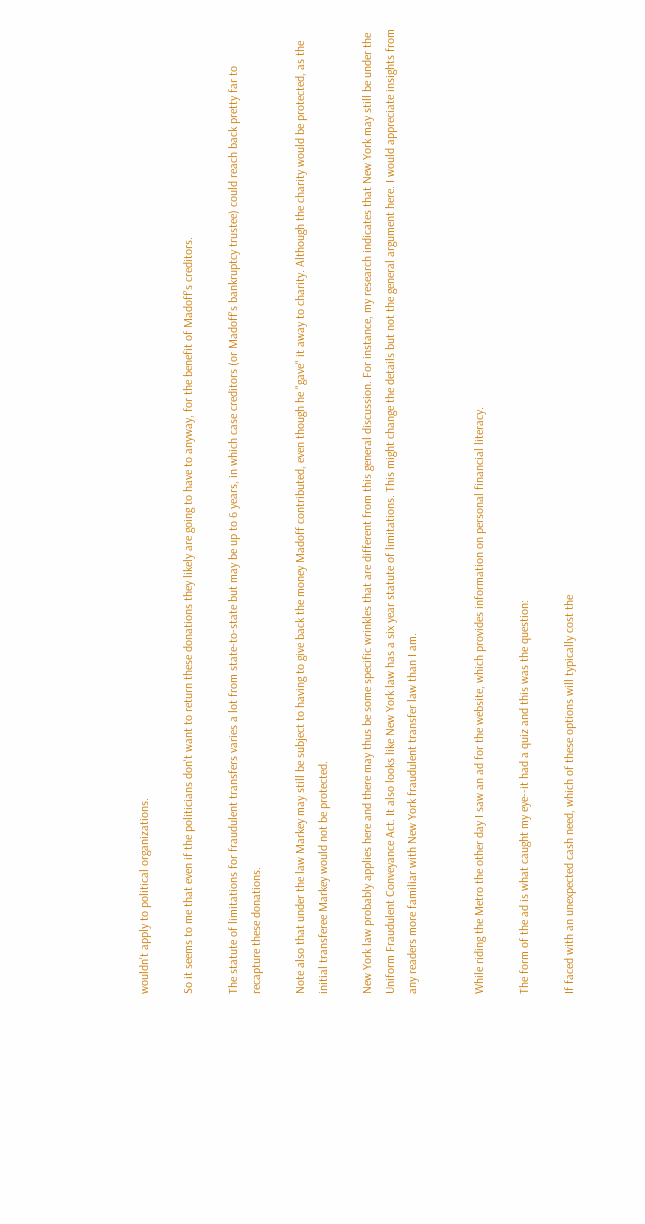wouldn't apply to political organizations.

So it seems to me that even if the politicians don't want to return these donations they likely are going to have to anyway, for the benefit of Madoff's creditors.

The statute of limitations for fraudulent transfers varies a lot from state-to-state but may be up to 6 years, in which case creditors (or Madoff's bankruptcy trustee) could reach back pretty far to recapture these donations.

Note also that under the law Markey may still be subject to having to give back the money Madoff contributed, even though he "gave" it away to charity. Although the charity would be protected, as the initial transferee Markey would not be protected.

New York law probably applies here and there may thus be some specific wrinkles that are different from this general discussion. For instance, my research indicates that New York may still be under the Uniform Fraudulent Conveyance Act. It also looks like New York law has a six year statute of limitations. This might change the details but not the general argument here. I would appreciate insights from any readers more familiar with New York fraudulent transfer law than I am.


While riding the Metro the other day I saw an ad for the website, which provides information on personal financial literacy.

The form of the ad is what caught my eye--it had a quiz and this was the question:

If faced with an unexpected cash need, which of these options will typically cost the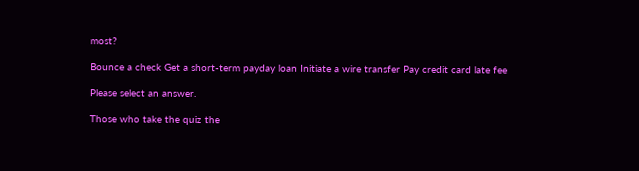most?

Bounce a check Get a short-term payday loan Initiate a wire transfer Pay credit card late fee

Please select an answer.

Those who take the quiz the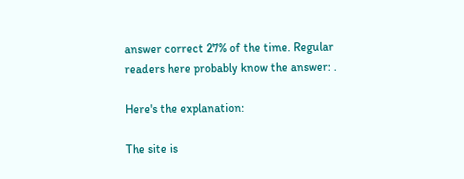answer correct 27% of the time. Regular readers here probably know the answer: .

Here's the explanation:

The site is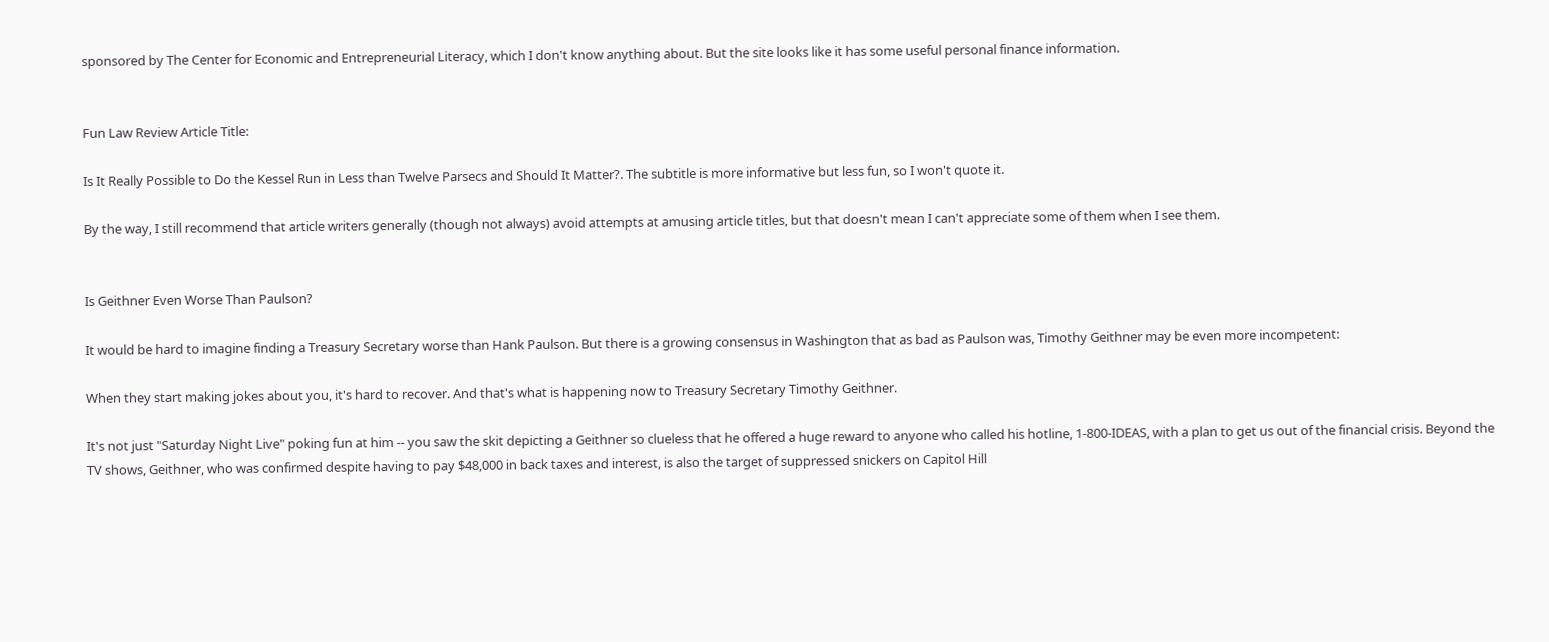sponsored by The Center for Economic and Entrepreneurial Literacy, which I don't know anything about. But the site looks like it has some useful personal finance information.


Fun Law Review Article Title:

Is It Really Possible to Do the Kessel Run in Less than Twelve Parsecs and Should It Matter?. The subtitle is more informative but less fun, so I won't quote it.

By the way, I still recommend that article writers generally (though not always) avoid attempts at amusing article titles, but that doesn't mean I can't appreciate some of them when I see them.


Is Geithner Even Worse Than Paulson?

It would be hard to imagine finding a Treasury Secretary worse than Hank Paulson. But there is a growing consensus in Washington that as bad as Paulson was, Timothy Geithner may be even more incompetent:

When they start making jokes about you, it's hard to recover. And that's what is happening now to Treasury Secretary Timothy Geithner.

It's not just "Saturday Night Live" poking fun at him -- you saw the skit depicting a Geithner so clueless that he offered a huge reward to anyone who called his hotline, 1-800-IDEAS, with a plan to get us out of the financial crisis. Beyond the TV shows, Geithner, who was confirmed despite having to pay $48,000 in back taxes and interest, is also the target of suppressed snickers on Capitol Hill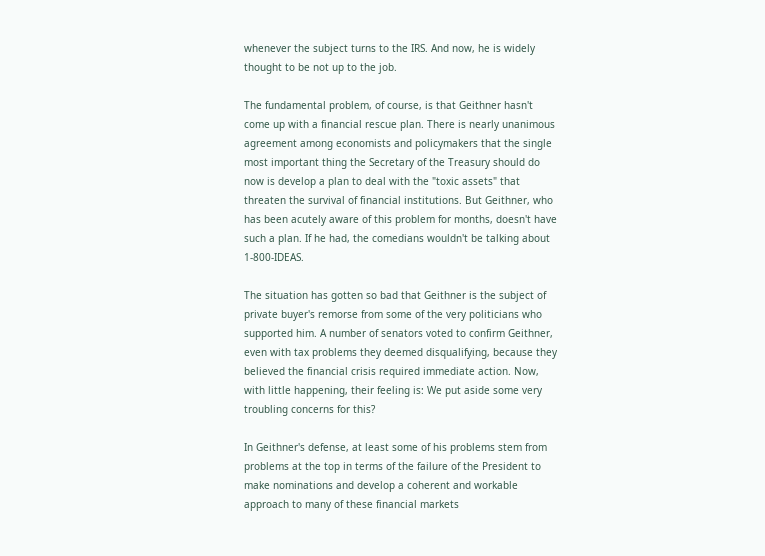whenever the subject turns to the IRS. And now, he is widely thought to be not up to the job.

The fundamental problem, of course, is that Geithner hasn't come up with a financial rescue plan. There is nearly unanimous agreement among economists and policymakers that the single most important thing the Secretary of the Treasury should do now is develop a plan to deal with the "toxic assets" that threaten the survival of financial institutions. But Geithner, who has been acutely aware of this problem for months, doesn't have such a plan. If he had, the comedians wouldn't be talking about 1-800-IDEAS.

The situation has gotten so bad that Geithner is the subject of private buyer's remorse from some of the very politicians who supported him. A number of senators voted to confirm Geithner, even with tax problems they deemed disqualifying, because they believed the financial crisis required immediate action. Now, with little happening, their feeling is: We put aside some very troubling concerns for this?

In Geithner's defense, at least some of his problems stem from problems at the top in terms of the failure of the President to make nominations and develop a coherent and workable approach to many of these financial markets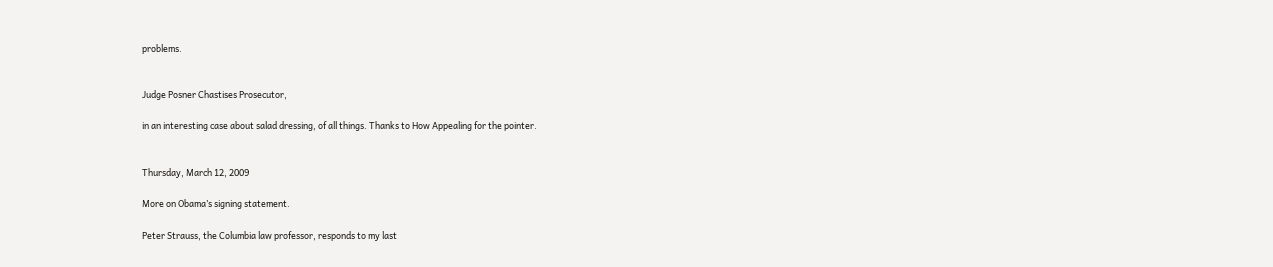problems.


Judge Posner Chastises Prosecutor,

in an interesting case about salad dressing, of all things. Thanks to How Appealing for the pointer.


Thursday, March 12, 2009

More on Obama’s signing statement.

Peter Strauss, the Columbia law professor, responds to my last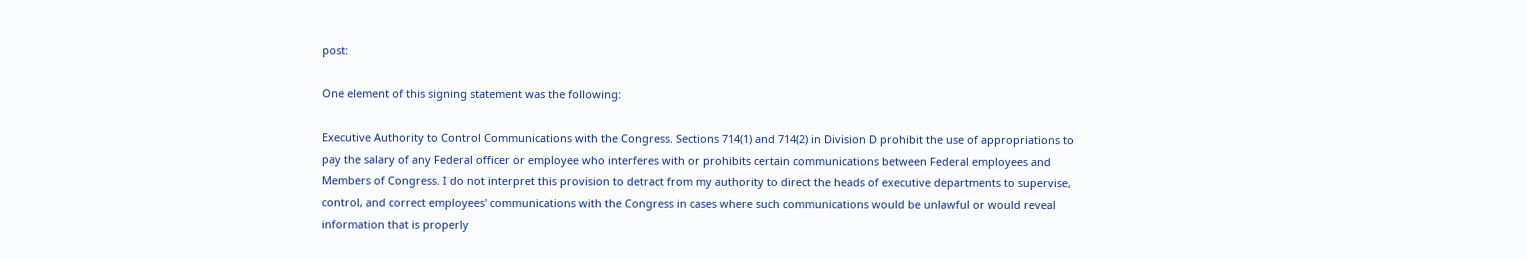post:

One element of this signing statement was the following:

Executive Authority to Control Communications with the Congress. Sections 714(1) and 714(2) in Division D prohibit the use of appropriations to pay the salary of any Federal officer or employee who interferes with or prohibits certain communications between Federal employees and Members of Congress. I do not interpret this provision to detract from my authority to direct the heads of executive departments to supervise, control, and correct employees' communications with the Congress in cases where such communications would be unlawful or would reveal information that is properly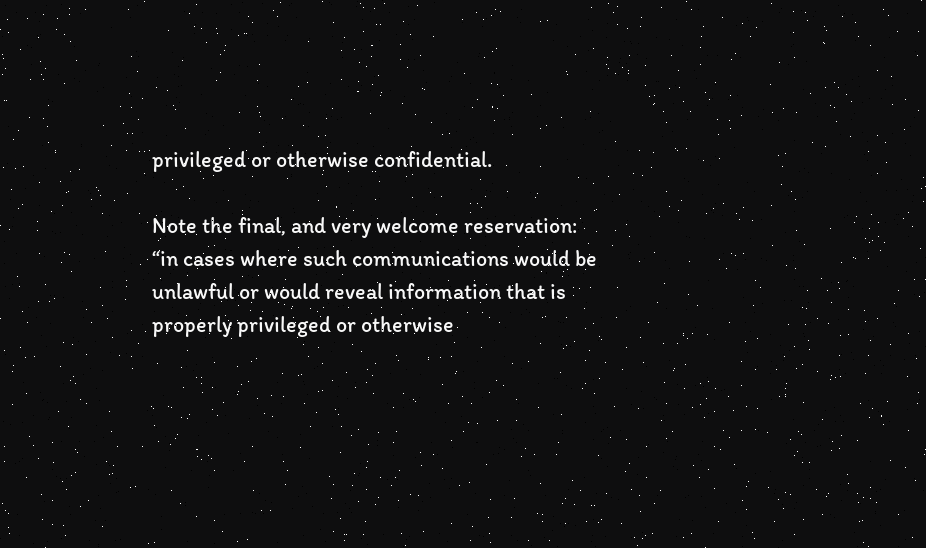privileged or otherwise confidential.

Note the final, and very welcome reservation: “in cases where such communications would be unlawful or would reveal information that is properly privileged or otherwise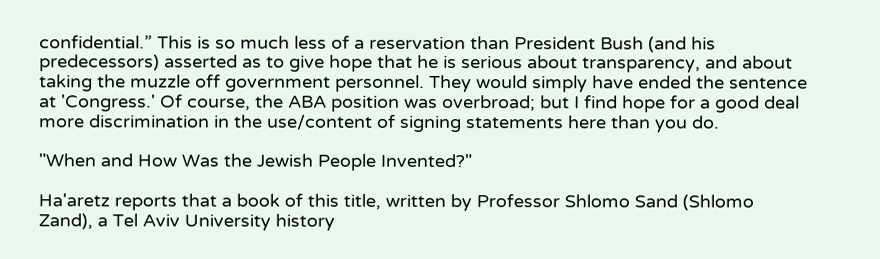confidential.” This is so much less of a reservation than President Bush (and his predecessors) asserted as to give hope that he is serious about transparency, and about taking the muzzle off government personnel. They would simply have ended the sentence at 'Congress.' Of course, the ABA position was overbroad; but I find hope for a good deal more discrimination in the use/content of signing statements here than you do.

"When and How Was the Jewish People Invented?"

Ha'aretz reports that a book of this title, written by Professor Shlomo Sand (Shlomo Zand), a Tel Aviv University history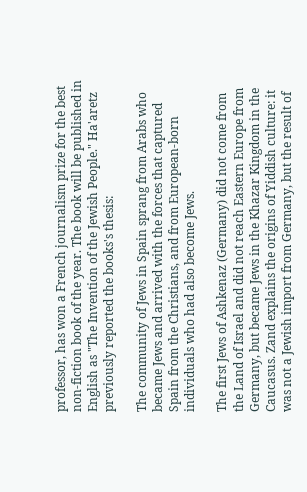professor, has won a French journalism prize for the best non-fiction book of the year. The book will be published in English as "The Invention of the Jewish People." Ha'aretz previously reported the books's thesis:

The community of Jews in Spain sprang from Arabs who became Jews and arrived with the forces that captured Spain from the Christians, and from European-born individuals who had also become Jews.

The first Jews of Ashkenaz (Germany) did not come from the Land of Israel and did not reach Eastern Europe from Germany, but became Jews in the Khazar Kingdom in the Caucasus. Zand explains the origins of Yiddish culture: it was not a Jewish import from Germany, but the result of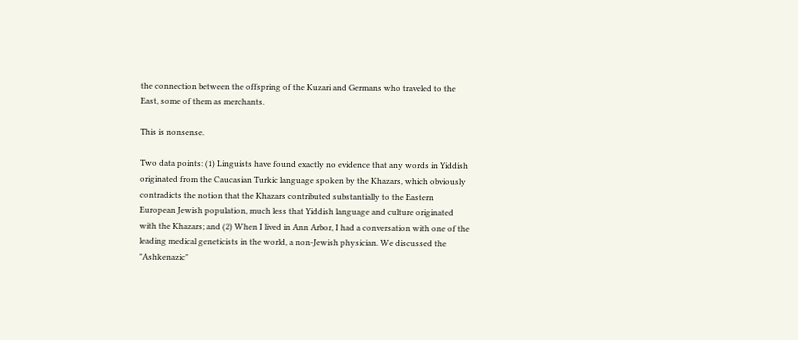the connection between the offspring of the Kuzari and Germans who traveled to the East, some of them as merchants.

This is nonsense.

Two data points: (1) Linguists have found exactly no evidence that any words in Yiddish originated from the Caucasian Turkic language spoken by the Khazars, which obviously contradicts the notion that the Khazars contributed substantially to the Eastern European Jewish population, much less that Yiddish language and culture originated with the Khazars; and (2) When I lived in Ann Arbor, I had a conversation with one of the leading medical geneticists in the world, a non-Jewish physician. We discussed the "Ashkenazic"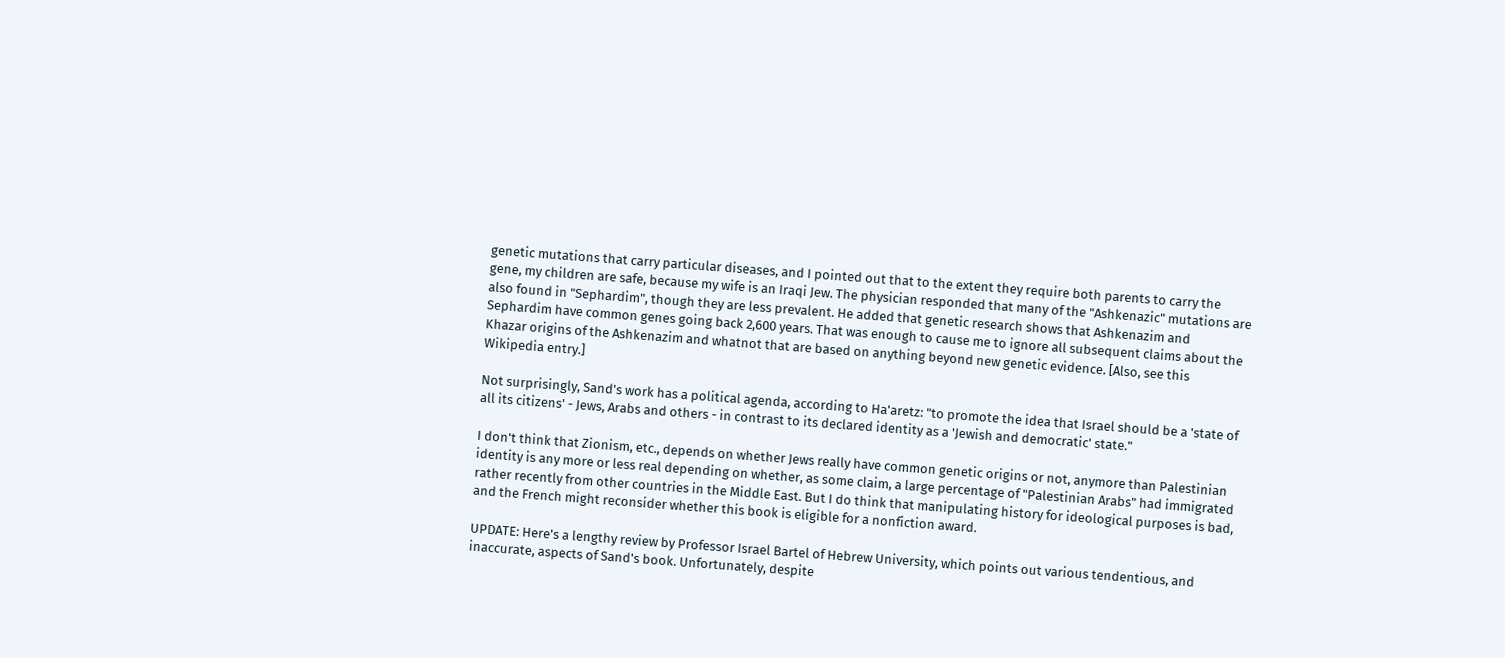genetic mutations that carry particular diseases, and I pointed out that to the extent they require both parents to carry the gene, my children are safe, because my wife is an Iraqi Jew. The physician responded that many of the "Ashkenazic" mutations are also found in "Sephardim", though they are less prevalent. He added that genetic research shows that Ashkenazim and Sephardim have common genes going back 2,600 years. That was enough to cause me to ignore all subsequent claims about the Khazar origins of the Ashkenazim and whatnot that are based on anything beyond new genetic evidence. [Also, see this Wikipedia entry.]

Not surprisingly, Sand's work has a political agenda, according to Ha'aretz: "to promote the idea that Israel should be a 'state of all its citizens' - Jews, Arabs and others - in contrast to its declared identity as a 'Jewish and democratic' state."

I don't think that Zionism, etc., depends on whether Jews really have common genetic origins or not, anymore than Palestinian identity is any more or less real depending on whether, as some claim, a large percentage of "Palestinian Arabs" had immigrated rather recently from other countries in the Middle East. But I do think that manipulating history for ideological purposes is bad, and the French might reconsider whether this book is eligible for a nonfiction award.

UPDATE: Here's a lengthy review by Professor Israel Bartel of Hebrew University, which points out various tendentious, and inaccurate, aspects of Sand's book. Unfortunately, despite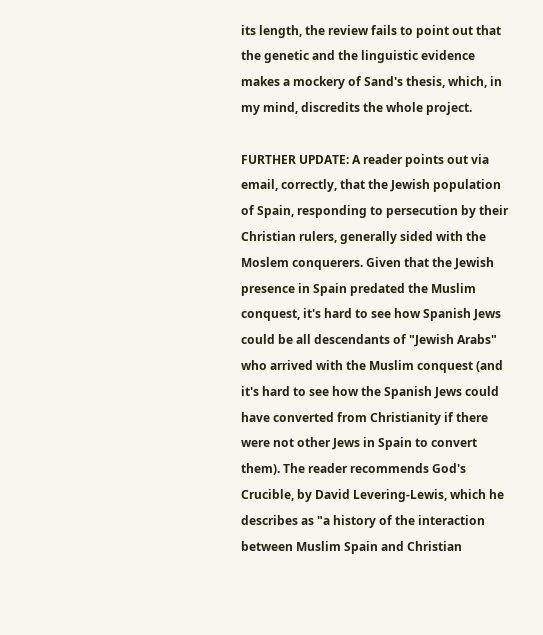its length, the review fails to point out that the genetic and the linguistic evidence makes a mockery of Sand's thesis, which, in my mind, discredits the whole project.

FURTHER UPDATE: A reader points out via email, correctly, that the Jewish population of Spain, responding to persecution by their Christian rulers, generally sided with the Moslem conquerers. Given that the Jewish presence in Spain predated the Muslim conquest, it's hard to see how Spanish Jews could be all descendants of "Jewish Arabs" who arrived with the Muslim conquest (and it's hard to see how the Spanish Jews could have converted from Christianity if there were not other Jews in Spain to convert them). The reader recommends God's Crucible, by David Levering-Lewis, which he describes as "a history of the interaction between Muslim Spain and Christian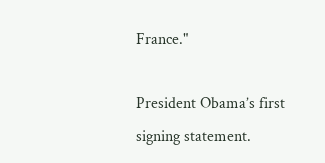France."

President Obama’s first signing statement.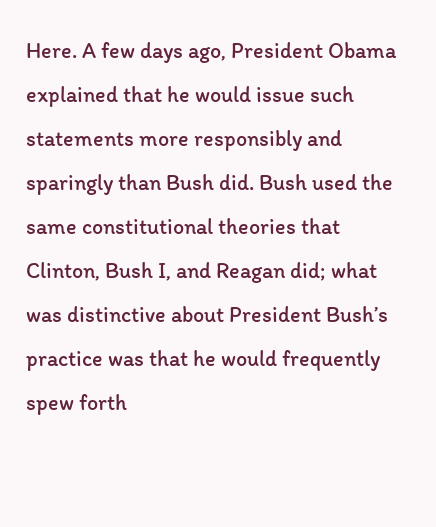Here. A few days ago, President Obama explained that he would issue such statements more responsibly and sparingly than Bush did. Bush used the same constitutional theories that Clinton, Bush I, and Reagan did; what was distinctive about President Bush’s practice was that he would frequently spew forth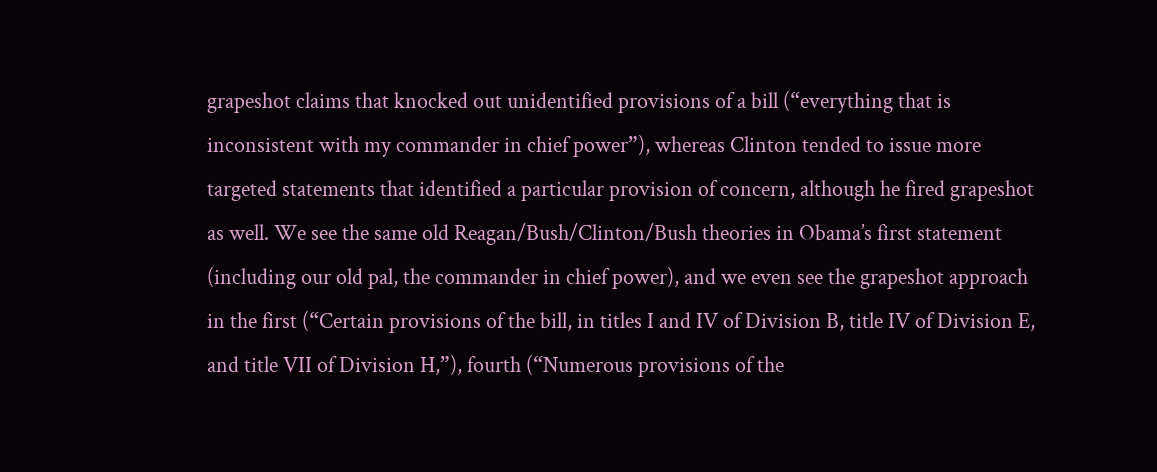grapeshot claims that knocked out unidentified provisions of a bill (“everything that is inconsistent with my commander in chief power”), whereas Clinton tended to issue more targeted statements that identified a particular provision of concern, although he fired grapeshot as well. We see the same old Reagan/Bush/Clinton/Bush theories in Obama’s first statement (including our old pal, the commander in chief power), and we even see the grapeshot approach in the first (“Certain provisions of the bill, in titles I and IV of Division B, title IV of Division E, and title VII of Division H,”), fourth (“Numerous provisions of the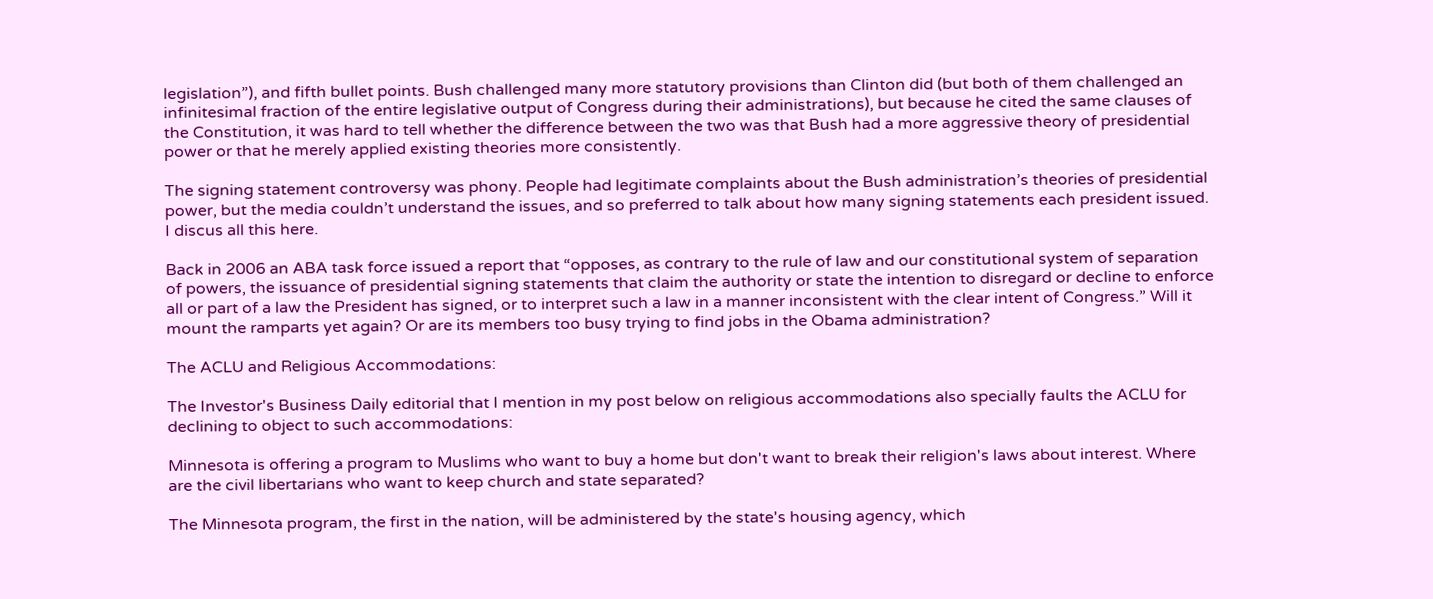legislation”), and fifth bullet points. Bush challenged many more statutory provisions than Clinton did (but both of them challenged an infinitesimal fraction of the entire legislative output of Congress during their administrations), but because he cited the same clauses of the Constitution, it was hard to tell whether the difference between the two was that Bush had a more aggressive theory of presidential power or that he merely applied existing theories more consistently.

The signing statement controversy was phony. People had legitimate complaints about the Bush administration’s theories of presidential power, but the media couldn’t understand the issues, and so preferred to talk about how many signing statements each president issued. I discus all this here.

Back in 2006 an ABA task force issued a report that “opposes, as contrary to the rule of law and our constitutional system of separation of powers, the issuance of presidential signing statements that claim the authority or state the intention to disregard or decline to enforce all or part of a law the President has signed, or to interpret such a law in a manner inconsistent with the clear intent of Congress.” Will it mount the ramparts yet again? Or are its members too busy trying to find jobs in the Obama administration?

The ACLU and Religious Accommodations:

The Investor's Business Daily editorial that I mention in my post below on religious accommodations also specially faults the ACLU for declining to object to such accommodations:

Minnesota is offering a program to Muslims who want to buy a home but don't want to break their religion's laws about interest. Where are the civil libertarians who want to keep church and state separated?

The Minnesota program, the first in the nation, will be administered by the state's housing agency, which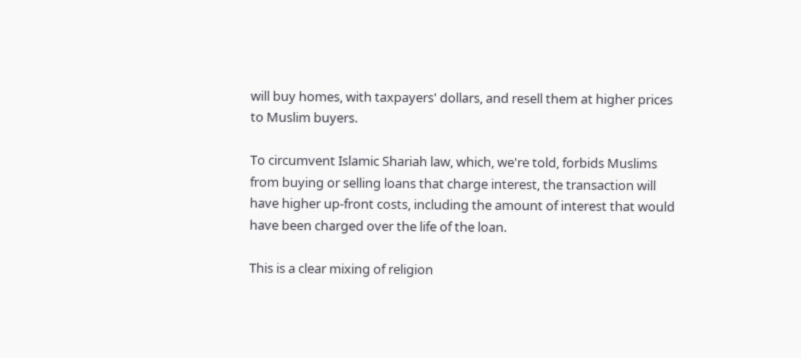will buy homes, with taxpayers' dollars, and resell them at higher prices to Muslim buyers.

To circumvent Islamic Shariah law, which, we're told, forbids Muslims from buying or selling loans that charge interest, the transaction will have higher up-front costs, including the amount of interest that would have been charged over the life of the loan.

This is a clear mixing of religion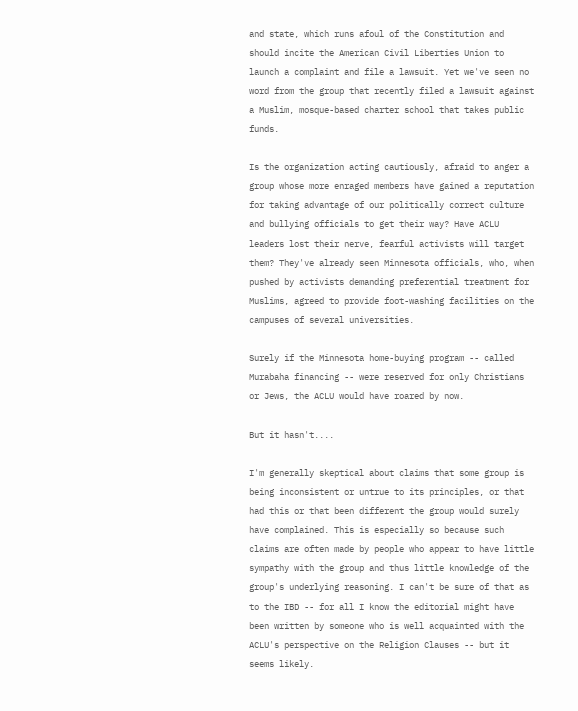and state, which runs afoul of the Constitution and should incite the American Civil Liberties Union to launch a complaint and file a lawsuit. Yet we've seen no word from the group that recently filed a lawsuit against a Muslim, mosque-based charter school that takes public funds.

Is the organization acting cautiously, afraid to anger a group whose more enraged members have gained a reputation for taking advantage of our politically correct culture and bullying officials to get their way? Have ACLU leaders lost their nerve, fearful activists will target them? They've already seen Minnesota officials, who, when pushed by activists demanding preferential treatment for Muslims, agreed to provide foot-washing facilities on the campuses of several universities.

Surely if the Minnesota home-buying program -- called Murabaha financing -- were reserved for only Christians or Jews, the ACLU would have roared by now.

But it hasn't....

I'm generally skeptical about claims that some group is being inconsistent or untrue to its principles, or that had this or that been different the group would surely have complained. This is especially so because such claims are often made by people who appear to have little sympathy with the group and thus little knowledge of the group's underlying reasoning. I can't be sure of that as to the IBD -- for all I know the editorial might have been written by someone who is well acquainted with the ACLU's perspective on the Religion Clauses -- but it seems likely.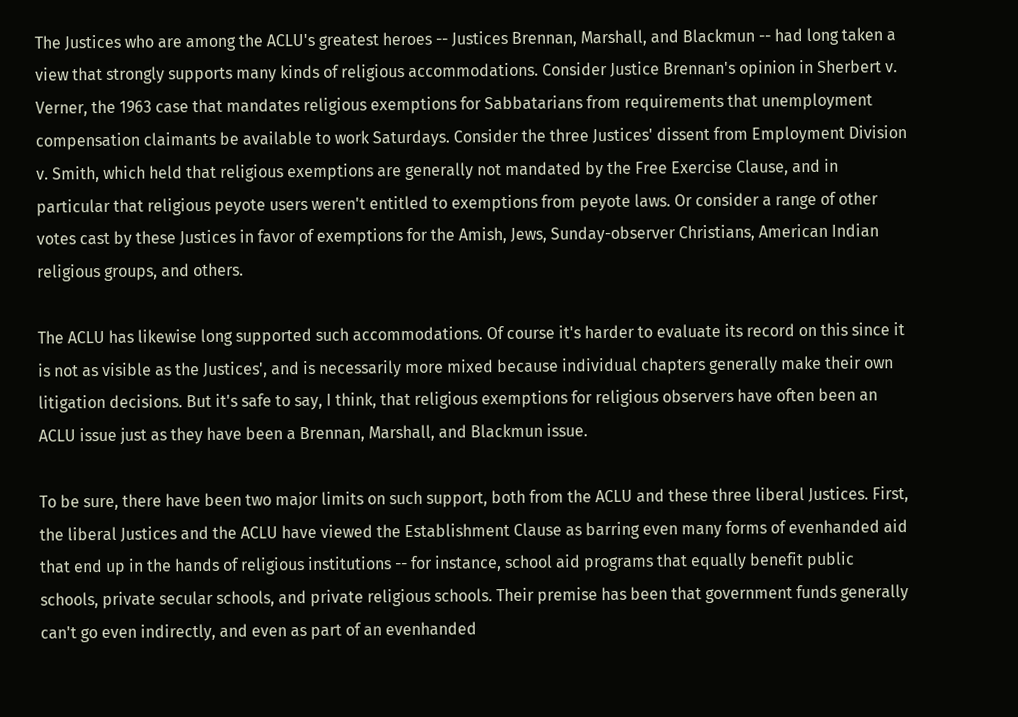The Justices who are among the ACLU's greatest heroes -- Justices Brennan, Marshall, and Blackmun -- had long taken a view that strongly supports many kinds of religious accommodations. Consider Justice Brennan's opinion in Sherbert v. Verner, the 1963 case that mandates religious exemptions for Sabbatarians from requirements that unemployment compensation claimants be available to work Saturdays. Consider the three Justices' dissent from Employment Division v. Smith, which held that religious exemptions are generally not mandated by the Free Exercise Clause, and in particular that religious peyote users weren't entitled to exemptions from peyote laws. Or consider a range of other votes cast by these Justices in favor of exemptions for the Amish, Jews, Sunday-observer Christians, American Indian religious groups, and others.

The ACLU has likewise long supported such accommodations. Of course it's harder to evaluate its record on this since it is not as visible as the Justices', and is necessarily more mixed because individual chapters generally make their own litigation decisions. But it's safe to say, I think, that religious exemptions for religious observers have often been an ACLU issue just as they have been a Brennan, Marshall, and Blackmun issue.

To be sure, there have been two major limits on such support, both from the ACLU and these three liberal Justices. First, the liberal Justices and the ACLU have viewed the Establishment Clause as barring even many forms of evenhanded aid that end up in the hands of religious institutions -- for instance, school aid programs that equally benefit public schools, private secular schools, and private religious schools. Their premise has been that government funds generally can't go even indirectly, and even as part of an evenhanded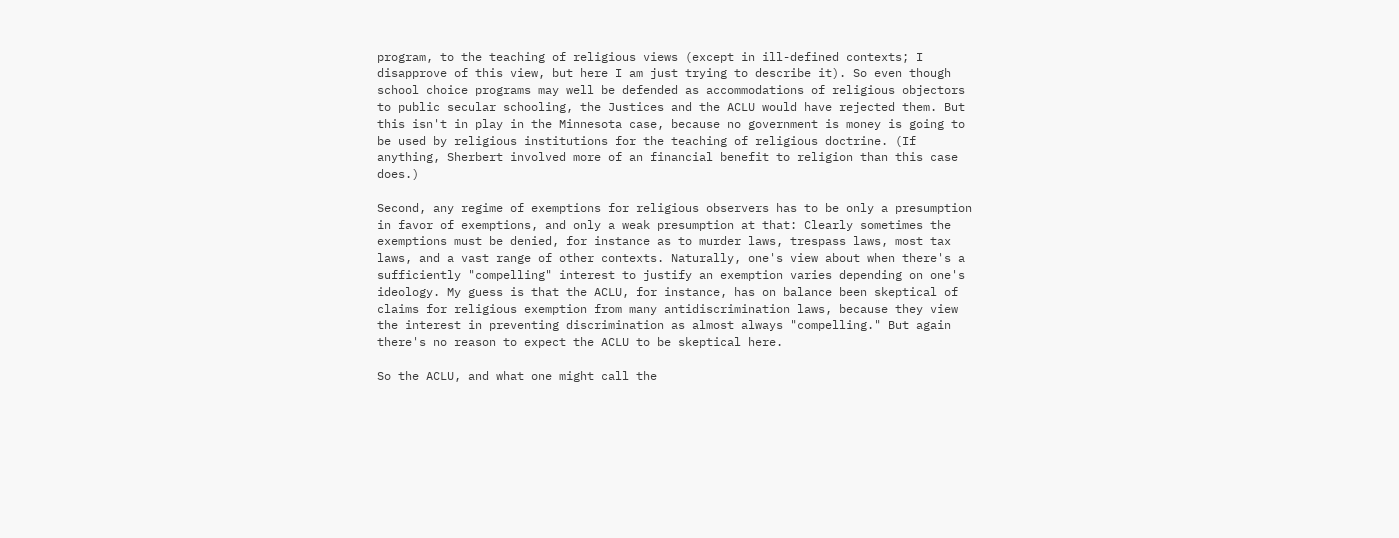program, to the teaching of religious views (except in ill-defined contexts; I disapprove of this view, but here I am just trying to describe it). So even though school choice programs may well be defended as accommodations of religious objectors to public secular schooling, the Justices and the ACLU would have rejected them. But this isn't in play in the Minnesota case, because no government is money is going to be used by religious institutions for the teaching of religious doctrine. (If anything, Sherbert involved more of an financial benefit to religion than this case does.)

Second, any regime of exemptions for religious observers has to be only a presumption in favor of exemptions, and only a weak presumption at that: Clearly sometimes the exemptions must be denied, for instance as to murder laws, trespass laws, most tax laws, and a vast range of other contexts. Naturally, one's view about when there's a sufficiently "compelling" interest to justify an exemption varies depending on one's ideology. My guess is that the ACLU, for instance, has on balance been skeptical of claims for religious exemption from many antidiscrimination laws, because they view the interest in preventing discrimination as almost always "compelling." But again there's no reason to expect the ACLU to be skeptical here.

So the ACLU, and what one might call the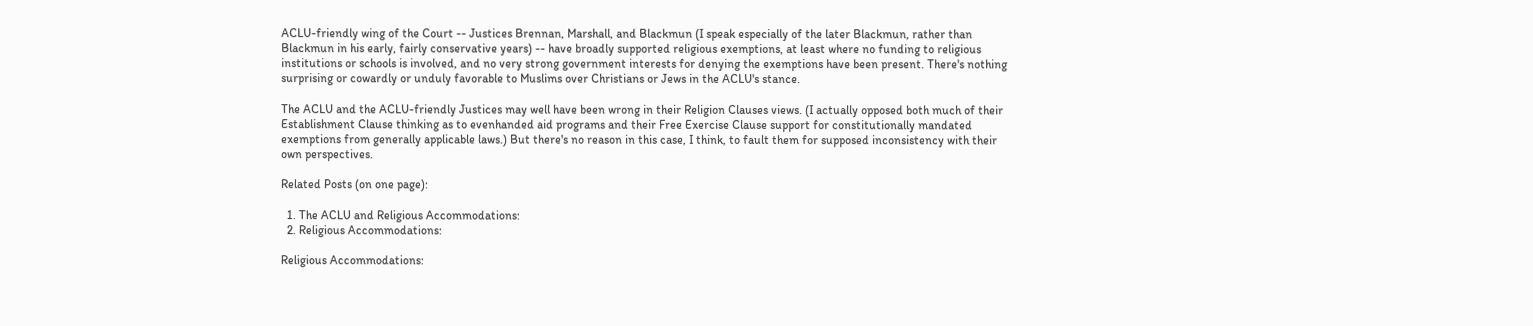ACLU-friendly wing of the Court -- Justices Brennan, Marshall, and Blackmun (I speak especially of the later Blackmun, rather than Blackmun in his early, fairly conservative years) -- have broadly supported religious exemptions, at least where no funding to religious institutions or schools is involved, and no very strong government interests for denying the exemptions have been present. There's nothing surprising or cowardly or unduly favorable to Muslims over Christians or Jews in the ACLU's stance.

The ACLU and the ACLU-friendly Justices may well have been wrong in their Religion Clauses views. (I actually opposed both much of their Establishment Clause thinking as to evenhanded aid programs and their Free Exercise Clause support for constitutionally mandated exemptions from generally applicable laws.) But there's no reason in this case, I think, to fault them for supposed inconsistency with their own perspectives.

Related Posts (on one page):

  1. The ACLU and Religious Accommodations:
  2. Religious Accommodations:

Religious Accommodations: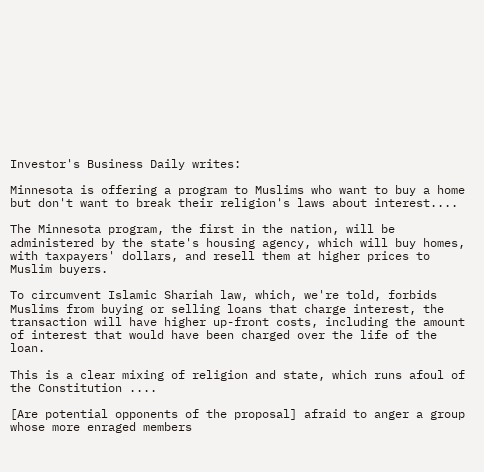Investor's Business Daily writes:

Minnesota is offering a program to Muslims who want to buy a home but don't want to break their religion's laws about interest....

The Minnesota program, the first in the nation, will be administered by the state's housing agency, which will buy homes, with taxpayers' dollars, and resell them at higher prices to Muslim buyers.

To circumvent Islamic Shariah law, which, we're told, forbids Muslims from buying or selling loans that charge interest, the transaction will have higher up-front costs, including the amount of interest that would have been charged over the life of the loan.

This is a clear mixing of religion and state, which runs afoul of the Constitution ....

[Are potential opponents of the proposal] afraid to anger a group whose more enraged members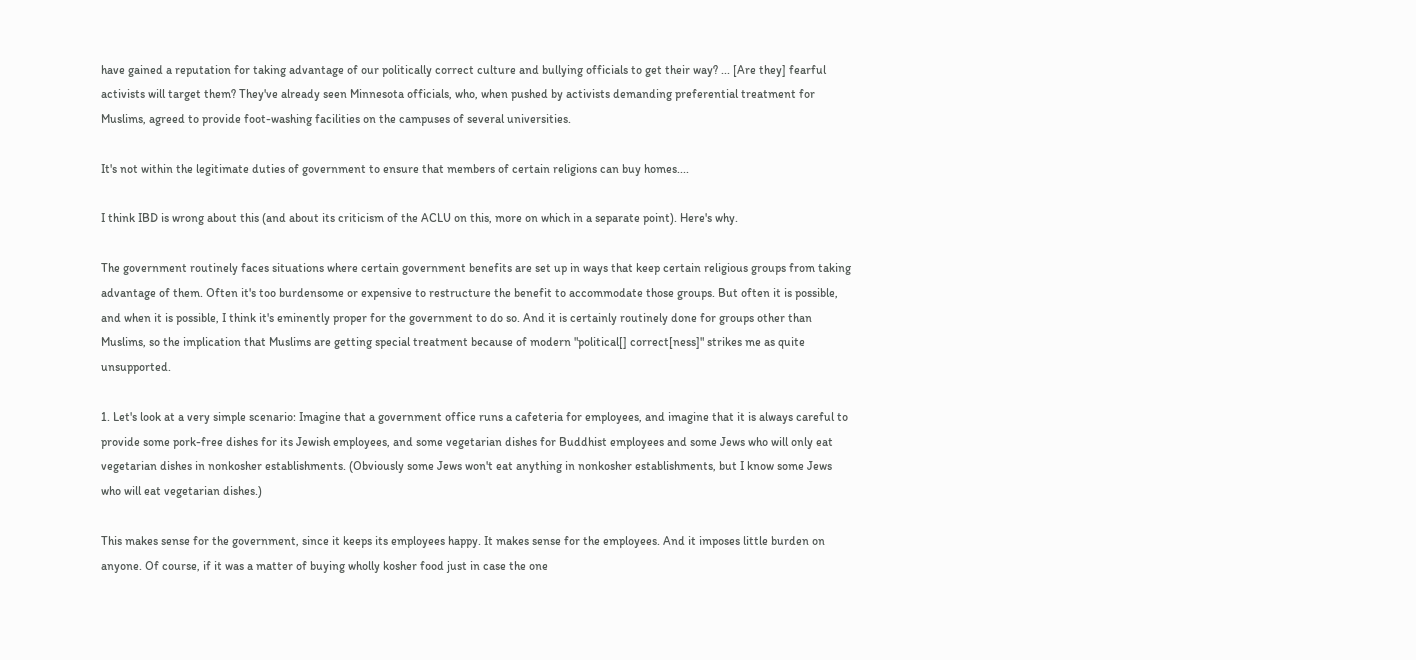have gained a reputation for taking advantage of our politically correct culture and bullying officials to get their way? ... [Are they] fearful activists will target them? They've already seen Minnesota officials, who, when pushed by activists demanding preferential treatment for Muslims, agreed to provide foot-washing facilities on the campuses of several universities.

It's not within the legitimate duties of government to ensure that members of certain religions can buy homes....

I think IBD is wrong about this (and about its criticism of the ACLU on this, more on which in a separate point). Here's why.

The government routinely faces situations where certain government benefits are set up in ways that keep certain religious groups from taking advantage of them. Often it's too burdensome or expensive to restructure the benefit to accommodate those groups. But often it is possible, and when it is possible, I think it's eminently proper for the government to do so. And it is certainly routinely done for groups other than Muslims, so the implication that Muslims are getting special treatment because of modern "political[] correct[ness]" strikes me as quite unsupported.

1. Let's look at a very simple scenario: Imagine that a government office runs a cafeteria for employees, and imagine that it is always careful to provide some pork-free dishes for its Jewish employees, and some vegetarian dishes for Buddhist employees and some Jews who will only eat vegetarian dishes in nonkosher establishments. (Obviously some Jews won't eat anything in nonkosher establishments, but I know some Jews who will eat vegetarian dishes.)

This makes sense for the government, since it keeps its employees happy. It makes sense for the employees. And it imposes little burden on anyone. Of course, if it was a matter of buying wholly kosher food just in case the one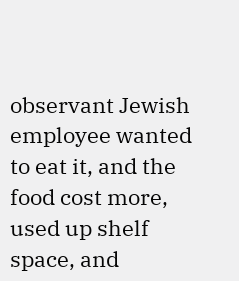observant Jewish employee wanted to eat it, and the food cost more, used up shelf space, and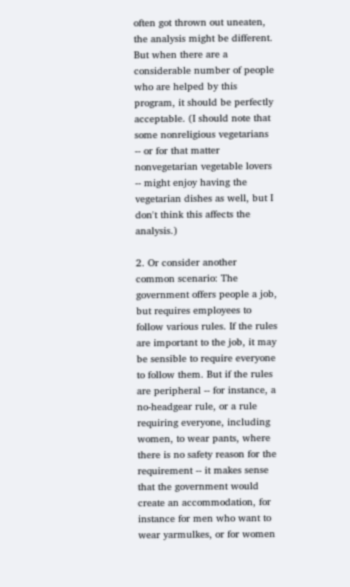often got thrown out uneaten, the analysis might be different. But when there are a considerable number of people who are helped by this program, it should be perfectly acceptable. (I should note that some nonreligious vegetarians -- or for that matter nonvegetarian vegetable lovers -- might enjoy having the vegetarian dishes as well, but I don't think this affects the analysis.)

2. Or consider another common scenario: The government offers people a job, but requires employees to follow various rules. If the rules are important to the job, it may be sensible to require everyone to follow them. But if the rules are peripheral -- for instance, a no-headgear rule, or a rule requiring everyone, including women, to wear pants, where there is no safety reason for the requirement -- it makes sense that the government would create an accommodation, for instance for men who want to wear yarmulkes, or for women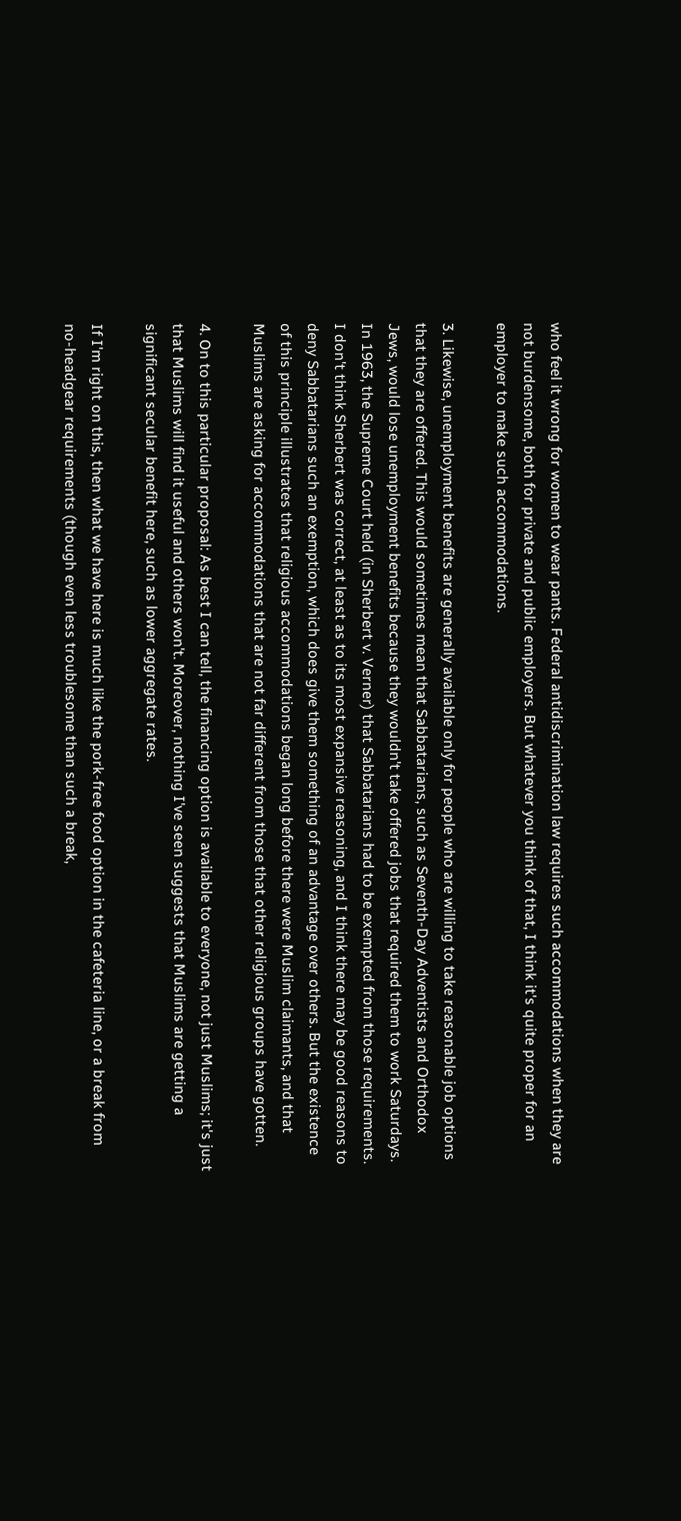who feel it wrong for women to wear pants. Federal antidiscrimination law requires such accommodations when they are not burdensome, both for private and public employers. But whatever you think of that, I think it's quite proper for an employer to make such accommodations.

3. Likewise, unemployment benefits are generally available only for people who are willing to take reasonable job options that they are offered. This would sometimes mean that Sabbatarians, such as Seventh-Day Adventists and Orthodox Jews, would lose unemployment benefits because they wouldn't take offered jobs that required them to work Saturdays. In 1963, the Supreme Court held (in Sherbert v. Verner) that Sabbatarians had to be exempted from those requirements. I don't think Sherbert was correct, at least as to its most expansive reasoning, and I think there may be good reasons to deny Sabbatarians such an exemption, which does give them something of an advantage over others. But the existence of this principle illustrates that religious accommodations began long before there were Muslim claimants, and that Muslims are asking for accommodations that are not far different from those that other religious groups have gotten.

4. On to this particular proposal: As best I can tell, the financing option is available to everyone, not just Muslims; it's just that Muslims will find it useful and others won't. Moreover, nothing I've seen suggests that Muslims are getting a significant secular benefit here, such as lower aggregate rates.

If I'm right on this, then what we have here is much like the pork-free food option in the cafeteria line, or a break from no-headgear requirements (though even less troublesome than such a break,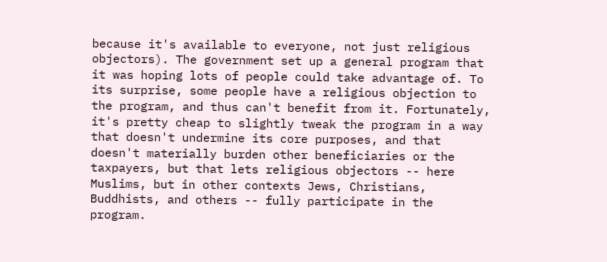because it's available to everyone, not just religious objectors). The government set up a general program that it was hoping lots of people could take advantage of. To its surprise, some people have a religious objection to the program, and thus can't benefit from it. Fortunately, it's pretty cheap to slightly tweak the program in a way that doesn't undermine its core purposes, and that doesn't materially burden other beneficiaries or the taxpayers, but that lets religious objectors -- here Muslims, but in other contexts Jews, Christians, Buddhists, and others -- fully participate in the program.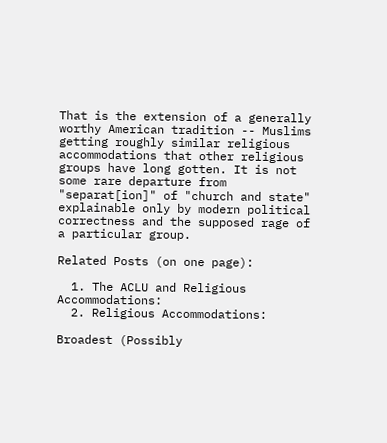That is the extension of a generally worthy American tradition -- Muslims getting roughly similar religious accommodations that other religious groups have long gotten. It is not some rare departure from "separat[ion]" of "church and state" explainable only by modern political correctness and the supposed rage of a particular group.

Related Posts (on one page):

  1. The ACLU and Religious Accommodations:
  2. Religious Accommodations:

Broadest (Possibly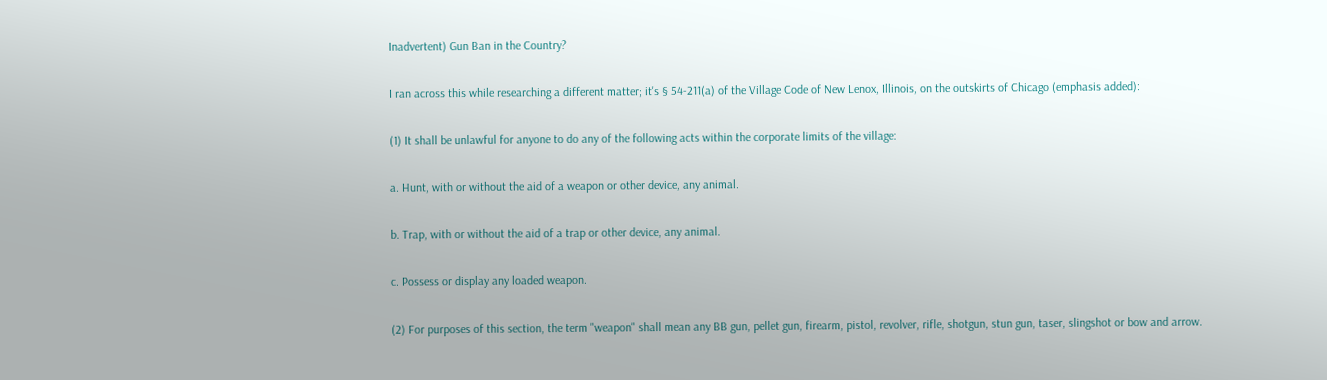Inadvertent) Gun Ban in the Country?

I ran across this while researching a different matter; it's § 54-211(a) of the Village Code of New Lenox, Illinois, on the outskirts of Chicago (emphasis added):

(1) It shall be unlawful for anyone to do any of the following acts within the corporate limits of the village:

a. Hunt, with or without the aid of a weapon or other device, any animal.

b. Trap, with or without the aid of a trap or other device, any animal.

c. Possess or display any loaded weapon.

(2) For purposes of this section, the term "weapon" shall mean any BB gun, pellet gun, firearm, pistol, revolver, rifle, shotgun, stun gun, taser, slingshot or bow and arrow.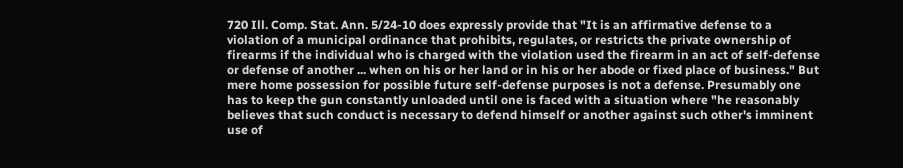720 Ill. Comp. Stat. Ann. 5/24-10 does expressly provide that "It is an affirmative defense to a violation of a municipal ordinance that prohibits, regulates, or restricts the private ownership of firearms if the individual who is charged with the violation used the firearm in an act of self-defense or defense of another ... when on his or her land or in his or her abode or fixed place of business." But mere home possession for possible future self-defense purposes is not a defense. Presumably one has to keep the gun constantly unloaded until one is faced with a situation where "he reasonably believes that such conduct is necessary to defend himself or another against such other's imminent use of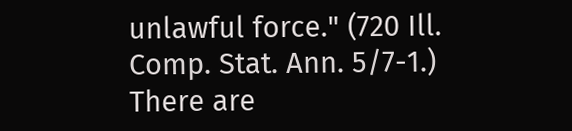unlawful force." (720 Ill. Comp. Stat. Ann. 5/7-1.) There are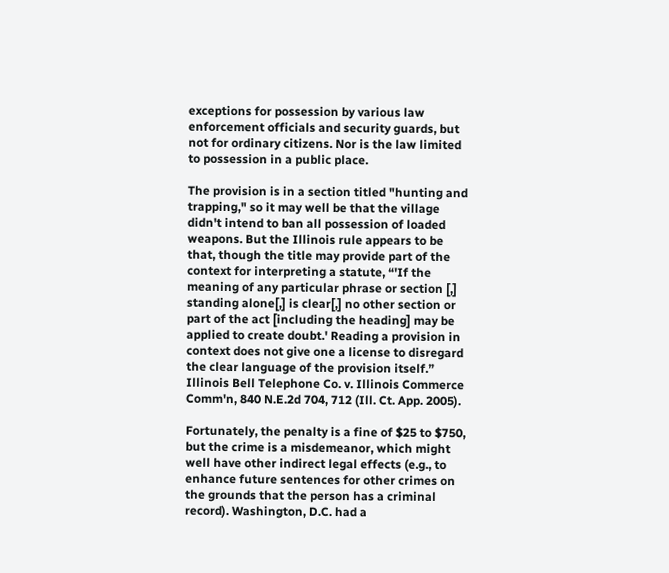exceptions for possession by various law enforcement officials and security guards, but not for ordinary citizens. Nor is the law limited to possession in a public place.

The provision is in a section titled "hunting and trapping," so it may well be that the village didn't intend to ban all possession of loaded weapons. But the Illinois rule appears to be that, though the title may provide part of the context for interpreting a statute, “'If the meaning of any particular phrase or section [,] standing alone[,] is clear[,] no other section or part of the act [including the heading] may be applied to create doubt.' Reading a provision in context does not give one a license to disregard the clear language of the provision itself.” Illinois Bell Telephone Co. v. Illinois Commerce Comm'n, 840 N.E.2d 704, 712 (Ill. Ct. App. 2005).

Fortunately, the penalty is a fine of $25 to $750, but the crime is a misdemeanor, which might well have other indirect legal effects (e.g., to enhance future sentences for other crimes on the grounds that the person has a criminal record). Washington, D.C. had a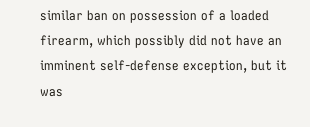similar ban on possession of a loaded firearm, which possibly did not have an imminent self-defense exception, but it was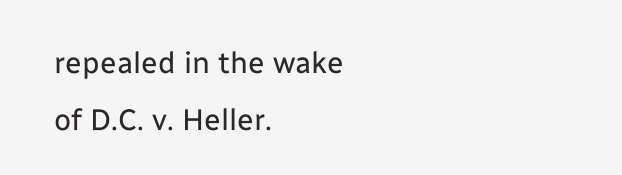repealed in the wake of D.C. v. Heller.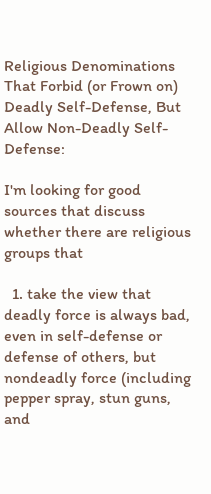Religious Denominations That Forbid (or Frown on) Deadly Self-Defense, But Allow Non-Deadly Self-Defense:

I'm looking for good sources that discuss whether there are religious groups that

  1. take the view that deadly force is always bad, even in self-defense or defense of others, but nondeadly force (including pepper spray, stun guns, and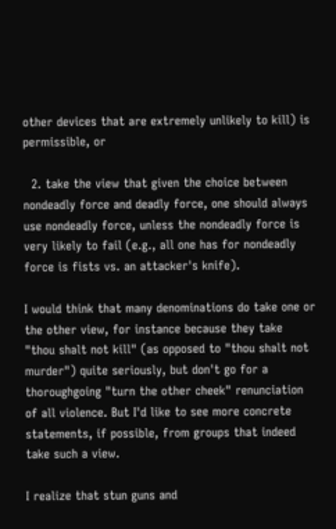other devices that are extremely unlikely to kill) is permissible, or

  2. take the view that given the choice between nondeadly force and deadly force, one should always use nondeadly force, unless the nondeadly force is very likely to fail (e.g., all one has for nondeadly force is fists vs. an attacker's knife).

I would think that many denominations do take one or the other view, for instance because they take "thou shalt not kill" (as opposed to "thou shalt not murder") quite seriously, but don't go for a thoroughgoing "turn the other cheek" renunciation of all violence. But I'd like to see more concrete statements, if possible, from groups that indeed take such a view.

I realize that stun guns and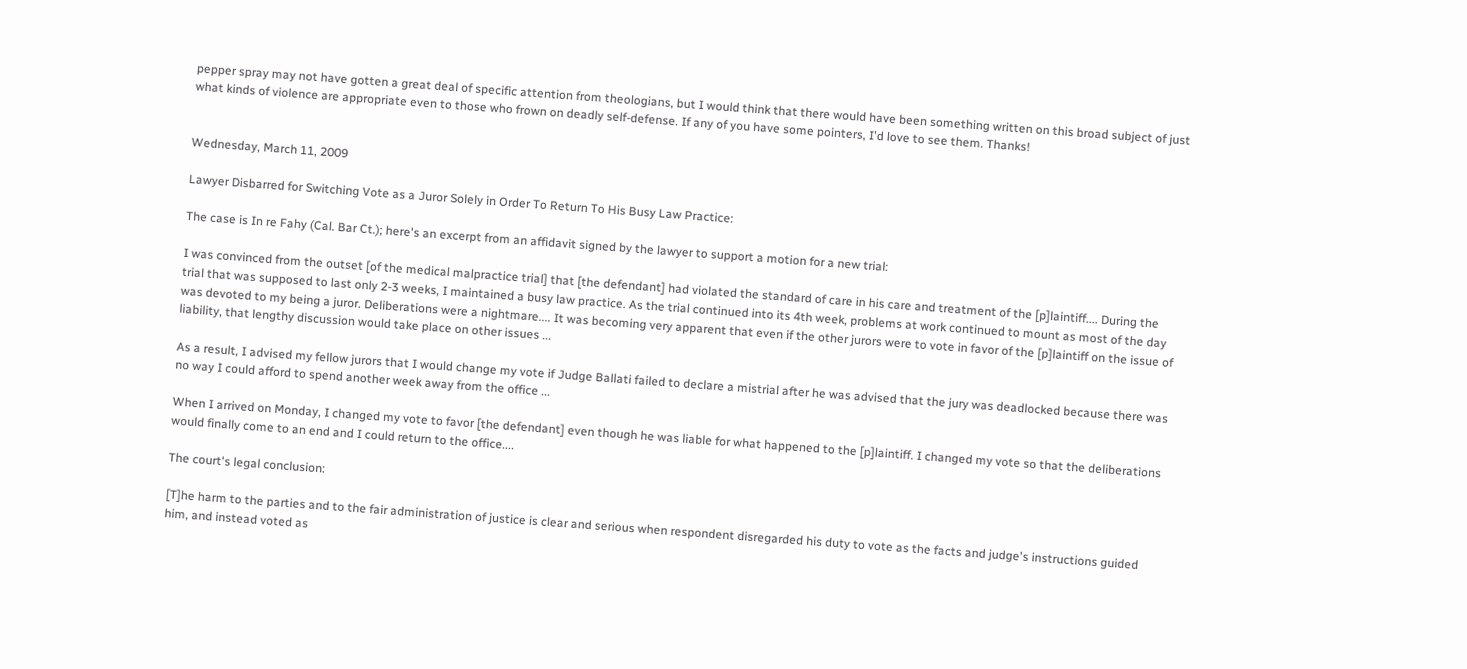pepper spray may not have gotten a great deal of specific attention from theologians, but I would think that there would have been something written on this broad subject of just what kinds of violence are appropriate even to those who frown on deadly self-defense. If any of you have some pointers, I'd love to see them. Thanks!


Wednesday, March 11, 2009

Lawyer Disbarred for Switching Vote as a Juror Solely in Order To Return To His Busy Law Practice:

The case is In re Fahy (Cal. Bar Ct.); here's an excerpt from an affidavit signed by the lawyer to support a motion for a new trial:

I was convinced from the outset [of the medical malpractice trial] that [the defendant] had violated the standard of care in his care and treatment of the [p]laintiff.... During the trial that was supposed to last only 2-3 weeks, I maintained a busy law practice. As the trial continued into its 4th week, problems at work continued to mount as most of the day was devoted to my being a juror. Deliberations were a nightmare.... It was becoming very apparent that even if the other jurors were to vote in favor of the [p]laintiff on the issue of liability, that lengthy discussion would take place on other issues ...

As a result, I advised my fellow jurors that I would change my vote if Judge Ballati failed to declare a mistrial after he was advised that the jury was deadlocked because there was no way I could afford to spend another week away from the office ...

When I arrived on Monday, I changed my vote to favor [the defendant] even though he was liable for what happened to the [p]laintiff. I changed my vote so that the deliberations would finally come to an end and I could return to the office....

The court's legal conclusion:

[T]he harm to the parties and to the fair administration of justice is clear and serious when respondent disregarded his duty to vote as the facts and judge's instructions guided him, and instead voted as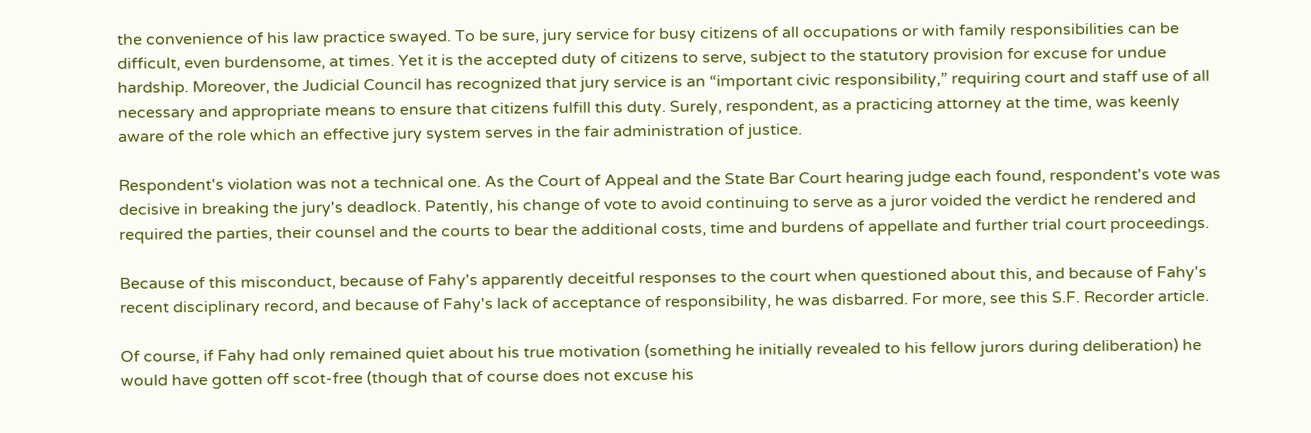the convenience of his law practice swayed. To be sure, jury service for busy citizens of all occupations or with family responsibilities can be difficult, even burdensome, at times. Yet it is the accepted duty of citizens to serve, subject to the statutory provision for excuse for undue hardship. Moreover, the Judicial Council has recognized that jury service is an “important civic responsibility,” requiring court and staff use of all necessary and appropriate means to ensure that citizens fulfill this duty. Surely, respondent, as a practicing attorney at the time, was keenly aware of the role which an effective jury system serves in the fair administration of justice.

Respondent's violation was not a technical one. As the Court of Appeal and the State Bar Court hearing judge each found, respondent's vote was decisive in breaking the jury's deadlock. Patently, his change of vote to avoid continuing to serve as a juror voided the verdict he rendered and required the parties, their counsel and the courts to bear the additional costs, time and burdens of appellate and further trial court proceedings.

Because of this misconduct, because of Fahy's apparently deceitful responses to the court when questioned about this, and because of Fahy's recent disciplinary record, and because of Fahy's lack of acceptance of responsibility, he was disbarred. For more, see this S.F. Recorder article.

Of course, if Fahy had only remained quiet about his true motivation (something he initially revealed to his fellow jurors during deliberation) he would have gotten off scot-free (though that of course does not excuse his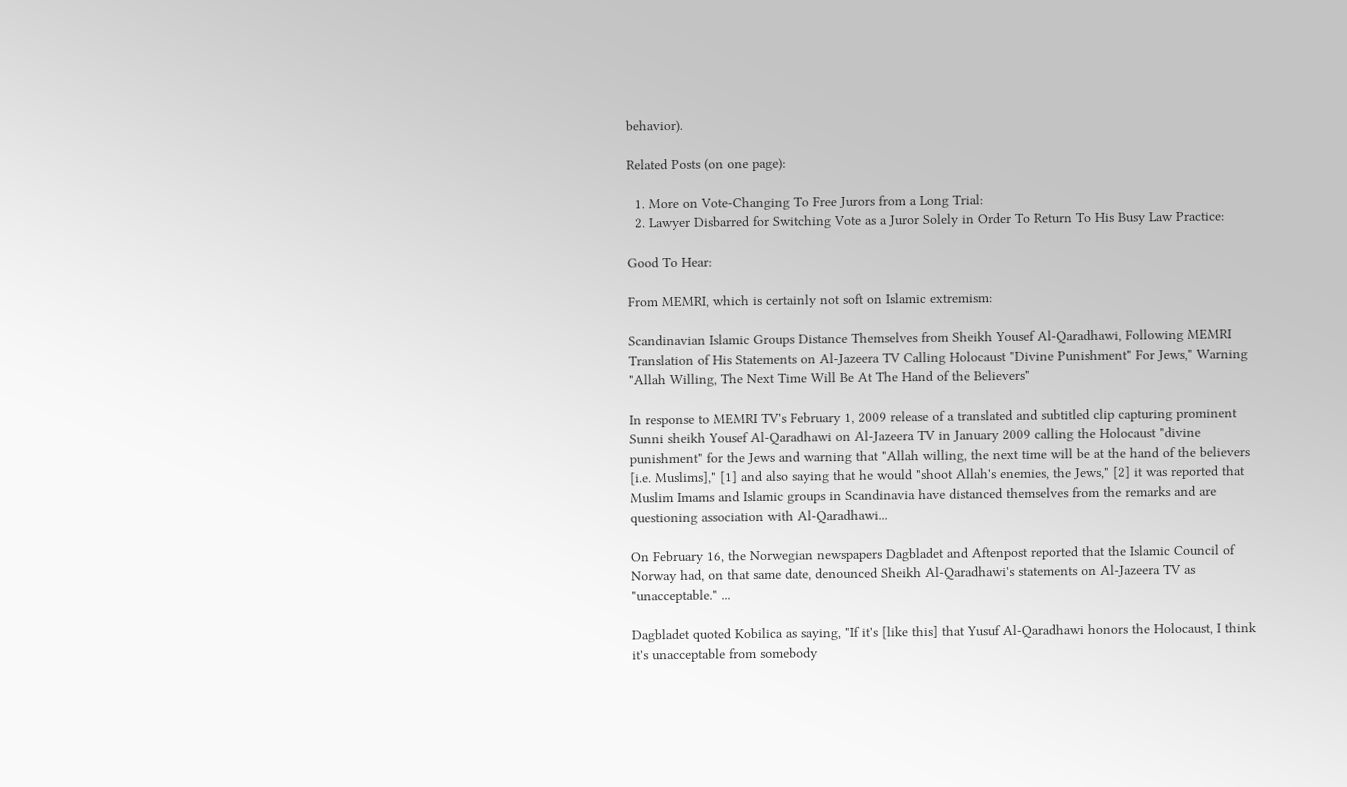behavior).

Related Posts (on one page):

  1. More on Vote-Changing To Free Jurors from a Long Trial:
  2. Lawyer Disbarred for Switching Vote as a Juror Solely in Order To Return To His Busy Law Practice:

Good To Hear:

From MEMRI, which is certainly not soft on Islamic extremism:

Scandinavian Islamic Groups Distance Themselves from Sheikh Yousef Al-Qaradhawi, Following MEMRI Translation of His Statements on Al-Jazeera TV Calling Holocaust "Divine Punishment" For Jews," Warning "Allah Willing, The Next Time Will Be At The Hand of the Believers"

In response to MEMRI TV's February 1, 2009 release of a translated and subtitled clip capturing prominent Sunni sheikh Yousef Al-Qaradhawi on Al-Jazeera TV in January 2009 calling the Holocaust "divine punishment" for the Jews and warning that "Allah willing, the next time will be at the hand of the believers [i.e. Muslims]," [1] and also saying that he would "shoot Allah's enemies, the Jews," [2] it was reported that Muslim Imams and Islamic groups in Scandinavia have distanced themselves from the remarks and are questioning association with Al-Qaradhawi...

On February 16, the Norwegian newspapers Dagbladet and Aftenpost reported that the Islamic Council of Norway had, on that same date, denounced Sheikh Al-Qaradhawi's statements on Al-Jazeera TV as "unacceptable." ...

Dagbladet quoted Kobilica as saying, "If it's [like this] that Yusuf Al-Qaradhawi honors the Holocaust, I think it's unacceptable from somebody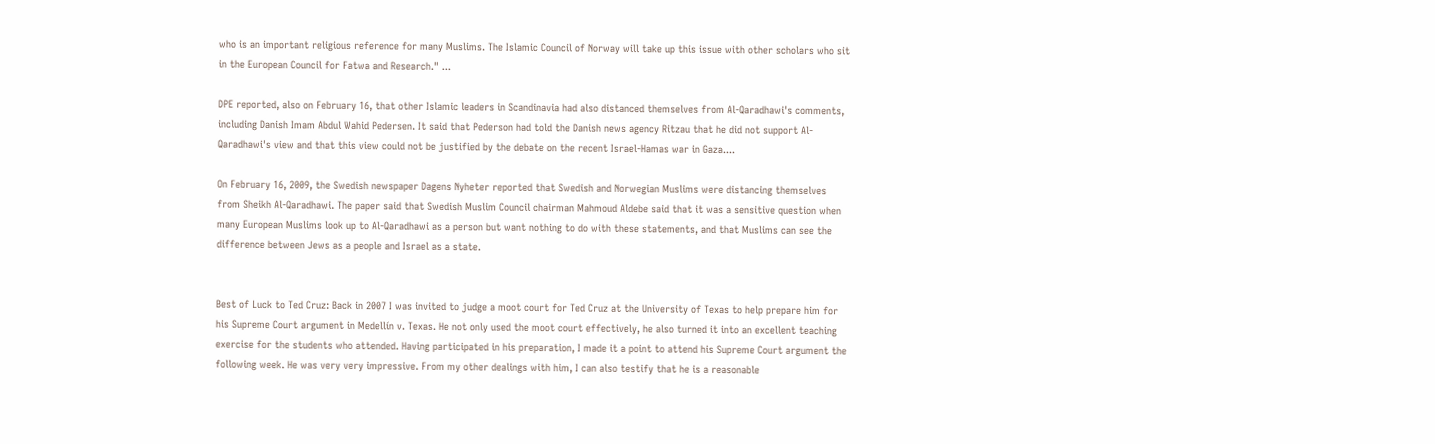who is an important religious reference for many Muslims. The Islamic Council of Norway will take up this issue with other scholars who sit in the European Council for Fatwa and Research." ...

DPE reported, also on February 16, that other Islamic leaders in Scandinavia had also distanced themselves from Al-Qaradhawi's comments, including Danish Imam Abdul Wahid Pedersen. It said that Pederson had told the Danish news agency Ritzau that he did not support Al-Qaradhawi's view and that this view could not be justified by the debate on the recent Israel-Hamas war in Gaza....

On February 16, 2009, the Swedish newspaper Dagens Nyheter reported that Swedish and Norwegian Muslims were distancing themselves from Sheikh Al-Qaradhawi. The paper said that Swedish Muslim Council chairman Mahmoud Aldebe said that it was a sensitive question when many European Muslims look up to Al-Qaradhawi as a person but want nothing to do with these statements, and that Muslims can see the difference between Jews as a people and Israel as a state.


Best of Luck to Ted Cruz: Back in 2007 I was invited to judge a moot court for Ted Cruz at the University of Texas to help prepare him for his Supreme Court argument in Medellín v. Texas. He not only used the moot court effectively, he also turned it into an excellent teaching exercise for the students who attended. Having participated in his preparation, I made it a point to attend his Supreme Court argument the following week. He was very very impressive. From my other dealings with him, I can also testify that he is a reasonable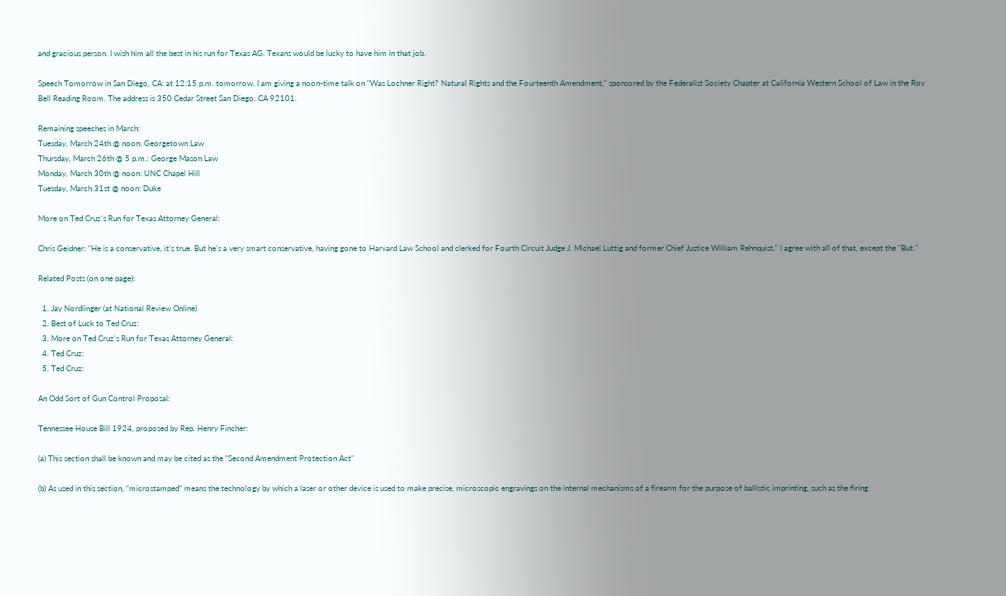and gracious person. I wish him all the best in his run for Texas AG. Texans would be lucky to have him in that job.

Speech Tomorrow in San Diego, CA: at 12:15 p.m. tomorrow, I am giving a noon-time talk on "Was Lochner Right? Natural Rights and the Fourteenth Amendment," sponsored by the Federalist Society Chapter at California Western School of Law in the Roy Bell Reading Room. The address is 350 Cedar Street San Diego, CA 92101.

Remaining speeches in March:
Tuesday, March 24th @ noon: Georgetown Law
Thursday, March 26th @ 5 p.m.: George Mason Law
Monday, March 30th @ noon: UNC Chapel Hill
Tuesday, March 31st @ noon: Duke

More on Ted Cruz's Run for Texas Attorney General:

Chris Geidner: "He is a conservative, it’s true. But he’s a very smart conservative, having gone to Harvard Law School and clerked for Fourth Circuit Judge J. Michael Luttig and former Chief Justice William Rehnquist." I agree with all of that, except the "But."

Related Posts (on one page):

  1. Jay Nordlinger (at National Review Online)
  2. Best of Luck to Ted Cruz:
  3. More on Ted Cruz's Run for Texas Attorney General:
  4. Ted Cruz:
  5. Ted Cruz:

An Odd Sort of Gun Control Proposal:

Tennessee House Bill 1924, proposed by Rep. Henry Fincher:

(a) This section shall be known and may be cited as the “Second Amendment Protection Act”

(b) As used in this section, “microstamped” means the technology by which a laser or other device is used to make precise, microscopic engravings on the internal mechanisms of a firearm for the purpose of ballistic imprinting, such as the firing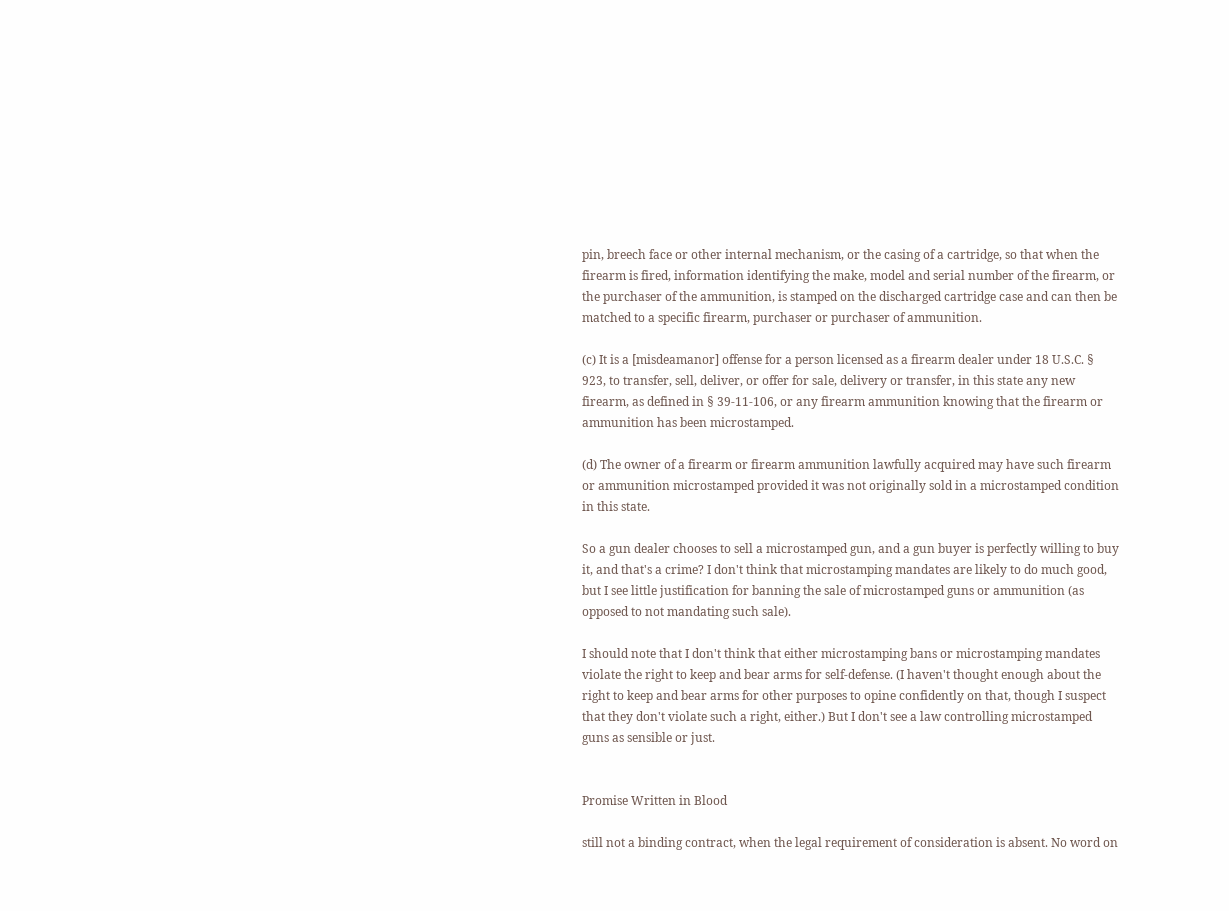pin, breech face or other internal mechanism, or the casing of a cartridge, so that when the firearm is fired, information identifying the make, model and serial number of the firearm, or the purchaser of the ammunition, is stamped on the discharged cartridge case and can then be matched to a specific firearm, purchaser or purchaser of ammunition.

(c) It is a [misdeamanor] offense for a person licensed as a firearm dealer under 18 U.S.C. § 923, to transfer, sell, deliver, or offer for sale, delivery or transfer, in this state any new firearm, as defined in § 39-11-106, or any firearm ammunition knowing that the firearm or ammunition has been microstamped.

(d) The owner of a firearm or firearm ammunition lawfully acquired may have such firearm or ammunition microstamped provided it was not originally sold in a microstamped condition in this state.

So a gun dealer chooses to sell a microstamped gun, and a gun buyer is perfectly willing to buy it, and that's a crime? I don't think that microstamping mandates are likely to do much good, but I see little justification for banning the sale of microstamped guns or ammunition (as opposed to not mandating such sale).

I should note that I don't think that either microstamping bans or microstamping mandates violate the right to keep and bear arms for self-defense. (I haven't thought enough about the right to keep and bear arms for other purposes to opine confidently on that, though I suspect that they don't violate such a right, either.) But I don't see a law controlling microstamped guns as sensible or just.


Promise Written in Blood

still not a binding contract, when the legal requirement of consideration is absent. No word on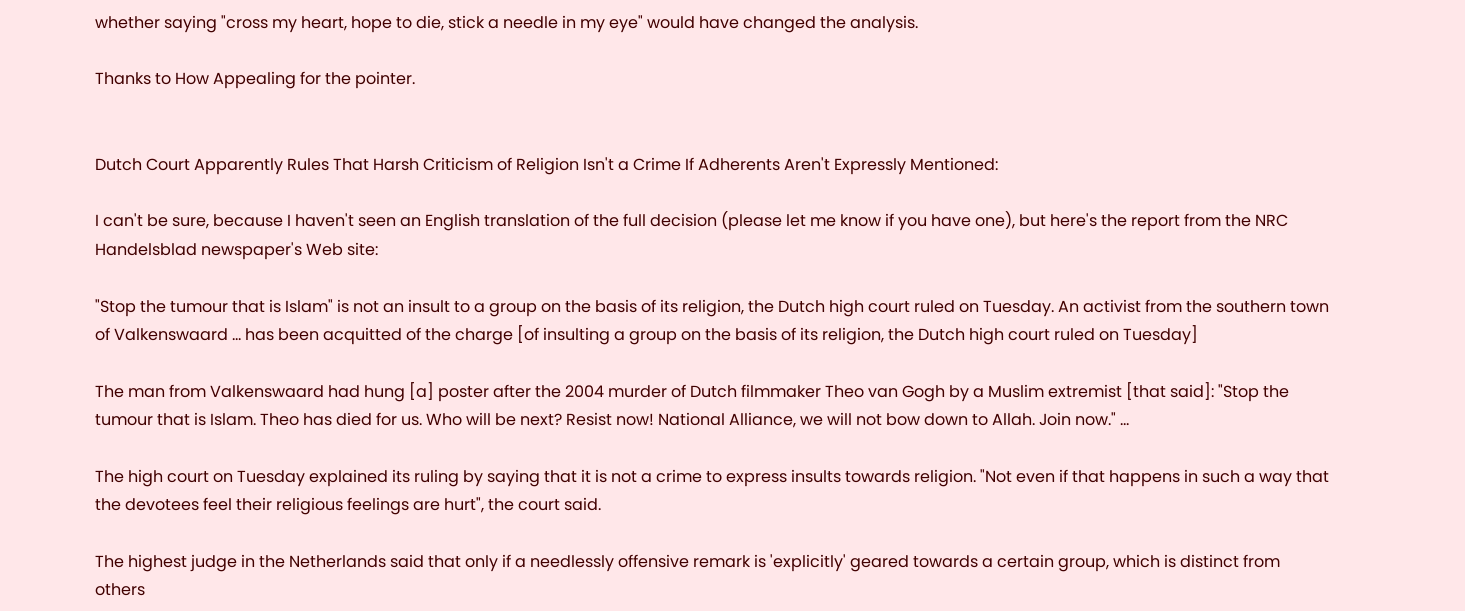whether saying "cross my heart, hope to die, stick a needle in my eye" would have changed the analysis.

Thanks to How Appealing for the pointer.


Dutch Court Apparently Rules That Harsh Criticism of Religion Isn't a Crime If Adherents Aren't Expressly Mentioned:

I can't be sure, because I haven't seen an English translation of the full decision (please let me know if you have one), but here's the report from the NRC Handelsblad newspaper's Web site:

"Stop the tumour that is Islam" is not an insult to a group on the basis of its religion, the Dutch high court ruled on Tuesday. An activist from the southern town of Valkenswaard ... has been acquitted of the charge [of insulting a group on the basis of its religion, the Dutch high court ruled on Tuesday]

The man from Valkenswaard had hung [a] poster after the 2004 murder of Dutch filmmaker Theo van Gogh by a Muslim extremist [that said]: "Stop the tumour that is Islam. Theo has died for us. Who will be next? Resist now! National Alliance, we will not bow down to Allah. Join now." ...

The high court on Tuesday explained its ruling by saying that it is not a crime to express insults towards religion. "Not even if that happens in such a way that the devotees feel their religious feelings are hurt", the court said.

The highest judge in the Netherlands said that only if a needlessly offensive remark is 'explicitly' geared towards a certain group, which is distinct from others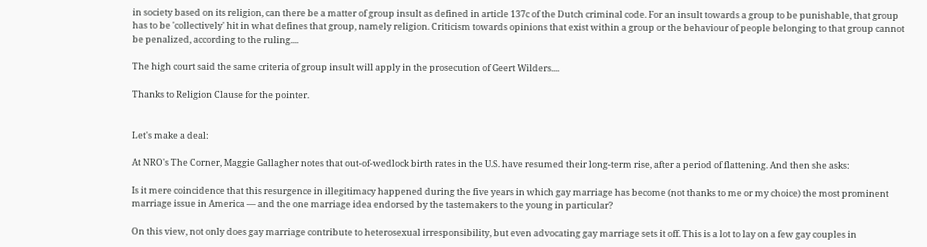in society based on its religion, can there be a matter of group insult as defined in article 137c of the Dutch criminal code. For an insult towards a group to be punishable, that group has to be 'collectively' hit in what defines that group, namely religion. Criticism towards opinions that exist within a group or the behaviour of people belonging to that group cannot be penalized, according to the ruling....

The high court said the same criteria of group insult will apply in the prosecution of Geert Wilders....

Thanks to Religion Clause for the pointer.


Let's make a deal:

At NRO's The Corner, Maggie Gallagher notes that out-of-wedlock birth rates in the U.S. have resumed their long-term rise, after a period of flattening. And then she asks:

Is it mere coincidence that this resurgence in illegitimacy happened during the five years in which gay marriage has become (not thanks to me or my choice) the most prominent marriage issue in America — and the one marriage idea endorsed by the tastemakers to the young in particular?

On this view, not only does gay marriage contribute to heterosexual irresponsibility, but even advocating gay marriage sets it off. This is a lot to lay on a few gay couples in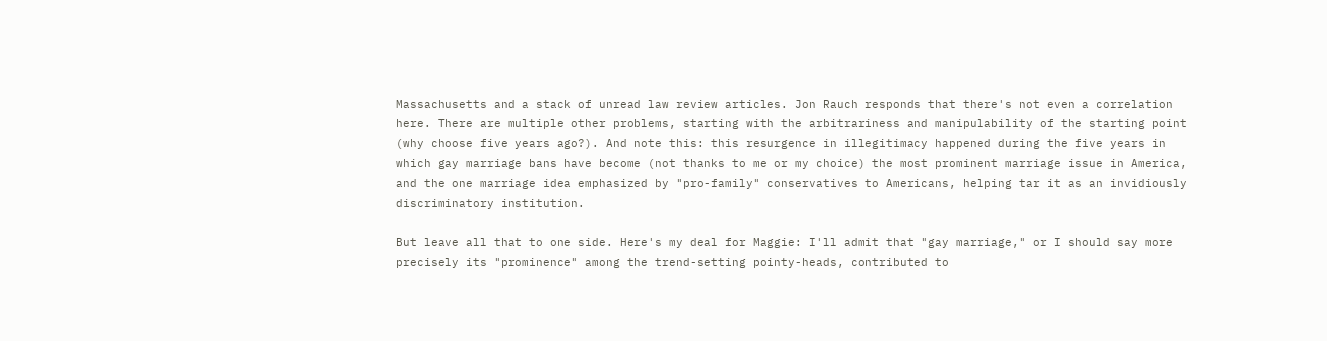Massachusetts and a stack of unread law review articles. Jon Rauch responds that there's not even a correlation here. There are multiple other problems, starting with the arbitrariness and manipulability of the starting point (why choose five years ago?). And note this: this resurgence in illegitimacy happened during the five years in which gay marriage bans have become (not thanks to me or my choice) the most prominent marriage issue in America, and the one marriage idea emphasized by "pro-family" conservatives to Americans, helping tar it as an invidiously discriminatory institution.

But leave all that to one side. Here's my deal for Maggie: I'll admit that "gay marriage," or I should say more precisely its "prominence" among the trend-setting pointy-heads, contributed to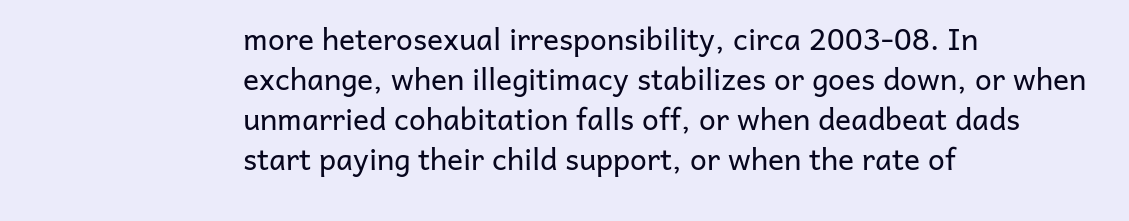more heterosexual irresponsibility, circa 2003-08. In exchange, when illegitimacy stabilizes or goes down, or when unmarried cohabitation falls off, or when deadbeat dads start paying their child support, or when the rate of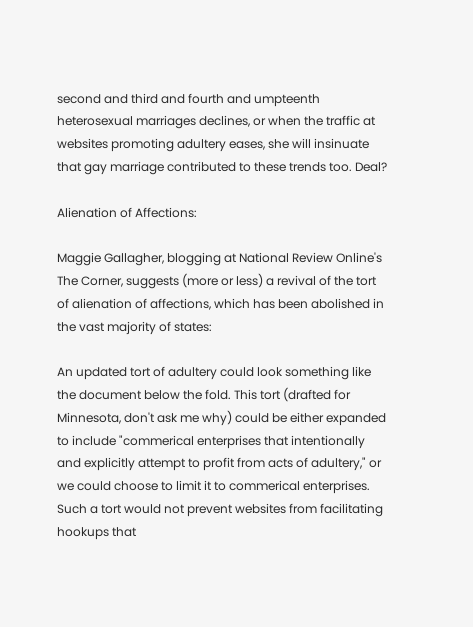second and third and fourth and umpteenth heterosexual marriages declines, or when the traffic at websites promoting adultery eases, she will insinuate that gay marriage contributed to these trends too. Deal?

Alienation of Affections:

Maggie Gallagher, blogging at National Review Online's The Corner, suggests (more or less) a revival of the tort of alienation of affections, which has been abolished in the vast majority of states:

An updated tort of adultery could look something like the document below the fold. This tort (drafted for Minnesota, don't ask me why) could be either expanded to include "commerical enterprises that intentionally and explicitly attempt to profit from acts of adultery," or we could choose to limit it to commerical enterprises. Such a tort would not prevent websites from facilitating hookups that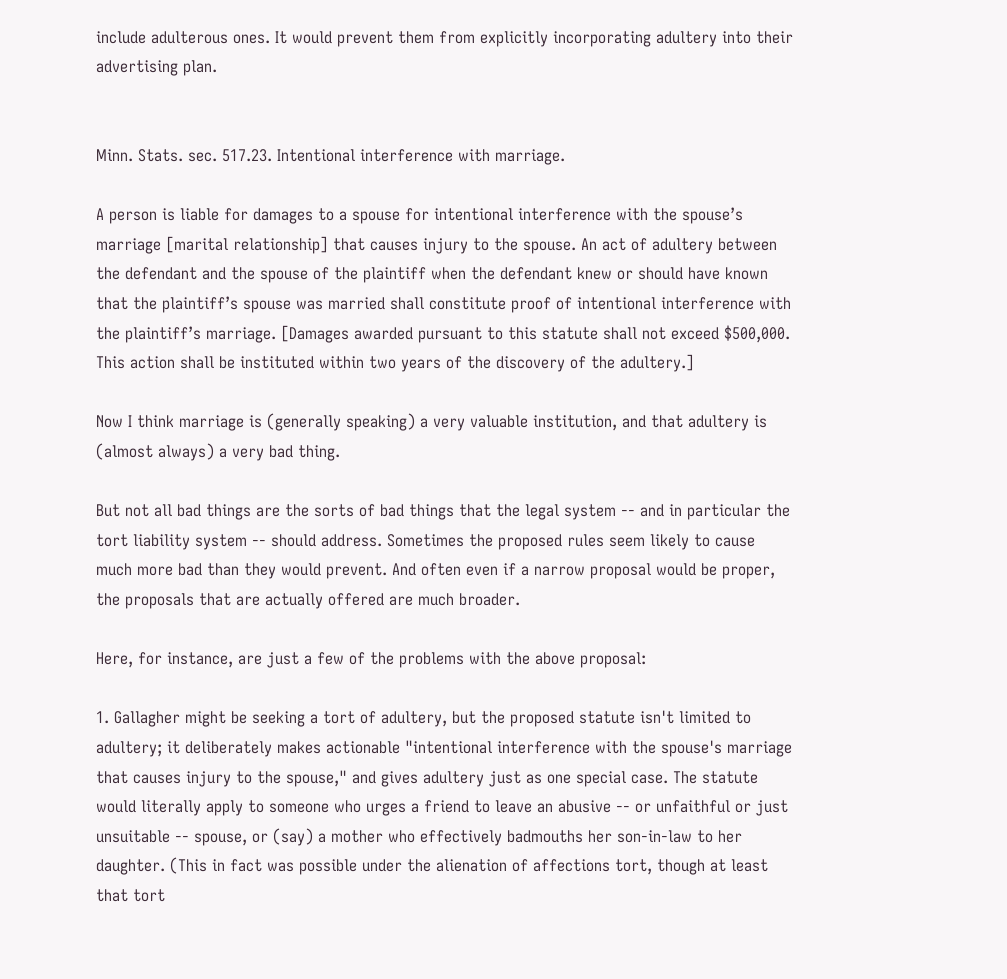include adulterous ones. It would prevent them from explicitly incorporating adultery into their advertising plan.


Minn. Stats. sec. 517.23. Intentional interference with marriage.

A person is liable for damages to a spouse for intentional interference with the spouse’s marriage [marital relationship] that causes injury to the spouse. An act of adultery between the defendant and the spouse of the plaintiff when the defendant knew or should have known that the plaintiff’s spouse was married shall constitute proof of intentional interference with the plaintiff’s marriage. [Damages awarded pursuant to this statute shall not exceed $500,000. This action shall be instituted within two years of the discovery of the adultery.]

Now I think marriage is (generally speaking) a very valuable institution, and that adultery is (almost always) a very bad thing.

But not all bad things are the sorts of bad things that the legal system -- and in particular the tort liability system -- should address. Sometimes the proposed rules seem likely to cause much more bad than they would prevent. And often even if a narrow proposal would be proper, the proposals that are actually offered are much broader.

Here, for instance, are just a few of the problems with the above proposal:

1. Gallagher might be seeking a tort of adultery, but the proposed statute isn't limited to adultery; it deliberately makes actionable "intentional interference with the spouse's marriage that causes injury to the spouse," and gives adultery just as one special case. The statute would literally apply to someone who urges a friend to leave an abusive -- or unfaithful or just unsuitable -- spouse, or (say) a mother who effectively badmouths her son-in-law to her daughter. (This in fact was possible under the alienation of affections tort, though at least that tort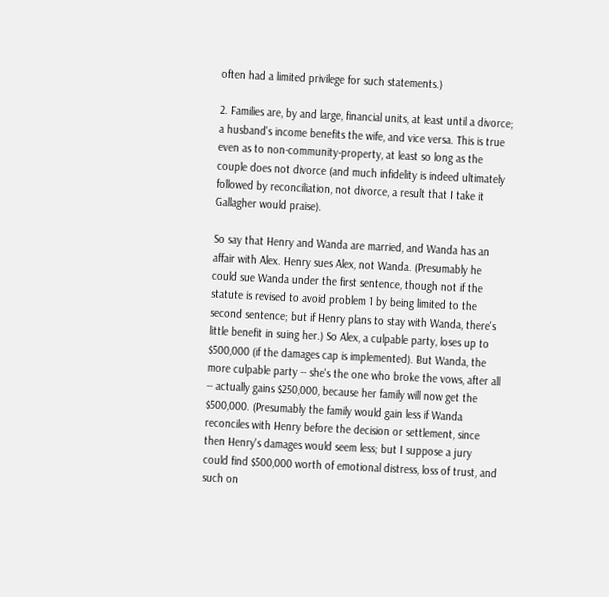often had a limited privilege for such statements.)

2. Families are, by and large, financial units, at least until a divorce; a husband's income benefits the wife, and vice versa. This is true even as to non-community-property, at least so long as the couple does not divorce (and much infidelity is indeed ultimately followed by reconciliation, not divorce, a result that I take it Gallagher would praise).

So say that Henry and Wanda are married, and Wanda has an affair with Alex. Henry sues Alex, not Wanda. (Presumably he could sue Wanda under the first sentence, though not if the statute is revised to avoid problem 1 by being limited to the second sentence; but if Henry plans to stay with Wanda, there's little benefit in suing her.) So Alex, a culpable party, loses up to $500,000 (if the damages cap is implemented). But Wanda, the more culpable party -- she's the one who broke the vows, after all -- actually gains $250,000, because her family will now get the $500,000. (Presumably the family would gain less if Wanda reconciles with Henry before the decision or settlement, since then Henry's damages would seem less; but I suppose a jury could find $500,000 worth of emotional distress, loss of trust, and such on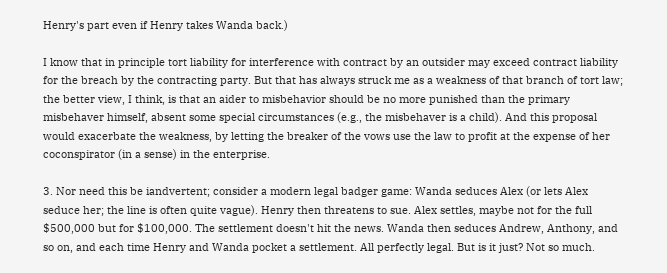Henry's part even if Henry takes Wanda back.)

I know that in principle tort liability for interference with contract by an outsider may exceed contract liability for the breach by the contracting party. But that has always struck me as a weakness of that branch of tort law; the better view, I think, is that an aider to misbehavior should be no more punished than the primary misbehaver himself, absent some special circumstances (e.g., the misbehaver is a child). And this proposal would exacerbate the weakness, by letting the breaker of the vows use the law to profit at the expense of her coconspirator (in a sense) in the enterprise.

3. Nor need this be iandvertent; consider a modern legal badger game: Wanda seduces Alex (or lets Alex seduce her; the line is often quite vague). Henry then threatens to sue. Alex settles, maybe not for the full $500,000 but for $100,000. The settlement doesn't hit the news. Wanda then seduces Andrew, Anthony, and so on, and each time Henry and Wanda pocket a settlement. All perfectly legal. But is it just? Not so much.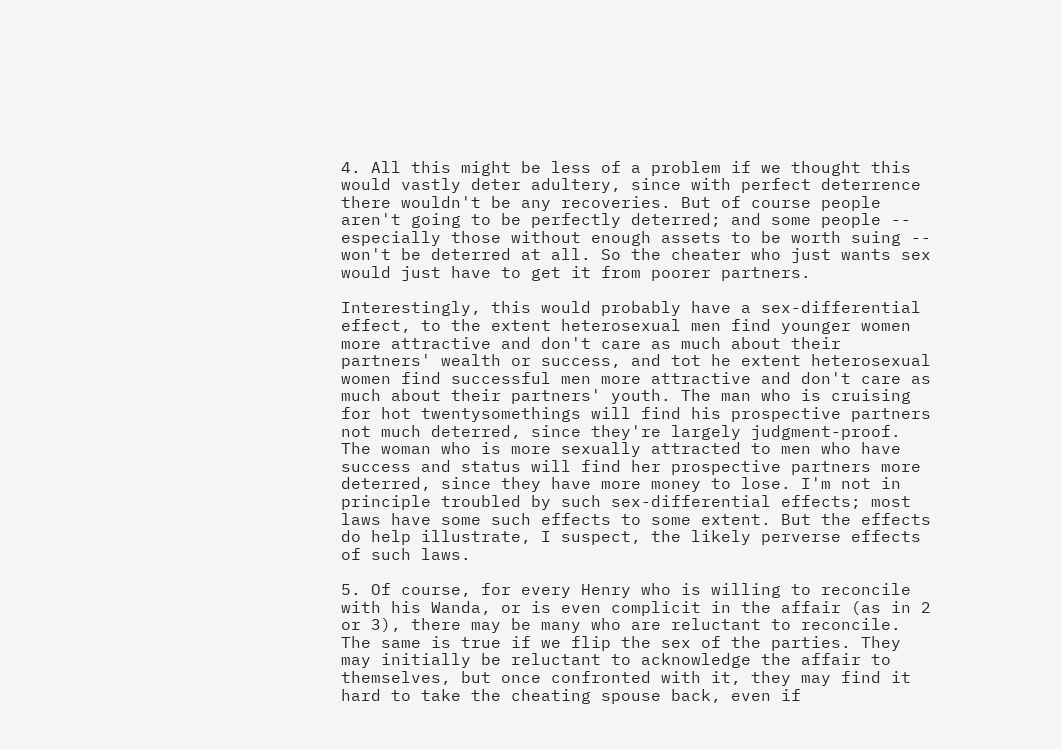4. All this might be less of a problem if we thought this would vastly deter adultery, since with perfect deterrence there wouldn't be any recoveries. But of course people aren't going to be perfectly deterred; and some people -- especially those without enough assets to be worth suing -- won't be deterred at all. So the cheater who just wants sex would just have to get it from poorer partners.

Interestingly, this would probably have a sex-differential effect, to the extent heterosexual men find younger women more attractive and don't care as much about their partners' wealth or success, and tot he extent heterosexual women find successful men more attractive and don't care as much about their partners' youth. The man who is cruising for hot twentysomethings will find his prospective partners not much deterred, since they're largely judgment-proof. The woman who is more sexually attracted to men who have success and status will find her prospective partners more deterred, since they have more money to lose. I'm not in principle troubled by such sex-differential effects; most laws have some such effects to some extent. But the effects do help illustrate, I suspect, the likely perverse effects of such laws.

5. Of course, for every Henry who is willing to reconcile with his Wanda, or is even complicit in the affair (as in 2 or 3), there may be many who are reluctant to reconcile. The same is true if we flip the sex of the parties. They may initially be reluctant to acknowledge the affair to themselves, but once confronted with it, they may find it hard to take the cheating spouse back, even if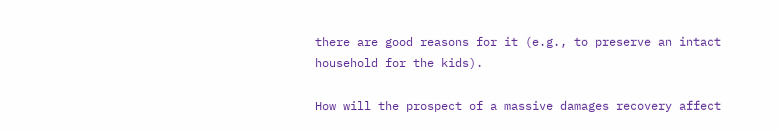there are good reasons for it (e.g., to preserve an intact household for the kids).

How will the prospect of a massive damages recovery affect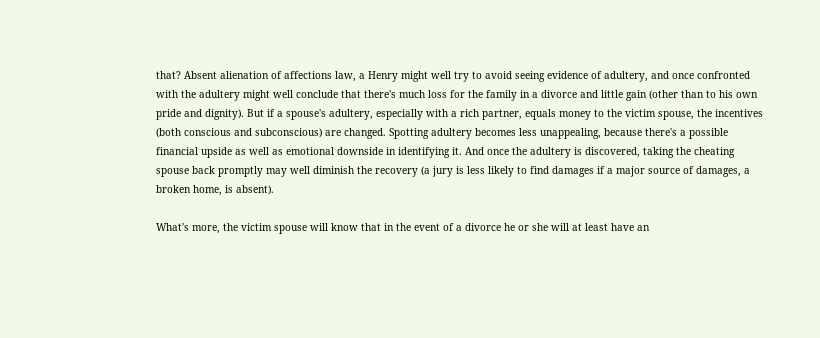that? Absent alienation of affections law, a Henry might well try to avoid seeing evidence of adultery, and once confronted with the adultery might well conclude that there's much loss for the family in a divorce and little gain (other than to his own pride and dignity). But if a spouse's adultery, especially with a rich partner, equals money to the victim spouse, the incentives (both conscious and subconscious) are changed. Spotting adultery becomes less unappealing, because there's a possible financial upside as well as emotional downside in identifying it. And once the adultery is discovered, taking the cheating spouse back promptly may well diminish the recovery (a jury is less likely to find damages if a major source of damages, a broken home, is absent).

What's more, the victim spouse will know that in the event of a divorce he or she will at least have an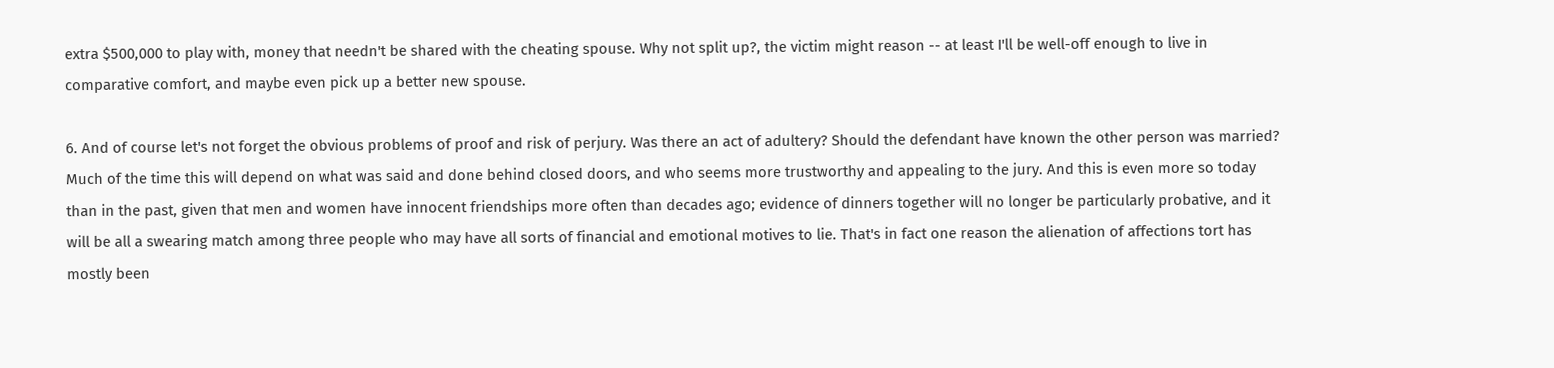extra $500,000 to play with, money that needn't be shared with the cheating spouse. Why not split up?, the victim might reason -- at least I'll be well-off enough to live in comparative comfort, and maybe even pick up a better new spouse.

6. And of course let's not forget the obvious problems of proof and risk of perjury. Was there an act of adultery? Should the defendant have known the other person was married? Much of the time this will depend on what was said and done behind closed doors, and who seems more trustworthy and appealing to the jury. And this is even more so today than in the past, given that men and women have innocent friendships more often than decades ago; evidence of dinners together will no longer be particularly probative, and it will be all a swearing match among three people who may have all sorts of financial and emotional motives to lie. That's in fact one reason the alienation of affections tort has mostly been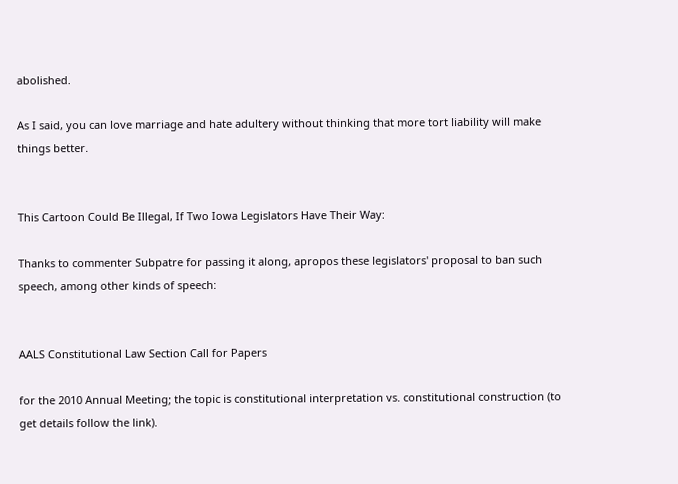abolished.

As I said, you can love marriage and hate adultery without thinking that more tort liability will make things better.


This Cartoon Could Be Illegal, If Two Iowa Legislators Have Their Way:

Thanks to commenter Subpatre for passing it along, apropos these legislators' proposal to ban such speech, among other kinds of speech:


AALS Constitutional Law Section Call for Papers

for the 2010 Annual Meeting; the topic is constitutional interpretation vs. constitutional construction (to get details follow the link).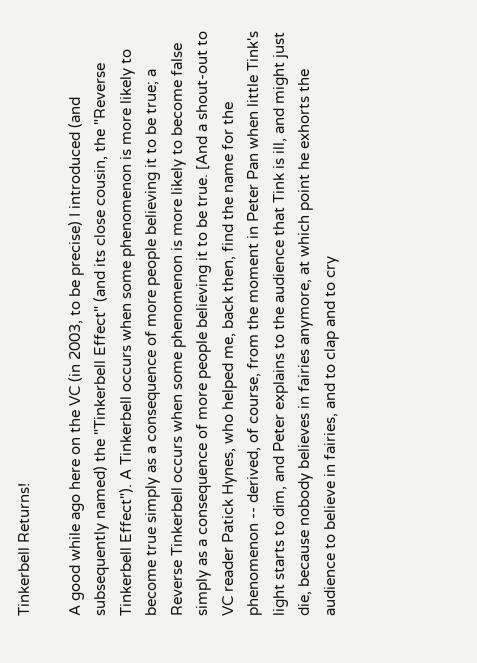Tinkerbell Returns!

A good while ago here on the VC (in 2003, to be precise) I introduced (and subsequently named) the "Tinkerbell Effect" (and its close cousin, the "Reverse Tinkerbell Effect"). A Tinkerbell occurs when some phenomenon is more likely to become true simply as a consequence of more people believing it to be true; a Reverse Tinkerbell occurs when some phenomenon is more likely to become false simply as a consequence of more people believing it to be true. [And a shout-out to VC reader Patick Hynes, who helped me, back then, find the name for the phenomenon -- derived, of course, from the moment in Peter Pan when little Tink's light starts to dim, and Peter explains to the audience that Tink is ill, and might just die, because nobody believes in fairies anymore, at which point he exhorts the audience to believe in fairies, and to clap and to cry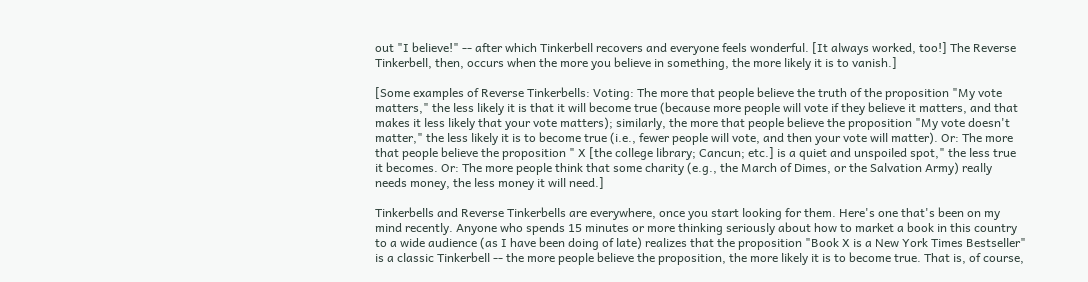out "I believe!" -- after which Tinkerbell recovers and everyone feels wonderful. [It always worked, too!] The Reverse Tinkerbell, then, occurs when the more you believe in something, the more likely it is to vanish.]

[Some examples of Reverse Tinkerbells: Voting: The more that people believe the truth of the proposition "My vote matters," the less likely it is that it will become true (because more people will vote if they believe it matters, and that makes it less likely that your vote matters); similarly, the more that people believe the proposition "My vote doesn't matter," the less likely it is to become true (i.e., fewer people will vote, and then your vote will matter). Or: The more that people believe the proposition " X [the college library; Cancun; etc.] is a quiet and unspoiled spot," the less true it becomes. Or: The more people think that some charity (e.g., the March of Dimes, or the Salvation Army) really needs money, the less money it will need.]

Tinkerbells and Reverse Tinkerbells are everywhere, once you start looking for them. Here's one that's been on my mind recently. Anyone who spends 15 minutes or more thinking seriously about how to market a book in this country to a wide audience (as I have been doing of late) realizes that the proposition "Book X is a New York Times Bestseller" is a classic Tinkerbell -- the more people believe the proposition, the more likely it is to become true. That is, of course,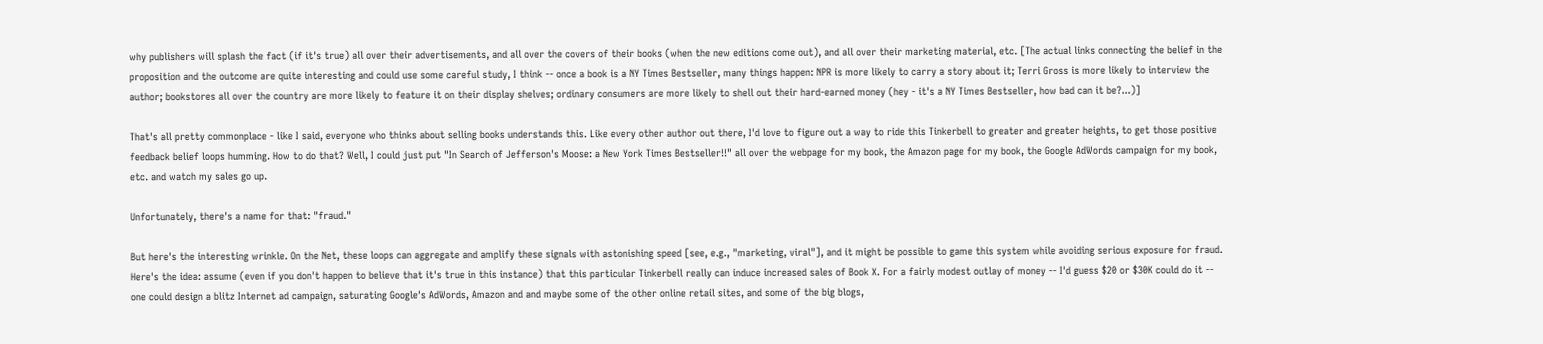why publishers will splash the fact (if it's true) all over their advertisements, and all over the covers of their books (when the new editions come out), and all over their marketing material, etc. [The actual links connecting the belief in the proposition and the outcome are quite interesting and could use some careful study, I think -- once a book is a NY Times Bestseller, many things happen: NPR is more likely to carry a story about it; Terri Gross is more likely to interview the author; bookstores all over the country are more likely to feature it on their display shelves; ordinary consumers are more likely to shell out their hard-earned money (hey - it's a NY Times Bestseller, how bad can it be?...)]

That's all pretty commonplace - like I said, everyone who thinks about selling books understands this. Like every other author out there, I'd love to figure out a way to ride this Tinkerbell to greater and greater heights, to get those positive feedback belief loops humming. How to do that? Well, I could just put "In Search of Jefferson's Moose: a New York Times Bestseller!!" all over the webpage for my book, the Amazon page for my book, the Google AdWords campaign for my book, etc. and watch my sales go up.

Unfortunately, there's a name for that: "fraud."

But here's the interesting wrinkle. On the Net, these loops can aggregate and amplify these signals with astonishing speed [see, e.g., "marketing, viral"], and it might be possible to game this system while avoiding serious exposure for fraud. Here's the idea: assume (even if you don't happen to believe that it's true in this instance) that this particular Tinkerbell really can induce increased sales of Book X. For a fairly modest outlay of money -- I'd guess $20 or $30K could do it -- one could design a blitz Internet ad campaign, saturating Google's AdWords, Amazon and and maybe some of the other online retail sites, and some of the big blogs,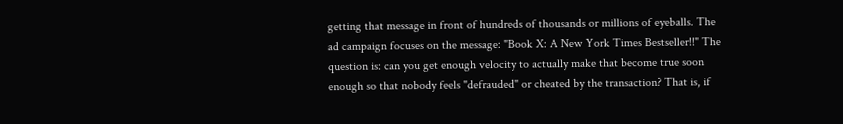getting that message in front of hundreds of thousands or millions of eyeballs. The ad campaign focuses on the message: "Book X: A New York Times Bestseller!!" The question is: can you get enough velocity to actually make that become true soon enough so that nobody feels "defrauded" or cheated by the transaction? That is, if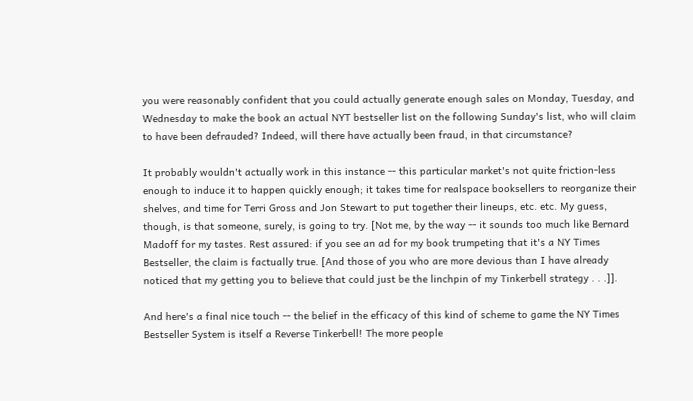you were reasonably confident that you could actually generate enough sales on Monday, Tuesday, and Wednesday to make the book an actual NYT bestseller list on the following Sunday's list, who will claim to have been defrauded? Indeed, will there have actually been fraud, in that circumstance?

It probably wouldn't actually work in this instance -- this particular market's not quite friction-less enough to induce it to happen quickly enough; it takes time for realspace booksellers to reorganize their shelves, and time for Terri Gross and Jon Stewart to put together their lineups, etc. etc. My guess, though, is that someone, surely, is going to try. [Not me, by the way -- it sounds too much like Bernard Madoff for my tastes. Rest assured: if you see an ad for my book trumpeting that it's a NY Times Bestseller, the claim is factually true. [And those of you who are more devious than I have already noticed that my getting you to believe that could just be the linchpin of my Tinkerbell strategy . . .]].

And here's a final nice touch -- the belief in the efficacy of this kind of scheme to game the NY Times Bestseller System is itself a Reverse Tinkerbell! The more people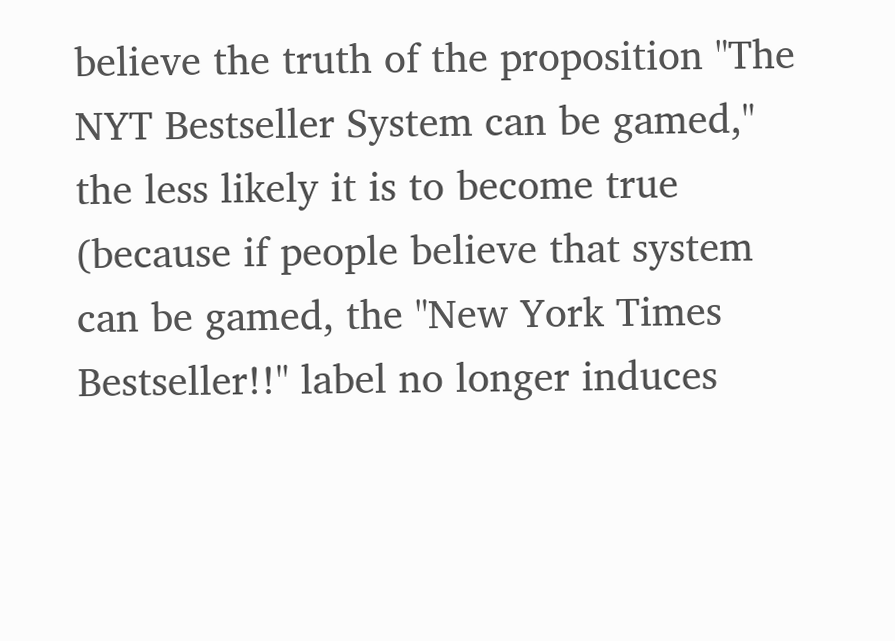believe the truth of the proposition "The NYT Bestseller System can be gamed," the less likely it is to become true (because if people believe that system can be gamed, the "New York Times Bestseller!!" label no longer induces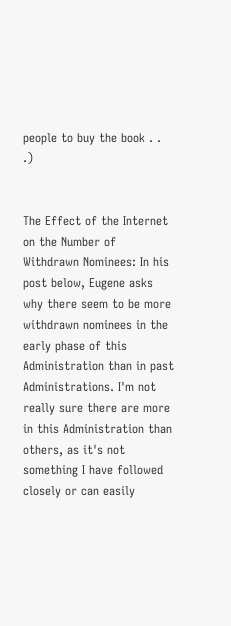people to buy the book . . .)


The Effect of the Internet on the Number of Withdrawn Nominees: In his post below, Eugene asks why there seem to be more withdrawn nominees in the early phase of this Administration than in past Administrations. I'm not really sure there are more in this Administration than others, as it's not something I have followed closely or can easily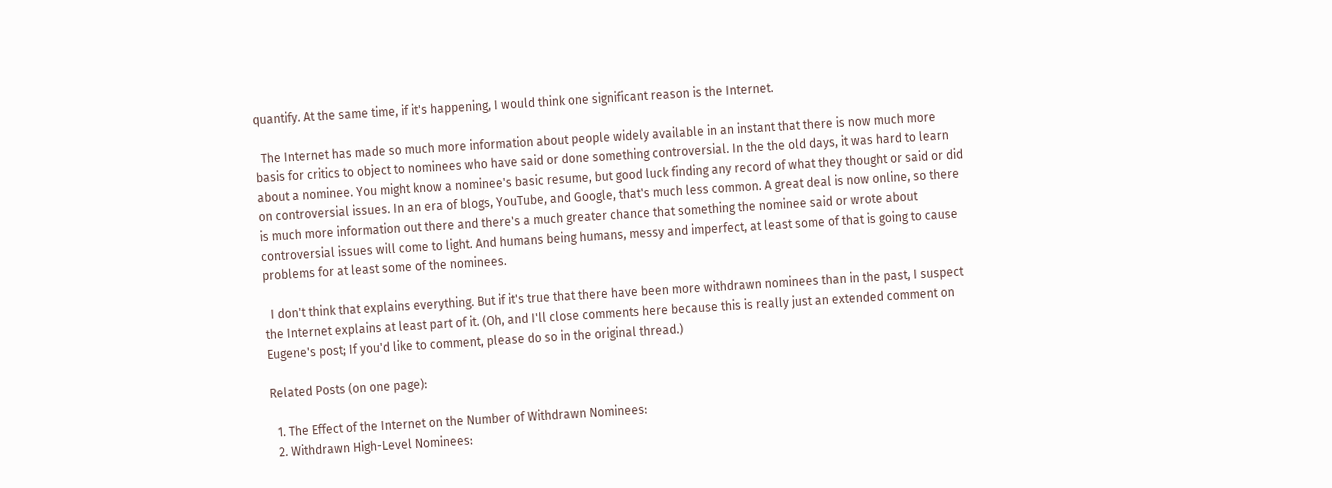quantify. At the same time, if it's happening, I would think one significant reason is the Internet.

  The Internet has made so much more information about people widely available in an instant that there is now much more basis for critics to object to nominees who have said or done something controversial. In the the old days, it was hard to learn about a nominee. You might know a nominee's basic resume, but good luck finding any record of what they thought or said or did on controversial issues. In an era of blogs, YouTube, and Google, that's much less common. A great deal is now online, so there is much more information out there and there's a much greater chance that something the nominee said or wrote about controversial issues will come to light. And humans being humans, messy and imperfect, at least some of that is going to cause problems for at least some of the nominees.

  I don't think that explains everything. But if it's true that there have been more withdrawn nominees than in the past, I suspect the Internet explains at least part of it. (Oh, and I'll close comments here because this is really just an extended comment on Eugene's post; If you'd like to comment, please do so in the original thread.)

Related Posts (on one page):

  1. The Effect of the Internet on the Number of Withdrawn Nominees:
  2. Withdrawn High-Level Nominees: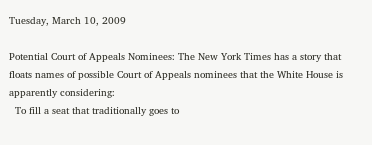Tuesday, March 10, 2009

Potential Court of Appeals Nominees: The New York Times has a story that floats names of possible Court of Appeals nominees that the White House is apparently considering:
  To fill a seat that traditionally goes to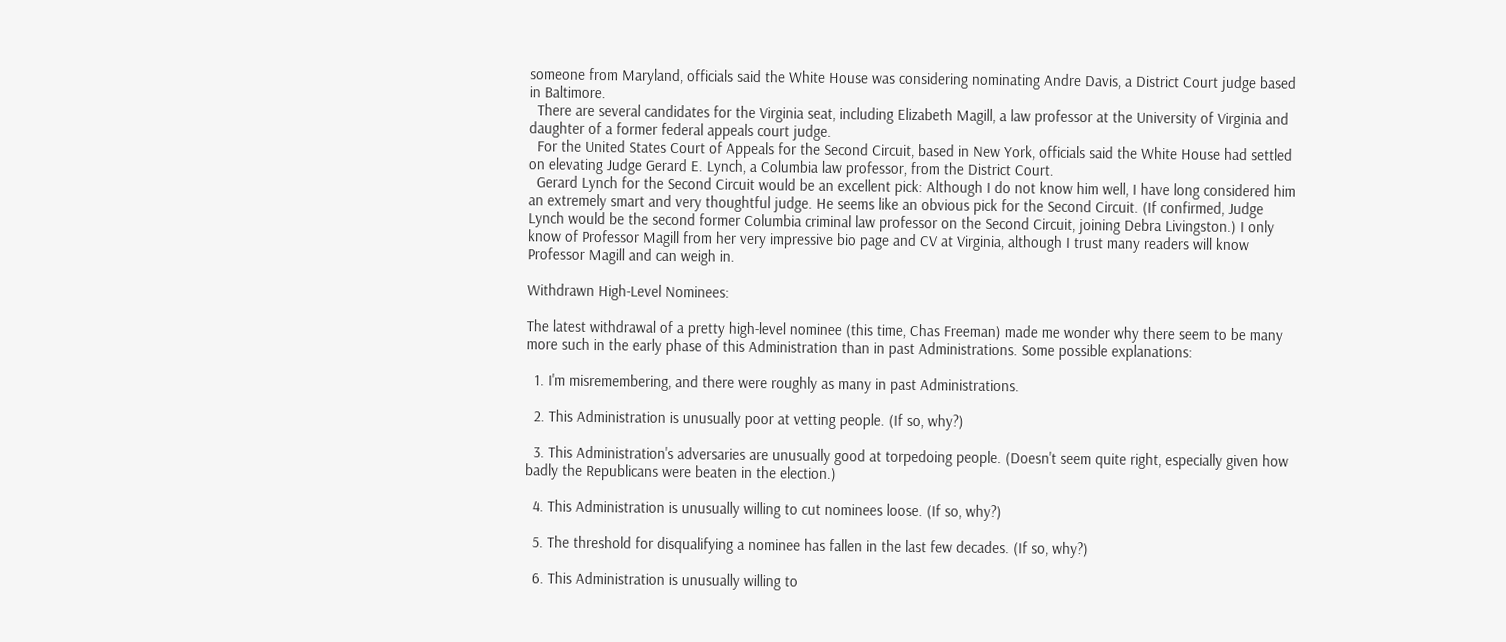someone from Maryland, officials said the White House was considering nominating Andre Davis, a District Court judge based in Baltimore.
  There are several candidates for the Virginia seat, including Elizabeth Magill, a law professor at the University of Virginia and daughter of a former federal appeals court judge.
  For the United States Court of Appeals for the Second Circuit, based in New York, officials said the White House had settled on elevating Judge Gerard E. Lynch, a Columbia law professor, from the District Court.
  Gerard Lynch for the Second Circuit would be an excellent pick: Although I do not know him well, I have long considered him an extremely smart and very thoughtful judge. He seems like an obvious pick for the Second Circuit. (If confirmed, Judge Lynch would be the second former Columbia criminal law professor on the Second Circuit, joining Debra Livingston.) I only know of Professor Magill from her very impressive bio page and CV at Virginia, although I trust many readers will know Professor Magill and can weigh in.

Withdrawn High-Level Nominees:

The latest withdrawal of a pretty high-level nominee (this time, Chas Freeman) made me wonder why there seem to be many more such in the early phase of this Administration than in past Administrations. Some possible explanations:

  1. I'm misremembering, and there were roughly as many in past Administrations.

  2. This Administration is unusually poor at vetting people. (If so, why?)

  3. This Administration's adversaries are unusually good at torpedoing people. (Doesn't seem quite right, especially given how badly the Republicans were beaten in the election.)

  4. This Administration is unusually willing to cut nominees loose. (If so, why?)

  5. The threshold for disqualifying a nominee has fallen in the last few decades. (If so, why?)

  6. This Administration is unusually willing to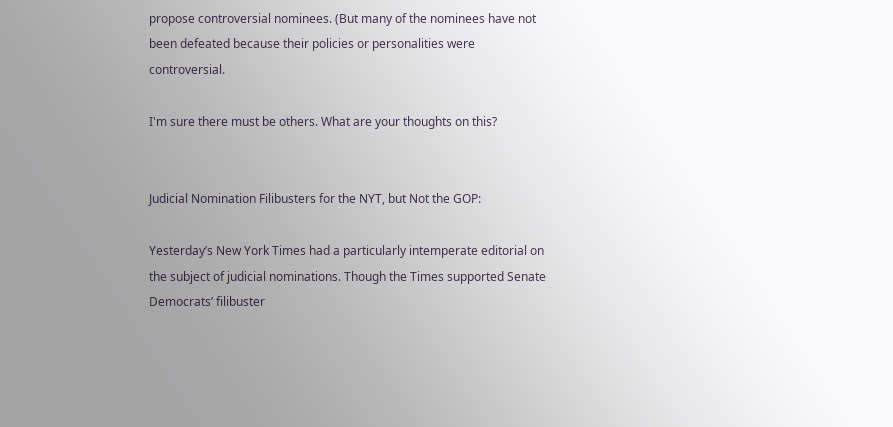propose controversial nominees. (But many of the nominees have not been defeated because their policies or personalities were controversial.

I'm sure there must be others. What are your thoughts on this?


Judicial Nomination Filibusters for the NYT, but Not the GOP:

Yesterday’s New York Times had a particularly intemperate editorial on the subject of judicial nominations. Though the Times supported Senate Democrats’ filibuster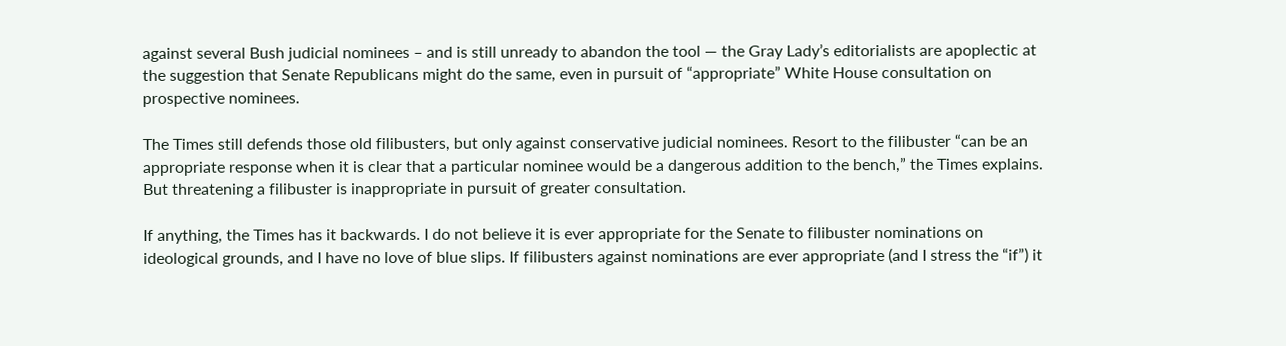against several Bush judicial nominees – and is still unready to abandon the tool — the Gray Lady’s editorialists are apoplectic at the suggestion that Senate Republicans might do the same, even in pursuit of “appropriate” White House consultation on prospective nominees.

The Times still defends those old filibusters, but only against conservative judicial nominees. Resort to the filibuster “can be an appropriate response when it is clear that a particular nominee would be a dangerous addition to the bench,” the Times explains. But threatening a filibuster is inappropriate in pursuit of greater consultation.

If anything, the Times has it backwards. I do not believe it is ever appropriate for the Senate to filibuster nominations on ideological grounds, and I have no love of blue slips. If filibusters against nominations are ever appropriate (and I stress the “if”) it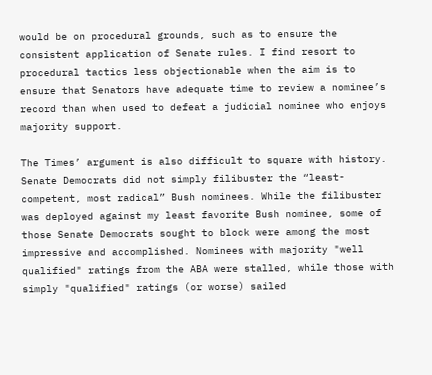would be on procedural grounds, such as to ensure the consistent application of Senate rules. I find resort to procedural tactics less objectionable when the aim is to ensure that Senators have adequate time to review a nominee’s record than when used to defeat a judicial nominee who enjoys majority support.

The Times’ argument is also difficult to square with history. Senate Democrats did not simply filibuster the “least-competent, most radical” Bush nominees. While the filibuster was deployed against my least favorite Bush nominee, some of those Senate Democrats sought to block were among the most impressive and accomplished. Nominees with majority "well qualified" ratings from the ABA were stalled, while those with simply "qualified" ratings (or worse) sailed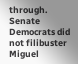through. Senate Democrats did not filibuster Miguel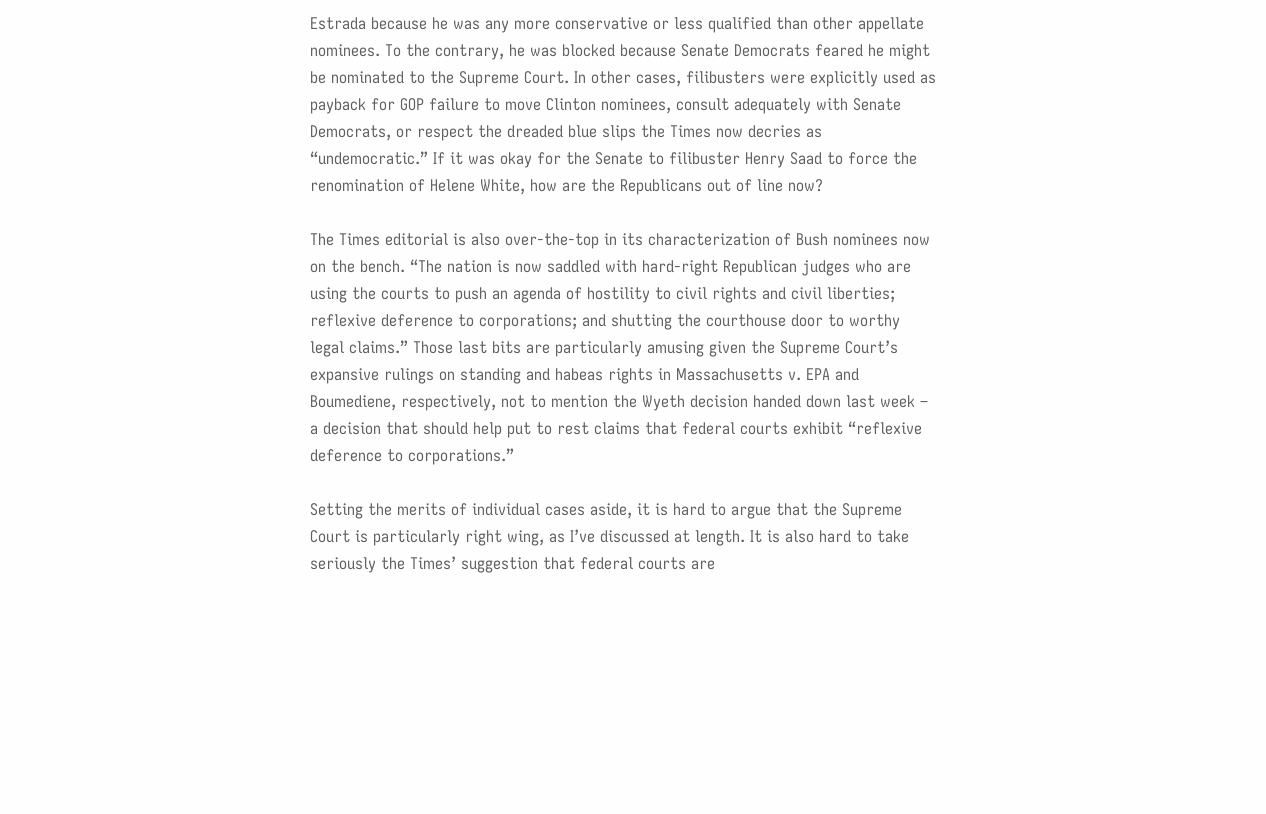Estrada because he was any more conservative or less qualified than other appellate nominees. To the contrary, he was blocked because Senate Democrats feared he might be nominated to the Supreme Court. In other cases, filibusters were explicitly used as payback for GOP failure to move Clinton nominees, consult adequately with Senate Democrats, or respect the dreaded blue slips the Times now decries as “undemocratic.” If it was okay for the Senate to filibuster Henry Saad to force the renomination of Helene White, how are the Republicans out of line now?

The Times editorial is also over-the-top in its characterization of Bush nominees now on the bench. “The nation is now saddled with hard-right Republican judges who are using the courts to push an agenda of hostility to civil rights and civil liberties; reflexive deference to corporations; and shutting the courthouse door to worthy legal claims.” Those last bits are particularly amusing given the Supreme Court’s expansive rulings on standing and habeas rights in Massachusetts v. EPA and Boumediene, respectively, not to mention the Wyeth decision handed down last week – a decision that should help put to rest claims that federal courts exhibit “reflexive deference to corporations.”

Setting the merits of individual cases aside, it is hard to argue that the Supreme Court is particularly right wing, as I’ve discussed at length. It is also hard to take seriously the Times’ suggestion that federal courts are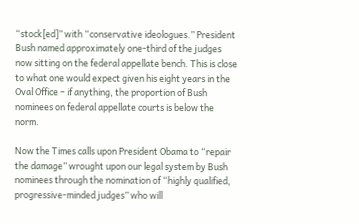“stock[ed]” with “conservative ideologues.” President Bush named approximately one-third of the judges now sitting on the federal appellate bench. This is close to what one would expect given his eight years in the Oval Office – if anything, the proportion of Bush nominees on federal appellate courts is below the norm.

Now the Times calls upon President Obama to “repair the damage” wrought upon our legal system by Bush nominees through the nomination of “highly qualified, progressive-minded judges” who will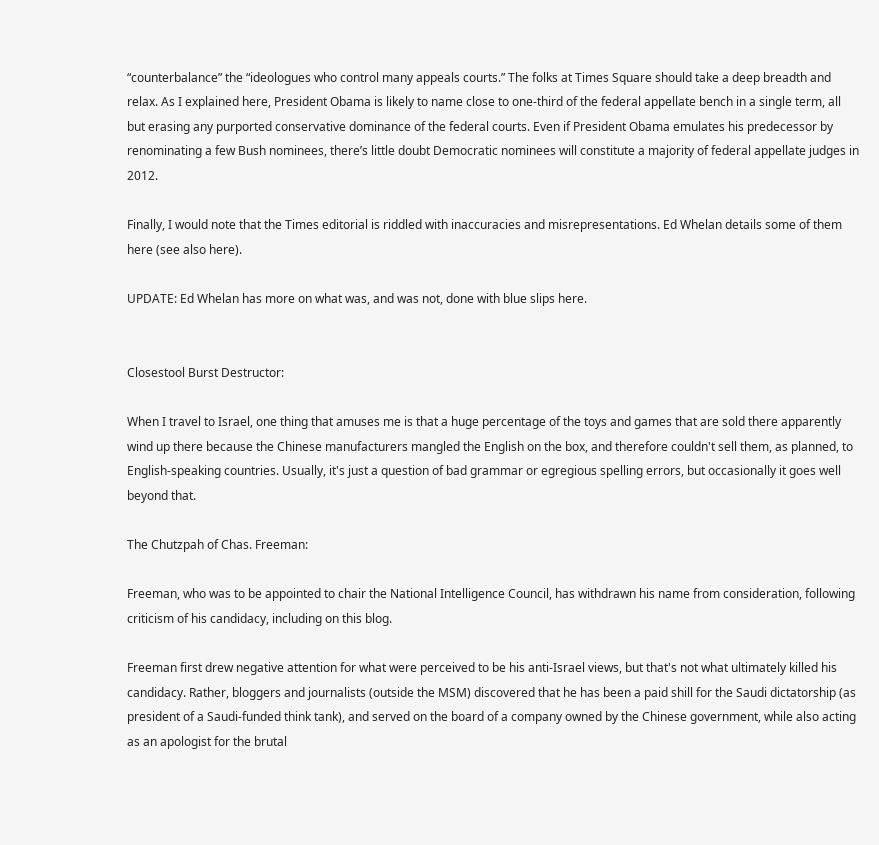“counterbalance” the “ideologues who control many appeals courts.” The folks at Times Square should take a deep breadth and relax. As I explained here, President Obama is likely to name close to one-third of the federal appellate bench in a single term, all but erasing any purported conservative dominance of the federal courts. Even if President Obama emulates his predecessor by renominating a few Bush nominees, there’s little doubt Democratic nominees will constitute a majority of federal appellate judges in 2012.

Finally, I would note that the Times editorial is riddled with inaccuracies and misrepresentations. Ed Whelan details some of them here (see also here).

UPDATE: Ed Whelan has more on what was, and was not, done with blue slips here.


Closestool Burst Destructor:

When I travel to Israel, one thing that amuses me is that a huge percentage of the toys and games that are sold there apparently wind up there because the Chinese manufacturers mangled the English on the box, and therefore couldn't sell them, as planned, to English-speaking countries. Usually, it's just a question of bad grammar or egregious spelling errors, but occasionally it goes well beyond that.

The Chutzpah of Chas. Freeman:

Freeman, who was to be appointed to chair the National Intelligence Council, has withdrawn his name from consideration, following criticism of his candidacy, including on this blog.

Freeman first drew negative attention for what were perceived to be his anti-Israel views, but that's not what ultimately killed his candidacy. Rather, bloggers and journalists (outside the MSM) discovered that he has been a paid shill for the Saudi dictatorship (as president of a Saudi-funded think tank), and served on the board of a company owned by the Chinese government, while also acting as an apologist for the brutal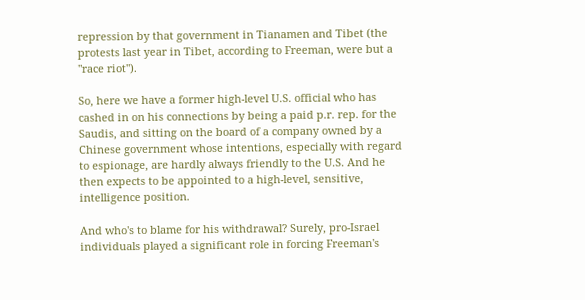repression by that government in Tianamen and Tibet (the protests last year in Tibet, according to Freeman, were but a "race riot").

So, here we have a former high-level U.S. official who has cashed in on his connections by being a paid p.r. rep. for the Saudis, and sitting on the board of a company owned by a Chinese government whose intentions, especially with regard to espionage, are hardly always friendly to the U.S. And he then expects to be appointed to a high-level, sensitive, intelligence position.

And who's to blame for his withdrawal? Surely, pro-Israel individuals played a significant role in forcing Freeman's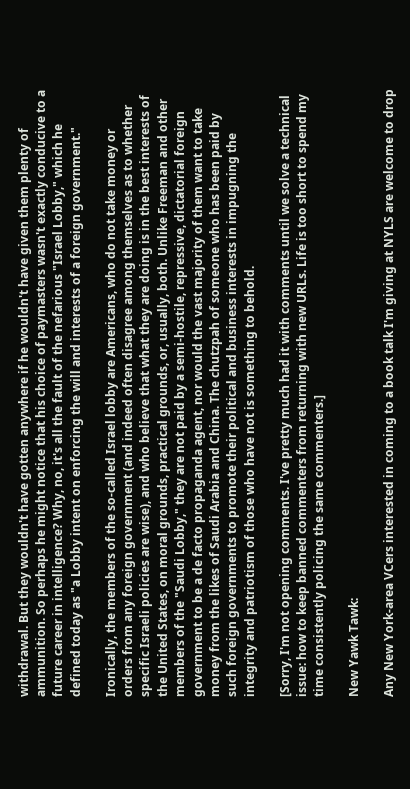withdrawal. But they wouldn't have gotten anywhere if he wouldn't have given them plenty of ammunition. So perhaps he might notice that his choice of paymasters wasn't exactly conducive to a future career in intelligence? Why, no, it's all the fault of the nefarious "Israel Lobby," which he defined today as "a Lobby intent on enforcing the will and interests of a foreign government."

Ironically, the members of the so-called Israel lobby are Americans, who do not take money or orders from any foreign government (and indeed often disagree among themselves as to whether specific Israeli policies are wise), and who believe that what they are doing is in the best interests of the United States, on moral grounds, practical grounds, or, usually, both. Unlike Freeman and other members of the "Saudi Lobby," they are not paid by a semi-hostile, repressive, dictatorial foreign government to be a de facto propaganda agent, nor would the vast majority of them want to take money from the likes of Saudi Arabia and China. The chutzpah of someone who has been paid by such foreign governments to promote their political and business interests in impugning the integrity and patriotism of those who have not is something to behold.

[Sorry, I'm not opening comments. I've pretty much had it with comments until we solve a technical issue: how to keep banned commenters from returning with new URLs. Life is too short to spend my time consistently policing the same commenters.]

New Yawk Tawk:

Any New York-area VCers interested in coming to a book talk I'm giving at NYLS are welcome to drop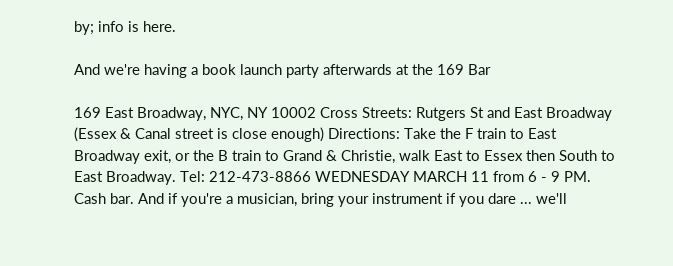by; info is here.

And we're having a book launch party afterwards at the 169 Bar

169 East Broadway, NYC, NY 10002 Cross Streets: Rutgers St and East Broadway (Essex & Canal street is close enough) Directions: Take the F train to East Broadway exit, or the B train to Grand & Christie, walk East to Essex then South to East Broadway. Tel: 212-473-8866 WEDNESDAY MARCH 11 from 6 - 9 PM. Cash bar. And if you're a musician, bring your instrument if you dare ... we'll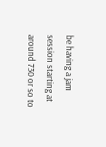be having a jam session starting at around 730 or so to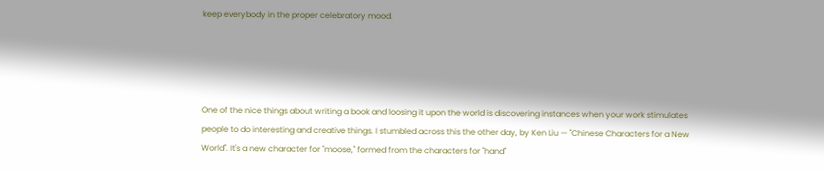keep everybody in the proper celebratory mood.




One of the nice things about writing a book and loosing it upon the world is discovering instances when your work stimulates people to do interesting and creative things. I stumbled across this the other day, by Ken Liu — "Chinese Characters for a New World". It's a new character for "moose," formed from the characters for "hand"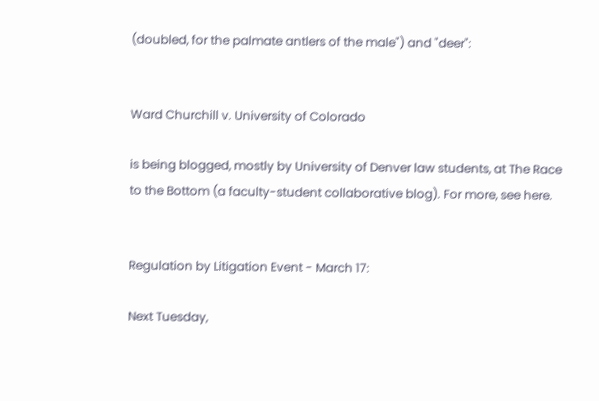(doubled, for the palmate antlers of the male") and "deer":


Ward Churchill v. University of Colorado

is being blogged, mostly by University of Denver law students, at The Race to the Bottom (a faculty-student collaborative blog). For more, see here.


Regulation by Litigation Event - March 17:

Next Tuesday,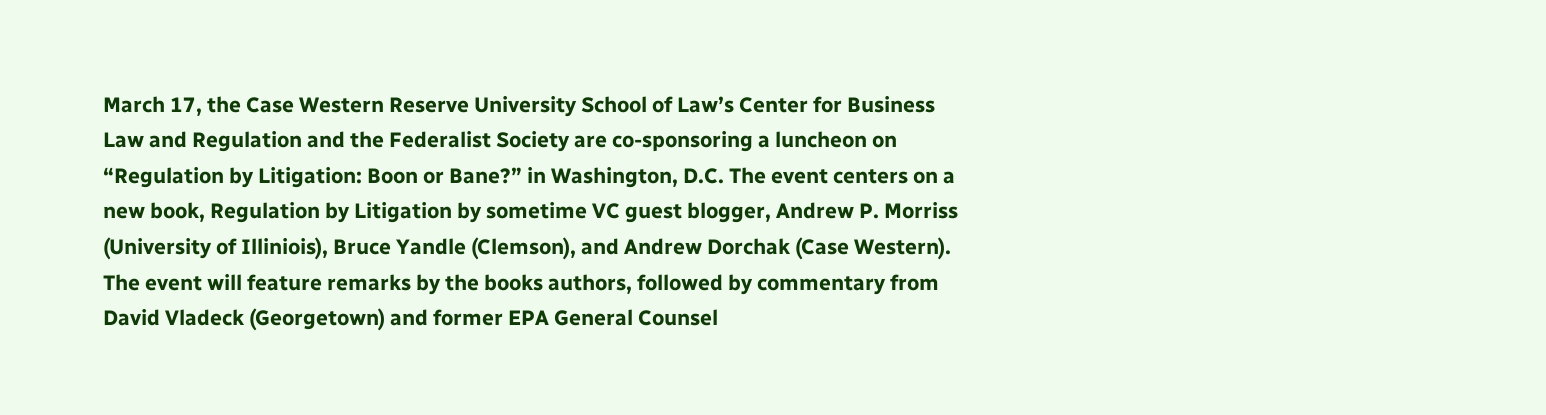March 17, the Case Western Reserve University School of Law’s Center for Business Law and Regulation and the Federalist Society are co-sponsoring a luncheon on “Regulation by Litigation: Boon or Bane?” in Washington, D.C. The event centers on a new book, Regulation by Litigation by sometime VC guest blogger, Andrew P. Morriss (University of Illiniois), Bruce Yandle (Clemson), and Andrew Dorchak (Case Western). The event will feature remarks by the books authors, followed by commentary from David Vladeck (Georgetown) and former EPA General Counsel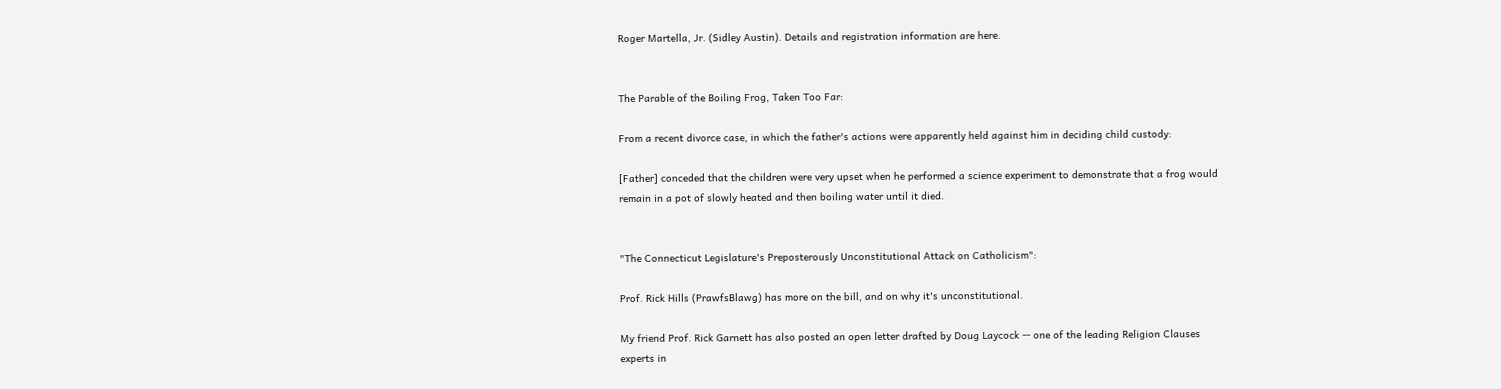Roger Martella, Jr. (Sidley Austin). Details and registration information are here.


The Parable of the Boiling Frog, Taken Too Far:

From a recent divorce case, in which the father's actions were apparently held against him in deciding child custody:

[Father] conceded that the children were very upset when he performed a science experiment to demonstrate that a frog would remain in a pot of slowly heated and then boiling water until it died.


"The Connecticut Legislature's Preposterously Unconstitutional Attack on Catholicism":

Prof. Rick Hills (PrawfsBlawg) has more on the bill, and on why it's unconstitutional.

My friend Prof. Rick Garnett has also posted an open letter drafted by Doug Laycock -- one of the leading Religion Clauses experts in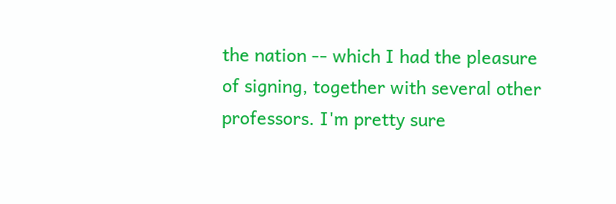the nation -- which I had the pleasure of signing, together with several other professors. I'm pretty sure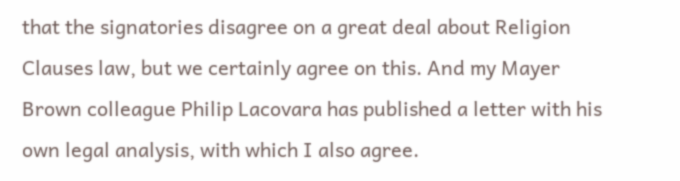that the signatories disagree on a great deal about Religion Clauses law, but we certainly agree on this. And my Mayer Brown colleague Philip Lacovara has published a letter with his own legal analysis, with which I also agree.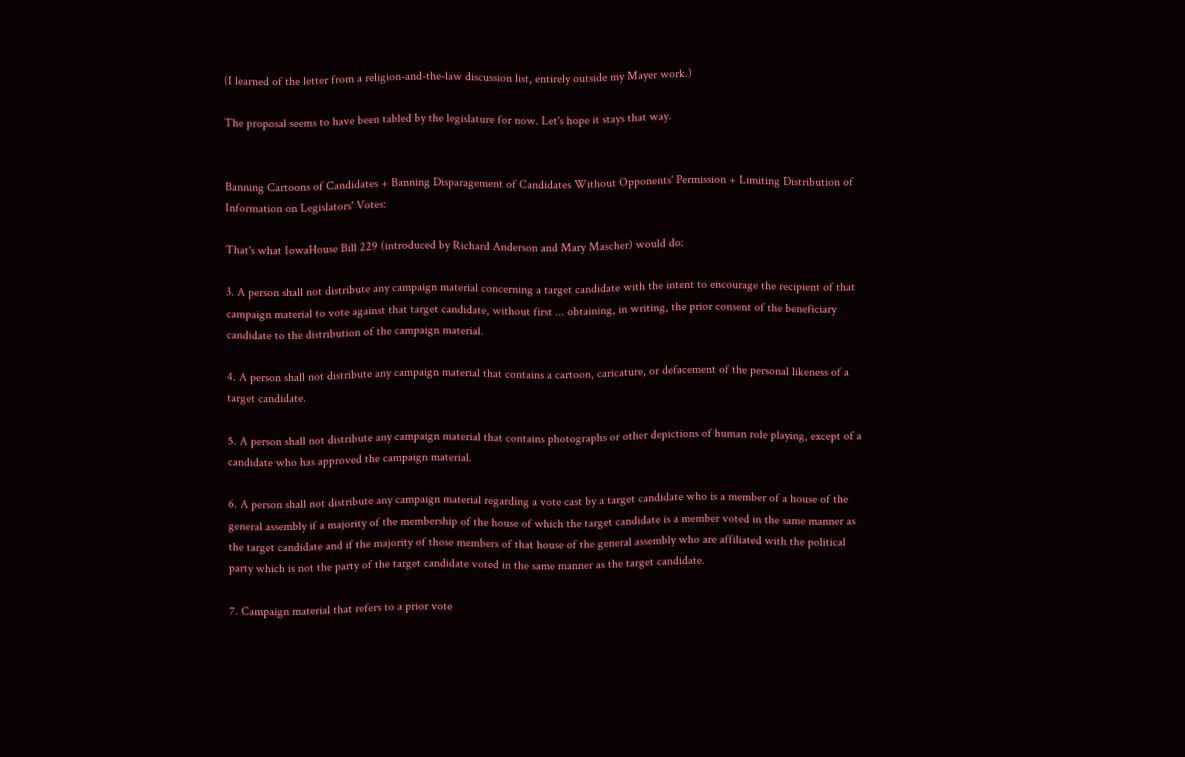(I learned of the letter from a religion-and-the-law discussion list, entirely outside my Mayer work.)

The proposal seems to have been tabled by the legislature for now. Let's hope it stays that way.


Banning Cartoons of Candidates + Banning Disparagement of Candidates Without Opponents' Permission + Limiting Distribution of Information on Legislators' Votes:

That's what IowaHouse Bill 229 (introduced by Richard Anderson and Mary Mascher) would do:

3. A person shall not distribute any campaign material concerning a target candidate with the intent to encourage the recipient of that campaign material to vote against that target candidate, without first ... obtaining, in writing, the prior consent of the beneficiary candidate to the distribution of the campaign material.

4. A person shall not distribute any campaign material that contains a cartoon, caricature, or defacement of the personal likeness of a target candidate.

5. A person shall not distribute any campaign material that contains photographs or other depictions of human role playing, except of a candidate who has approved the campaign material.

6. A person shall not distribute any campaign material regarding a vote cast by a target candidate who is a member of a house of the general assembly if a majority of the membership of the house of which the target candidate is a member voted in the same manner as the target candidate and if the majority of those members of that house of the general assembly who are affiliated with the political party which is not the party of the target candidate voted in the same manner as the target candidate.

7. Campaign material that refers to a prior vote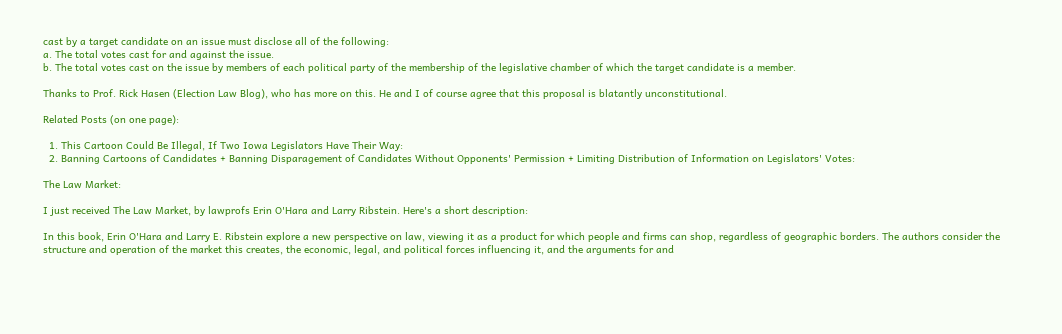cast by a target candidate on an issue must disclose all of the following:
a. The total votes cast for and against the issue.
b. The total votes cast on the issue by members of each political party of the membership of the legislative chamber of which the target candidate is a member.

Thanks to Prof. Rick Hasen (Election Law Blog), who has more on this. He and I of course agree that this proposal is blatantly unconstitutional.

Related Posts (on one page):

  1. This Cartoon Could Be Illegal, If Two Iowa Legislators Have Their Way:
  2. Banning Cartoons of Candidates + Banning Disparagement of Candidates Without Opponents' Permission + Limiting Distribution of Information on Legislators' Votes:

The Law Market:

I just received The Law Market, by lawprofs Erin O'Hara and Larry Ribstein. Here's a short description:

In this book, Erin O'Hara and Larry E. Ribstein explore a new perspective on law, viewing it as a product for which people and firms can shop, regardless of geographic borders. The authors consider the structure and operation of the market this creates, the economic, legal, and political forces influencing it, and the arguments for and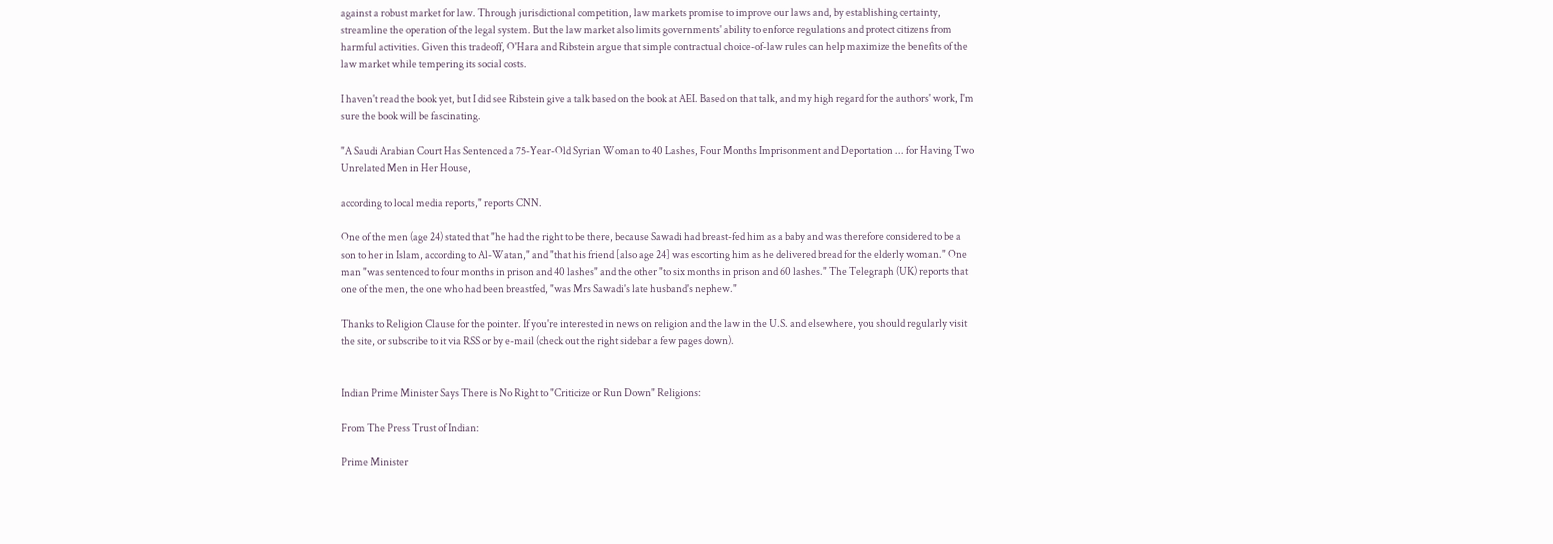against a robust market for law. Through jurisdictional competition, law markets promise to improve our laws and, by establishing certainty, streamline the operation of the legal system. But the law market also limits governments' ability to enforce regulations and protect citizens from harmful activities. Given this tradeoff, O'Hara and Ribstein argue that simple contractual choice-of-law rules can help maximize the benefits of the law market while tempering its social costs.

I haven't read the book yet, but I did see Ribstein give a talk based on the book at AEI. Based on that talk, and my high regard for the authors' work, I'm sure the book will be fascinating.

"A Saudi Arabian Court Has Sentenced a 75-Year-Old Syrian Woman to 40 Lashes, Four Months Imprisonment and Deportation ... for Having Two Unrelated Men in Her House,

according to local media reports," reports CNN.

One of the men (age 24) stated that "he had the right to be there, because Sawadi had breast-fed him as a baby and was therefore considered to be a son to her in Islam, according to Al-Watan," and "that his friend [also age 24] was escorting him as he delivered bread for the elderly woman." One man "was sentenced to four months in prison and 40 lashes" and the other "to six months in prison and 60 lashes." The Telegraph (UK) reports that one of the men, the one who had been breastfed, "was Mrs Sawadi's late husband's nephew."

Thanks to Religion Clause for the pointer. If you're interested in news on religion and the law in the U.S. and elsewhere, you should regularly visit the site, or subscribe to it via RSS or by e-mail (check out the right sidebar a few pages down).


Indian Prime Minister Says There is No Right to "Criticize or Run Down" Religions:

From The Press Trust of Indian:

Prime Minister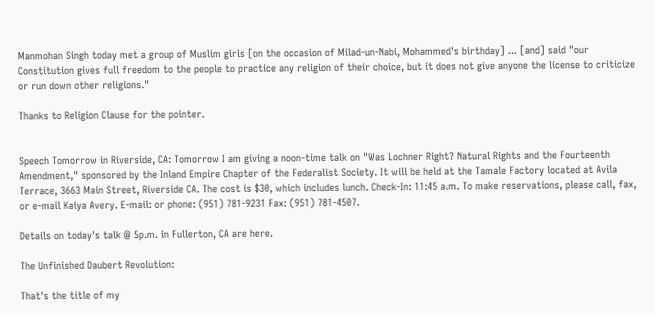Manmohan Singh today met a group of Muslim girls [on the occasion of Milad-un-Nabi, Mohammed's birthday] ... [and] said "our Constitution gives full freedom to the people to practice any religion of their choice, but it does not give anyone the license to criticize or run down other religions."

Thanks to Religion Clause for the pointer.


Speech Tomorrow in Riverside, CA: Tomorrow I am giving a noon-time talk on "Was Lochner Right? Natural Rights and the Fourteenth Amendment," sponsored by the Inland Empire Chapter of the Federalist Society. It will be held at the Tamale Factory located at Avila Terrace, 3663 Main Street, Riverside CA. The cost is $30, which includes lunch. Check-In: 11:45 a.m. To make reservations, please call, fax, or e-mail Kaiya Avery. E-mail: or phone: (951) 781-9231 Fax: (951) 781-4507.

Details on today's talk @ 5p.m. in Fullerton, CA are here.

The Unfinished Daubert Revolution:

That's the title of my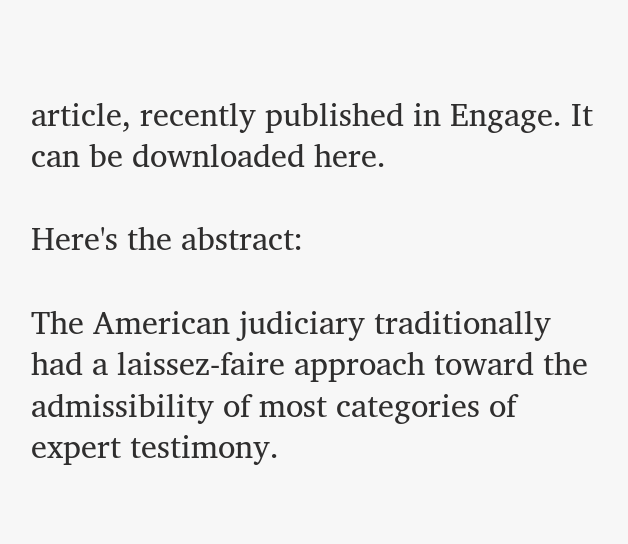article, recently published in Engage. It can be downloaded here.

Here's the abstract:

The American judiciary traditionally had a laissez-faire approach toward the admissibility of most categories of expert testimony.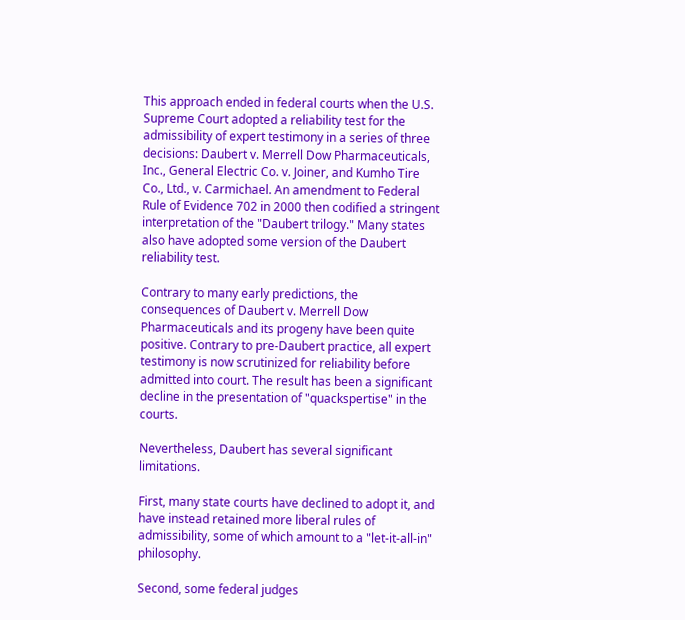This approach ended in federal courts when the U.S. Supreme Court adopted a reliability test for the admissibility of expert testimony in a series of three decisions: Daubert v. Merrell Dow Pharmaceuticals, Inc., General Electric Co. v. Joiner, and Kumho Tire Co., Ltd., v. Carmichael. An amendment to Federal Rule of Evidence 702 in 2000 then codified a stringent interpretation of the "Daubert trilogy." Many states also have adopted some version of the Daubert reliability test.

Contrary to many early predictions, the consequences of Daubert v. Merrell Dow Pharmaceuticals and its progeny have been quite positive. Contrary to pre-Daubert practice, all expert testimony is now scrutinized for reliability before admitted into court. The result has been a significant decline in the presentation of "quackspertise" in the courts.

Nevertheless, Daubert has several significant limitations.

First, many state courts have declined to adopt it, and have instead retained more liberal rules of admissibility, some of which amount to a "let-it-all-in" philosophy.

Second, some federal judges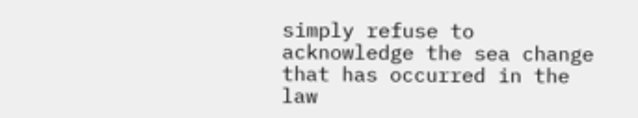simply refuse to acknowledge the sea change that has occurred in the law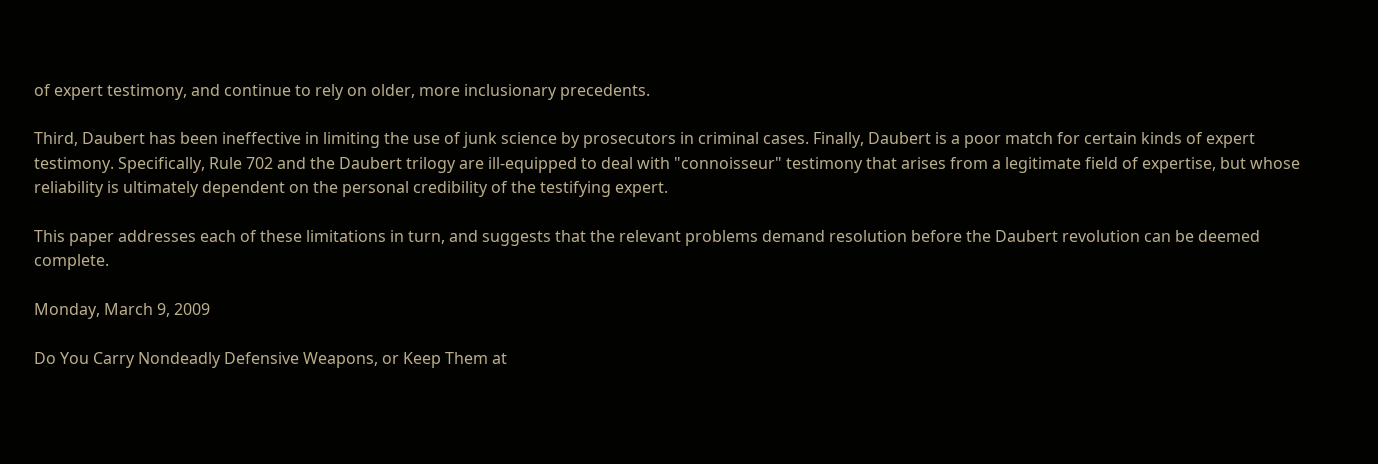of expert testimony, and continue to rely on older, more inclusionary precedents.

Third, Daubert has been ineffective in limiting the use of junk science by prosecutors in criminal cases. Finally, Daubert is a poor match for certain kinds of expert testimony. Specifically, Rule 702 and the Daubert trilogy are ill-equipped to deal with "connoisseur" testimony that arises from a legitimate field of expertise, but whose reliability is ultimately dependent on the personal credibility of the testifying expert.

This paper addresses each of these limitations in turn, and suggests that the relevant problems demand resolution before the Daubert revolution can be deemed complete.

Monday, March 9, 2009

Do You Carry Nondeadly Defensive Weapons, or Keep Them at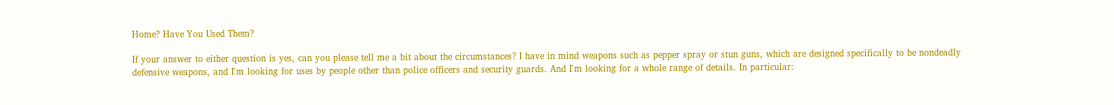Home? Have You Used Them?

If your answer to either question is yes, can you please tell me a bit about the circumstances? I have in mind weapons such as pepper spray or stun guns, which are designed specifically to be nondeadly defensive weapons, and I'm looking for uses by people other than police officers and security guards. And I'm looking for a whole range of details. In particular: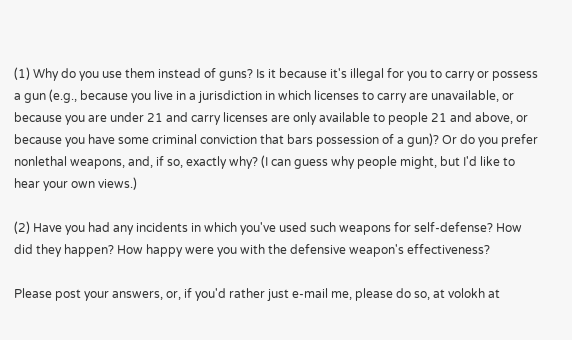(1) Why do you use them instead of guns? Is it because it's illegal for you to carry or possess a gun (e.g., because you live in a jurisdiction in which licenses to carry are unavailable, or because you are under 21 and carry licenses are only available to people 21 and above, or because you have some criminal conviction that bars possession of a gun)? Or do you prefer nonlethal weapons, and, if so, exactly why? (I can guess why people might, but I'd like to hear your own views.)

(2) Have you had any incidents in which you've used such weapons for self-defense? How did they happen? How happy were you with the defensive weapon's effectiveness?

Please post your answers, or, if you'd rather just e-mail me, please do so, at volokh at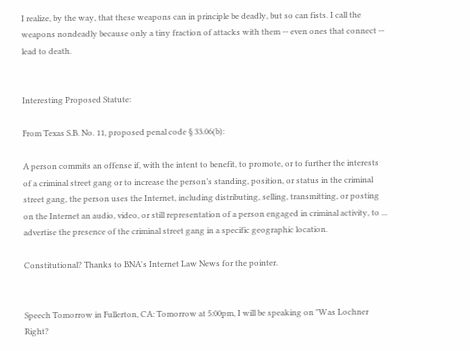I realize, by the way, that these weapons can in principle be deadly, but so can fists. I call the weapons nondeadly because only a tiny fraction of attacks with them -- even ones that connect -- lead to death.


Interesting Proposed Statute:

From Texas S.B. No. 11, proposed penal code § 33.06(b):

A person commits an offense if, with the intent to benefit, to promote, or to further the interests of a criminal street gang or to increase the person’s standing, position, or status in the criminal street gang, the person uses the Internet, including distributing, selling, transmitting, or posting on the Internet an audio, video, or still representation of a person engaged in criminal activity, to ... advertise the presence of the criminal street gang in a specific geographic location.

Constitutional? Thanks to BNA's Internet Law News for the pointer.


Speech Tomorrow in Fullerton, CA: Tomorrow at 5:00pm, I will be speaking on "Was Lochner Right?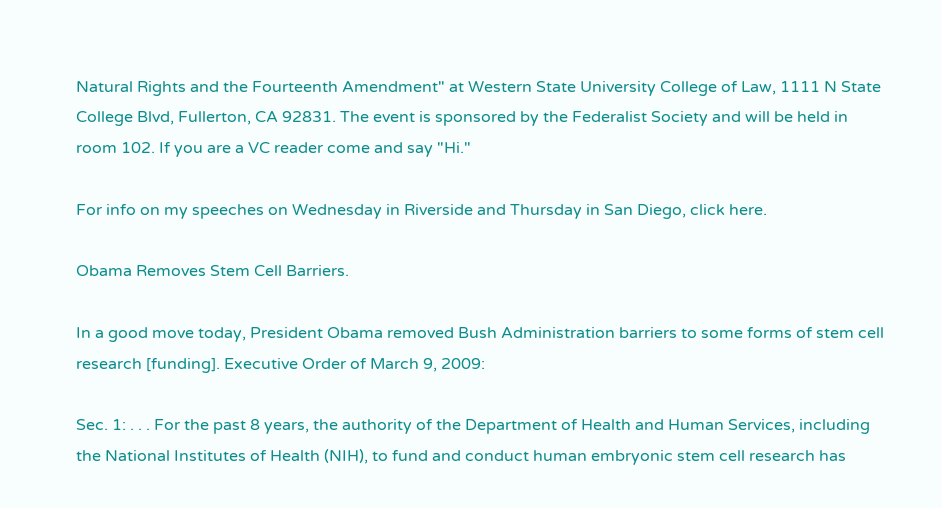Natural Rights and the Fourteenth Amendment" at Western State University College of Law, 1111 N State College Blvd, Fullerton, CA 92831. The event is sponsored by the Federalist Society and will be held in room 102. If you are a VC reader come and say "Hi."

For info on my speeches on Wednesday in Riverside and Thursday in San Diego, click here.

Obama Removes Stem Cell Barriers.

In a good move today, President Obama removed Bush Administration barriers to some forms of stem cell research [funding]. Executive Order of March 9, 2009:

Sec. 1: . . . For the past 8 years, the authority of the Department of Health and Human Services, including the National Institutes of Health (NIH), to fund and conduct human embryonic stem cell research has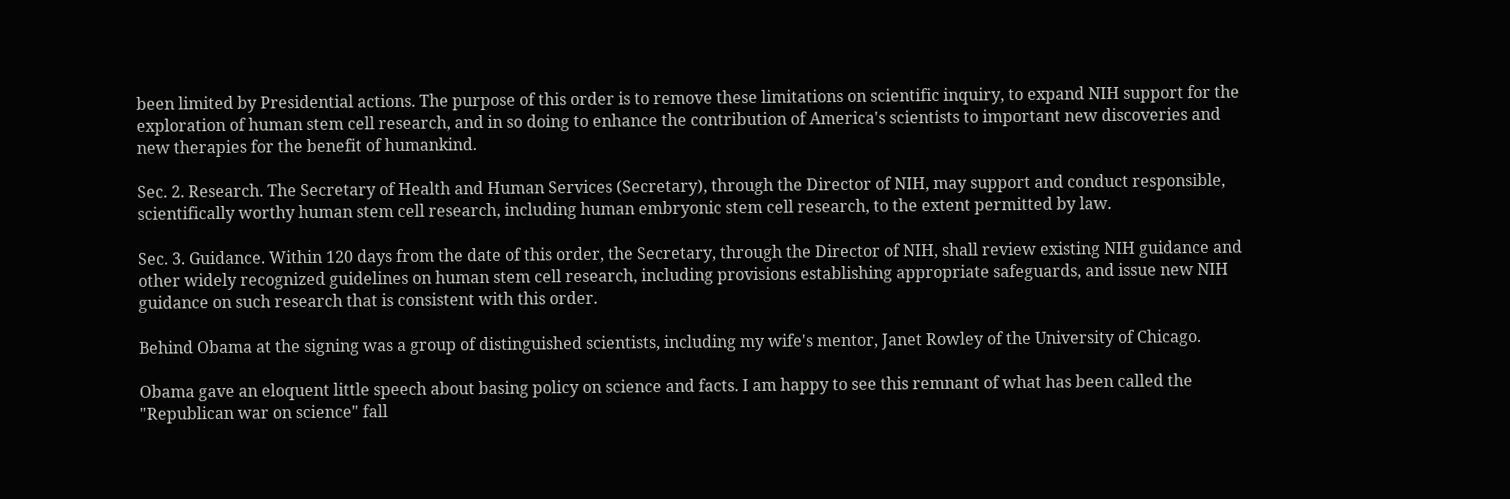been limited by Presidential actions. The purpose of this order is to remove these limitations on scientific inquiry, to expand NIH support for the exploration of human stem cell research, and in so doing to enhance the contribution of America's scientists to important new discoveries and new therapies for the benefit of humankind.

Sec. 2. Research. The Secretary of Health and Human Services (Secretary), through the Director of NIH, may support and conduct responsible, scientifically worthy human stem cell research, including human embryonic stem cell research, to the extent permitted by law.

Sec. 3. Guidance. Within 120 days from the date of this order, the Secretary, through the Director of NIH, shall review existing NIH guidance and other widely recognized guidelines on human stem cell research, including provisions establishing appropriate safeguards, and issue new NIH guidance on such research that is consistent with this order.

Behind Obama at the signing was a group of distinguished scientists, including my wife's mentor, Janet Rowley of the University of Chicago.

Obama gave an eloquent little speech about basing policy on science and facts. I am happy to see this remnant of what has been called the "Republican war on science" fall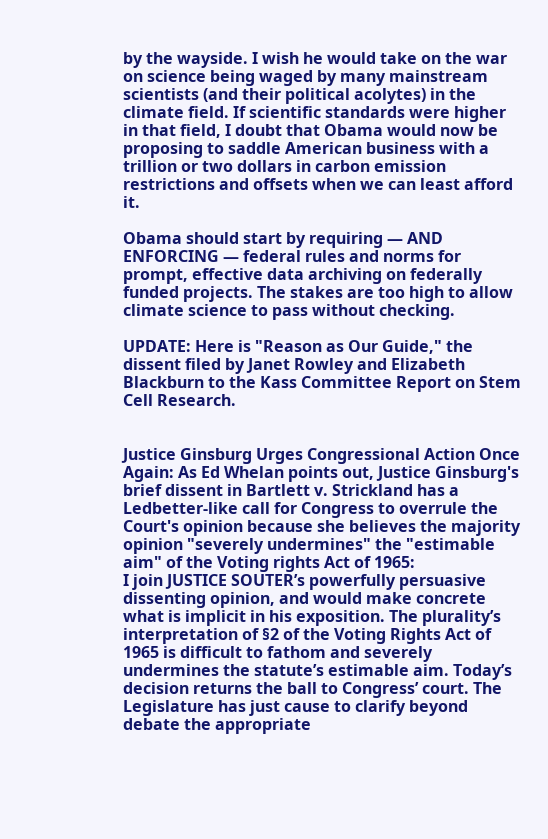by the wayside. I wish he would take on the war on science being waged by many mainstream scientists (and their political acolytes) in the climate field. If scientific standards were higher in that field, I doubt that Obama would now be proposing to saddle American business with a trillion or two dollars in carbon emission restrictions and offsets when we can least afford it.

Obama should start by requiring — AND ENFORCING — federal rules and norms for prompt, effective data archiving on federally funded projects. The stakes are too high to allow climate science to pass without checking.

UPDATE: Here is "Reason as Our Guide," the dissent filed by Janet Rowley and Elizabeth Blackburn to the Kass Committee Report on Stem Cell Research.


Justice Ginsburg Urges Congressional Action Once Again: As Ed Whelan points out, Justice Ginsburg's brief dissent in Bartlett v. Strickland has a Ledbetter-like call for Congress to overrule the Court's opinion because she believes the majority opinion "severely undermines" the "estimable aim" of the Voting rights Act of 1965:
I join JUSTICE SOUTER’s powerfully persuasive dissenting opinion, and would make concrete what is implicit in his exposition. The plurality’s interpretation of §2 of the Voting Rights Act of 1965 is difficult to fathom and severely undermines the statute’s estimable aim. Today’s decision returns the ball to Congress’ court. The Legislature has just cause to clarify beyond debate the appropriate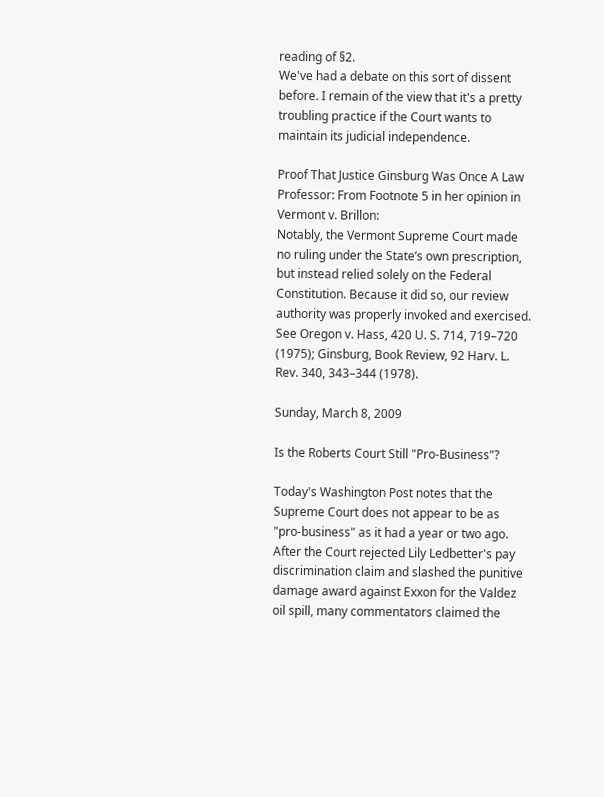reading of §2.
We've had a debate on this sort of dissent before. I remain of the view that it's a pretty troubling practice if the Court wants to maintain its judicial independence.

Proof That Justice Ginsburg Was Once A Law Professor: From Footnote 5 in her opinion in Vermont v. Brillon:
Notably, the Vermont Supreme Court made no ruling under the State’s own prescription, but instead relied solely on the Federal Constitution. Because it did so, our review authority was properly invoked and exercised. See Oregon v. Hass, 420 U. S. 714, 719–720 (1975); Ginsburg, Book Review, 92 Harv. L. Rev. 340, 343–344 (1978).

Sunday, March 8, 2009

Is the Roberts Court Still "Pro-Business"?

Today's Washington Post notes that the Supreme Court does not appear to be as "pro-business" as it had a year or two ago. After the Court rejected Lily Ledbetter's pay discrimination claim and slashed the punitive damage award against Exxon for the Valdez oil spill, many commentators claimed the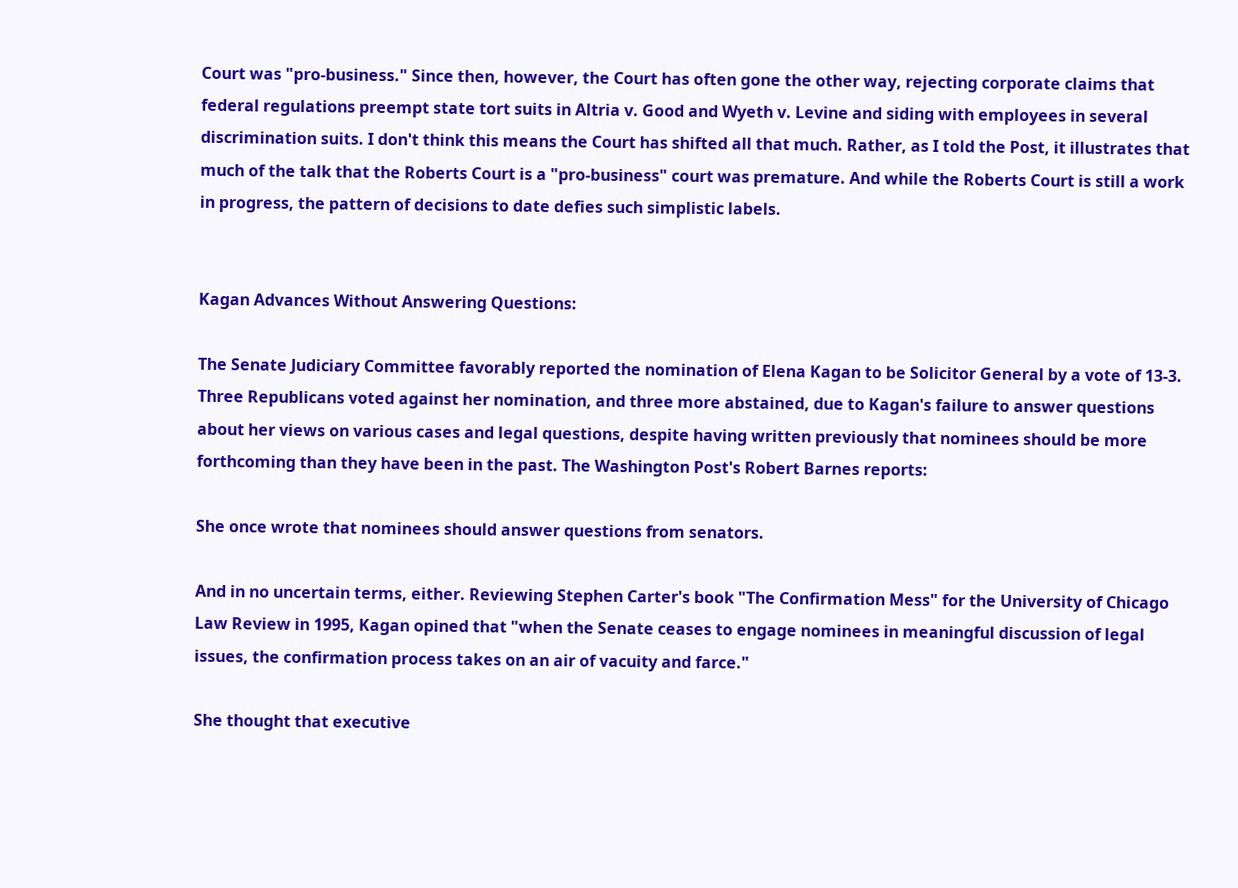Court was "pro-business." Since then, however, the Court has often gone the other way, rejecting corporate claims that federal regulations preempt state tort suits in Altria v. Good and Wyeth v. Levine and siding with employees in several discrimination suits. I don't think this means the Court has shifted all that much. Rather, as I told the Post, it illustrates that much of the talk that the Roberts Court is a "pro-business" court was premature. And while the Roberts Court is still a work in progress, the pattern of decisions to date defies such simplistic labels.


Kagan Advances Without Answering Questions:

The Senate Judiciary Committee favorably reported the nomination of Elena Kagan to be Solicitor General by a vote of 13-3. Three Republicans voted against her nomination, and three more abstained, due to Kagan's failure to answer questions about her views on various cases and legal questions, despite having written previously that nominees should be more forthcoming than they have been in the past. The Washington Post's Robert Barnes reports:

She once wrote that nominees should answer questions from senators.

And in no uncertain terms, either. Reviewing Stephen Carter's book "The Confirmation Mess" for the University of Chicago Law Review in 1995, Kagan opined that "when the Senate ceases to engage nominees in meaningful discussion of legal issues, the confirmation process takes on an air of vacuity and farce."

She thought that executive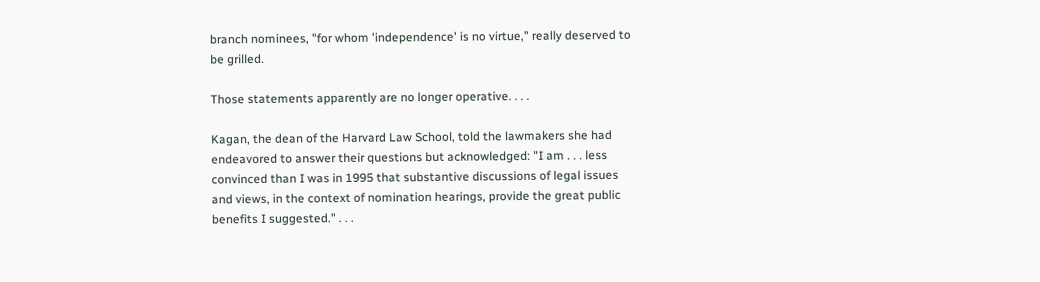branch nominees, "for whom 'independence' is no virtue," really deserved to be grilled.

Those statements apparently are no longer operative. . . .

Kagan, the dean of the Harvard Law School, told the lawmakers she had endeavored to answer their questions but acknowledged: "I am . . . less convinced than I was in 1995 that substantive discussions of legal issues and views, in the context of nomination hearings, provide the great public benefits I suggested." . . .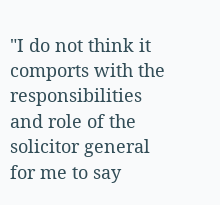"I do not think it comports with the responsibilities and role of the solicitor general for me to say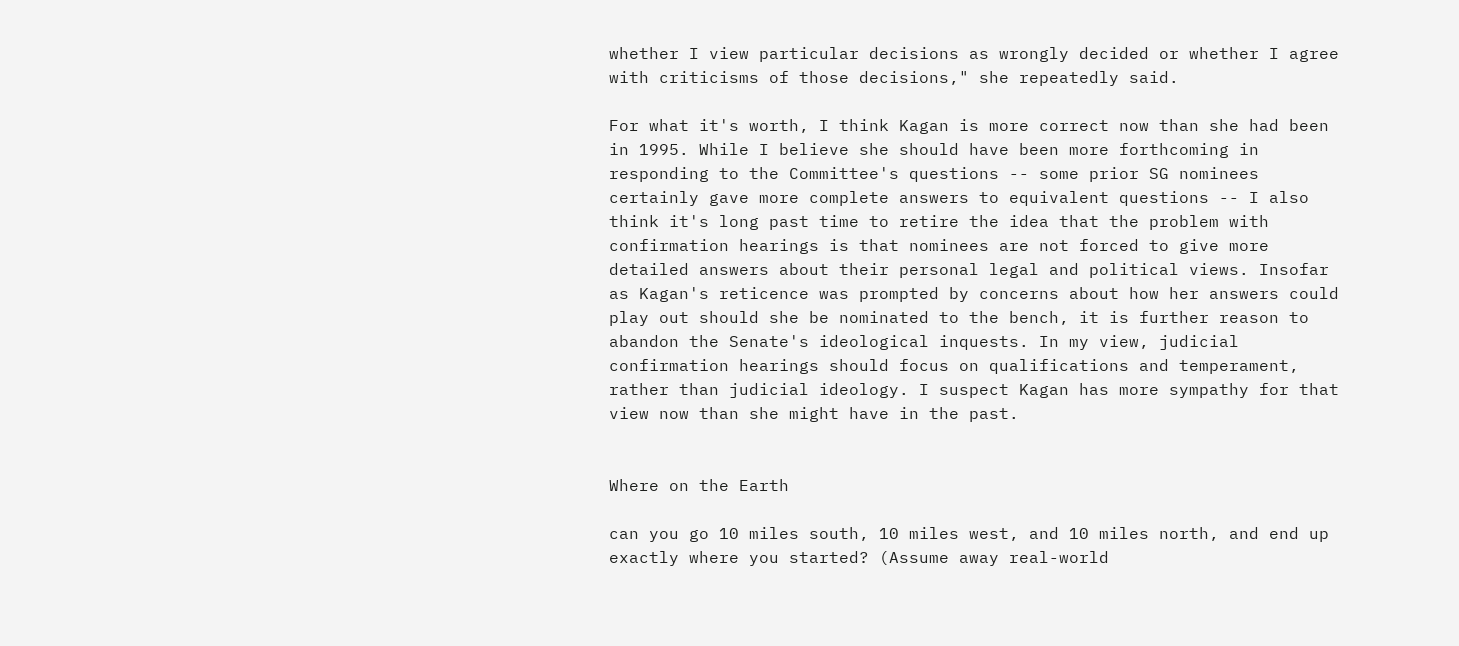whether I view particular decisions as wrongly decided or whether I agree with criticisms of those decisions," she repeatedly said.

For what it's worth, I think Kagan is more correct now than she had been in 1995. While I believe she should have been more forthcoming in responding to the Committee's questions -- some prior SG nominees certainly gave more complete answers to equivalent questions -- I also think it's long past time to retire the idea that the problem with confirmation hearings is that nominees are not forced to give more detailed answers about their personal legal and political views. Insofar as Kagan's reticence was prompted by concerns about how her answers could play out should she be nominated to the bench, it is further reason to abandon the Senate's ideological inquests. In my view, judicial confirmation hearings should focus on qualifications and temperament, rather than judicial ideology. I suspect Kagan has more sympathy for that view now than she might have in the past.


Where on the Earth

can you go 10 miles south, 10 miles west, and 10 miles north, and end up exactly where you started? (Assume away real-world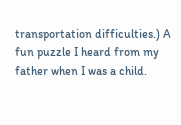transportation difficulties.) A fun puzzle I heard from my father when I was a child.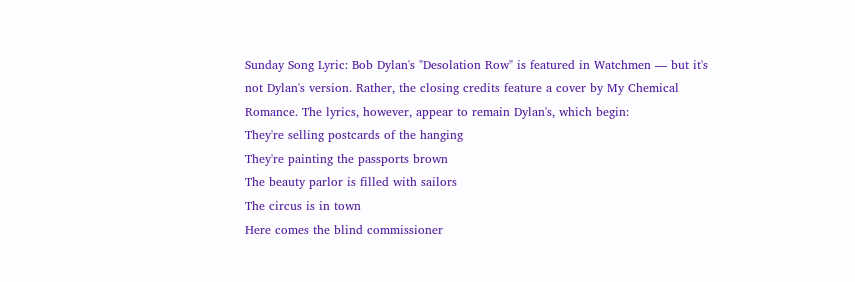Sunday Song Lyric: Bob Dylan's "Desolation Row" is featured in Watchmen — but it's not Dylan's version. Rather, the closing credits feature a cover by My Chemical Romance. The lyrics, however, appear to remain Dylan's, which begin:
They're selling postcards of the hanging
They're painting the passports brown
The beauty parlor is filled with sailors
The circus is in town
Here comes the blind commissioner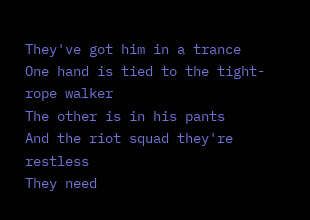They've got him in a trance
One hand is tied to the tight-rope walker
The other is in his pants
And the riot squad they're restless
They need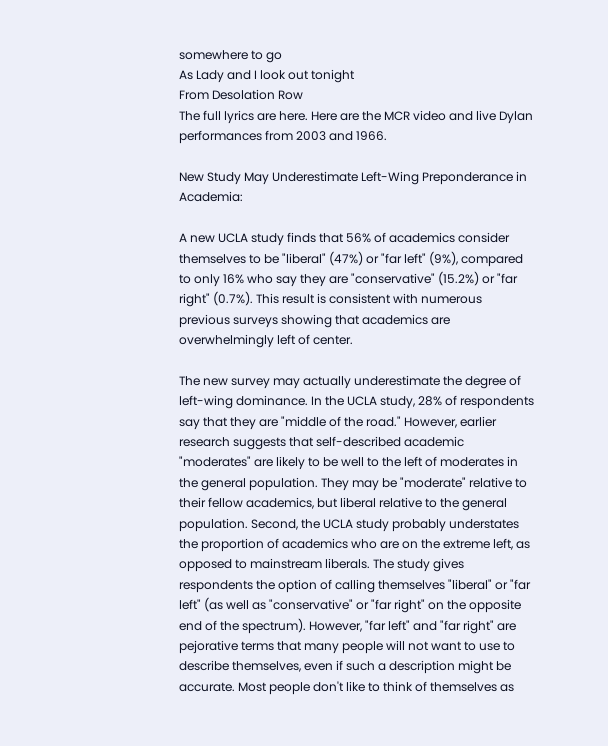somewhere to go
As Lady and I look out tonight
From Desolation Row
The full lyrics are here. Here are the MCR video and live Dylan performances from 2003 and 1966.

New Study May Underestimate Left-Wing Preponderance in Academia:

A new UCLA study finds that 56% of academics consider themselves to be "liberal" (47%) or "far left" (9%), compared to only 16% who say they are "conservative" (15.2%) or "far right" (0.7%). This result is consistent with numerous previous surveys showing that academics are overwhelmingly left of center.

The new survey may actually underestimate the degree of left-wing dominance. In the UCLA study, 28% of respondents say that they are "middle of the road." However, earlier research suggests that self-described academic "moderates" are likely to be well to the left of moderates in the general population. They may be "moderate" relative to their fellow academics, but liberal relative to the general population. Second, the UCLA study probably understates the proportion of academics who are on the extreme left, as opposed to mainstream liberals. The study gives respondents the option of calling themselves "liberal" or "far left" (as well as "conservative" or "far right" on the opposite end of the spectrum). However, "far left" and "far right" are pejorative terms that many people will not want to use to describe themselves, even if such a description might be accurate. Most people don't like to think of themselves as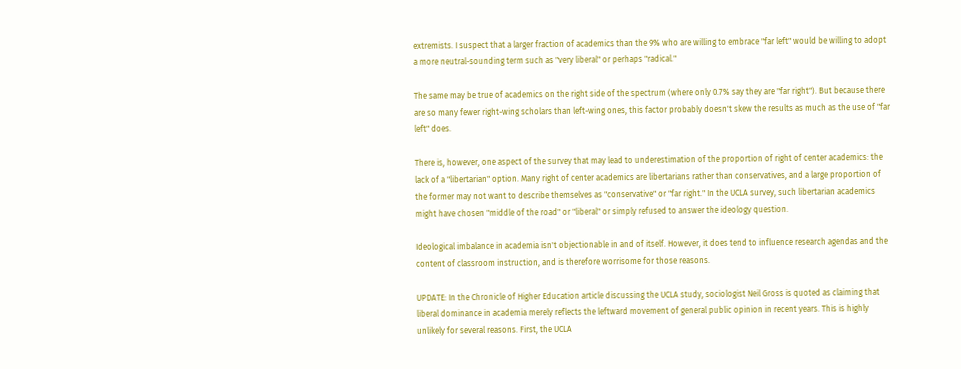extremists. I suspect that a larger fraction of academics than the 9% who are willing to embrace "far left" would be willing to adopt a more neutral-sounding term such as "very liberal" or perhaps "radical."

The same may be true of academics on the right side of the spectrum (where only 0.7% say they are "far right"). But because there are so many fewer right-wing scholars than left-wing ones, this factor probably doesn't skew the results as much as the use of "far left" does.

There is, however, one aspect of the survey that may lead to underestimation of the proportion of right of center academics: the lack of a "libertarian" option. Many right of center academics are libertarians rather than conservatives, and a large proportion of the former may not want to describe themselves as "conservative" or "far right." In the UCLA survey, such libertarian academics might have chosen "middle of the road" or "liberal" or simply refused to answer the ideology question.

Ideological imbalance in academia isn't objectionable in and of itself. However, it does tend to influence research agendas and the content of classroom instruction, and is therefore worrisome for those reasons.

UPDATE: In the Chronicle of Higher Education article discussing the UCLA study, sociologist Neil Gross is quoted as claiming that liberal dominance in academia merely reflects the leftward movement of general public opinion in recent years. This is highly unlikely for several reasons. First, the UCLA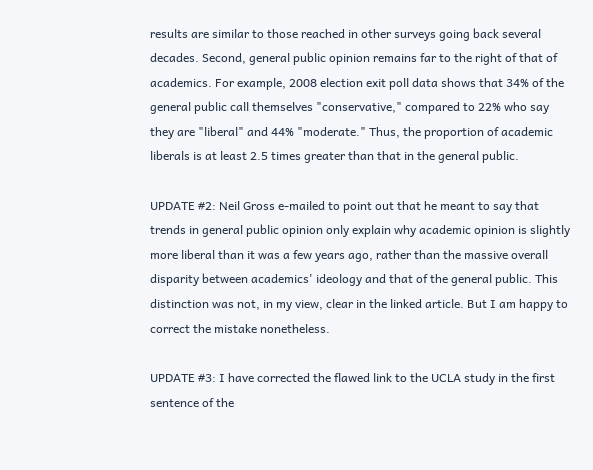results are similar to those reached in other surveys going back several decades. Second, general public opinion remains far to the right of that of academics. For example, 2008 election exit poll data shows that 34% of the general public call themselves "conservative," compared to 22% who say they are "liberal" and 44% "moderate." Thus, the proportion of academic liberals is at least 2.5 times greater than that in the general public.

UPDATE #2: Neil Gross e-mailed to point out that he meant to say that trends in general public opinion only explain why academic opinion is slightly more liberal than it was a few years ago, rather than the massive overall disparity between academics' ideology and that of the general public. This distinction was not, in my view, clear in the linked article. But I am happy to correct the mistake nonetheless.

UPDATE #3: I have corrected the flawed link to the UCLA study in the first sentence of the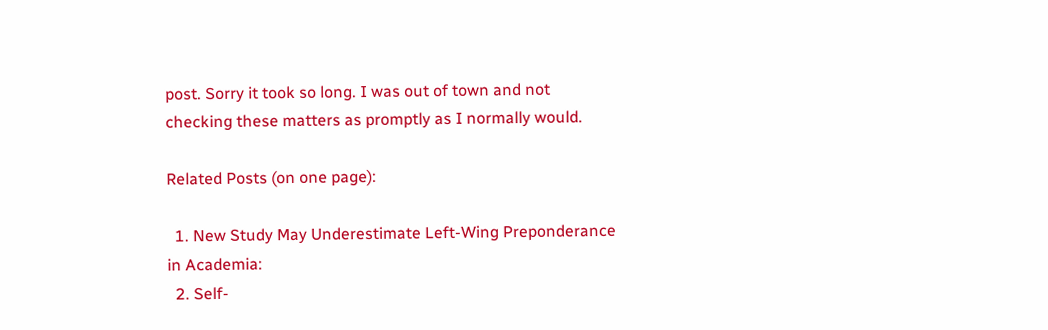post. Sorry it took so long. I was out of town and not checking these matters as promptly as I normally would.

Related Posts (on one page):

  1. New Study May Underestimate Left-Wing Preponderance in Academia:
  2. Self-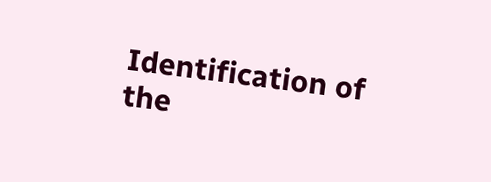Identification of the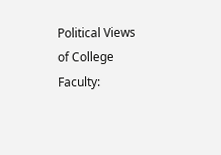Political Views of College Faculty: